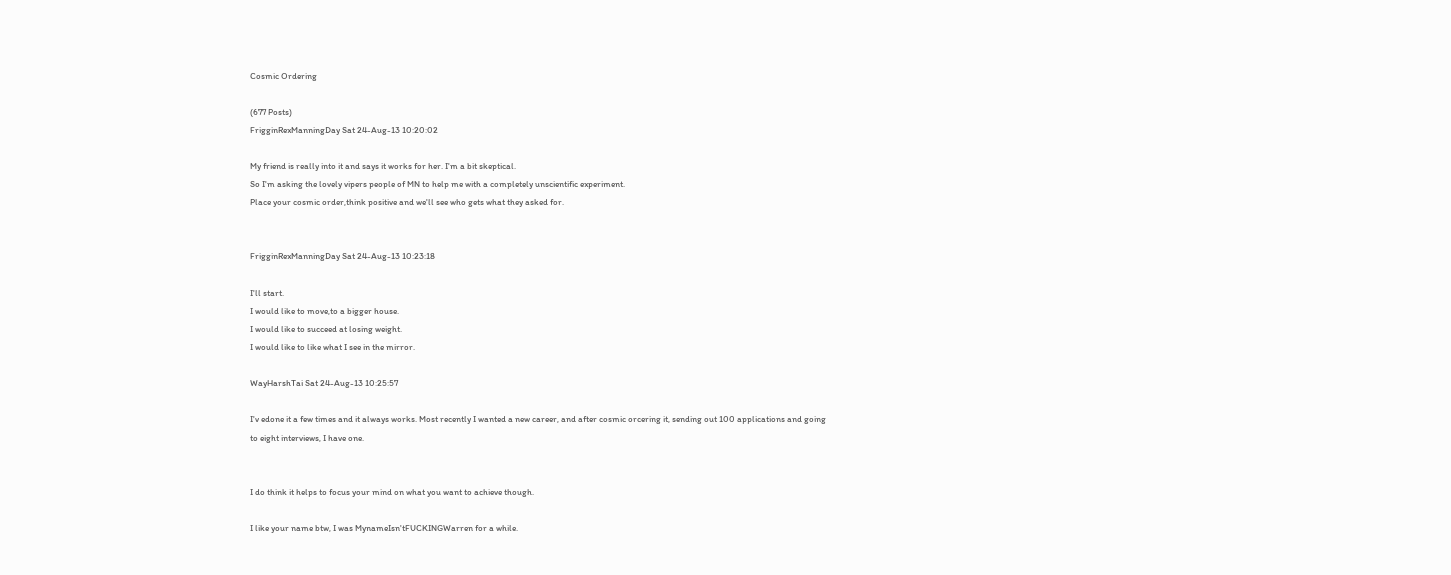Cosmic Ordering

(677 Posts)
FrigginRexManningDay Sat 24-Aug-13 10:20:02

My friend is really into it and says it works for her. I'm a bit skeptical.
So I'm asking the lovely vipers people of MN to help me with a completely unscientific experiment.
Place your cosmic order,think positive and we'll see who gets what they asked for.


FrigginRexManningDay Sat 24-Aug-13 10:23:18

I'll start.
I would like to move,to a bigger house.
I would like to succeed at losing weight.
I would like to like what I see in the mirror.

WayHarshTai Sat 24-Aug-13 10:25:57

I'v edone it a few times and it always works. Most recently I wanted a new career, and after cosmic orcering it, sending out 100 applications and going to eight interviews, I have one.


I do think it helps to focus your mind on what you want to achieve though.

I like your name btw, I was MynameIsn'tFUCKINGWarren for a while.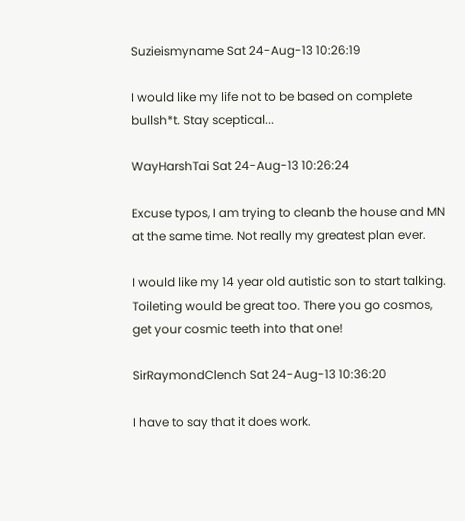Suzieismyname Sat 24-Aug-13 10:26:19

I would like my life not to be based on complete bullsh*t. Stay sceptical...

WayHarshTai Sat 24-Aug-13 10:26:24

Excuse typos, I am trying to cleanb the house and MN at the same time. Not really my greatest plan ever.

I would like my 14 year old autistic son to start talking. Toileting would be great too. There you go cosmos, get your cosmic teeth into that one!

SirRaymondClench Sat 24-Aug-13 10:36:20

I have to say that it does work.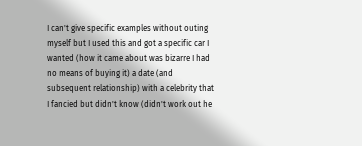I can't give specific examples without outing myself but I used this and got a specific car I wanted (how it came about was bizarre I had no means of buying it) a date (and subsequent relationship) with a celebrity that I fancied but didn't know (didn't work out he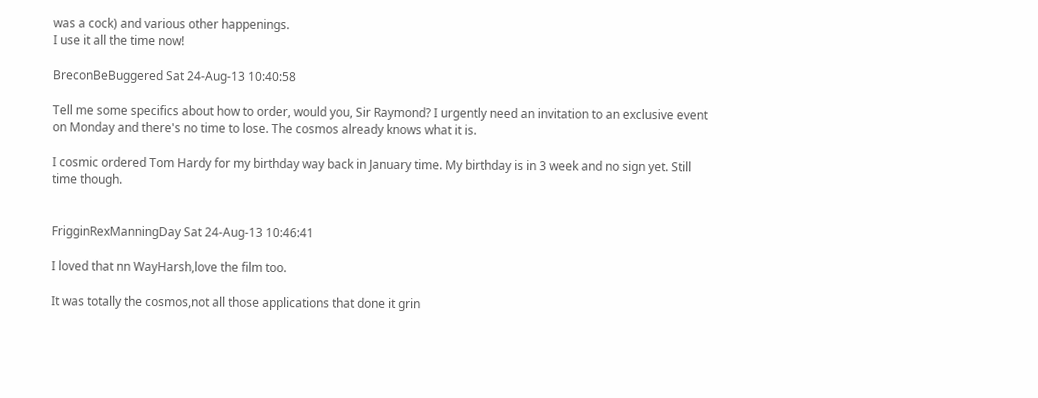was a cock) and various other happenings.
I use it all the time now!

BreconBeBuggered Sat 24-Aug-13 10:40:58

Tell me some specifics about how to order, would you, Sir Raymond? I urgently need an invitation to an exclusive event on Monday and there's no time to lose. The cosmos already knows what it is.

I cosmic ordered Tom Hardy for my birthday way back in January time. My birthday is in 3 week and no sign yet. Still time though.


FrigginRexManningDay Sat 24-Aug-13 10:46:41

I loved that nn WayHarsh,love the film too.

It was totally the cosmos,not all those applications that done it grin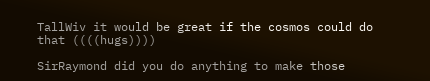TallWiv it would be great if the cosmos could do that ((((hugs))))

SirRaymond did you do anything to make those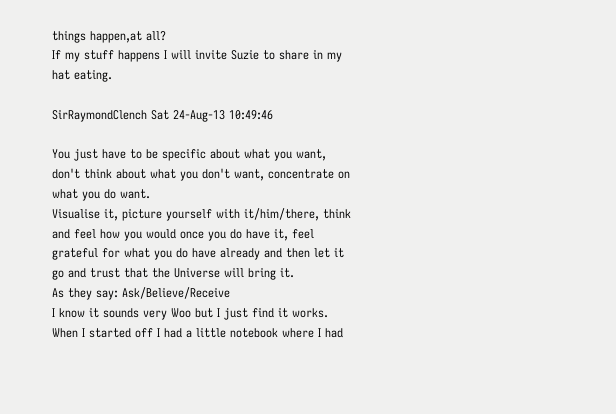things happen,at all?
If my stuff happens I will invite Suzie to share in my hat eating.

SirRaymondClench Sat 24-Aug-13 10:49:46

You just have to be specific about what you want, don't think about what you don't want, concentrate on what you do want.
Visualise it, picture yourself with it/him/there, think and feel how you would once you do have it, feel grateful for what you do have already and then let it go and trust that the Universe will bring it.
As they say: Ask/Believe/Receive
I know it sounds very Woo but I just find it works.
When I started off I had a little notebook where I had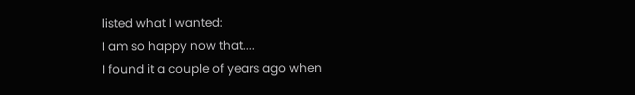listed what I wanted:
I am so happy now that....
I found it a couple of years ago when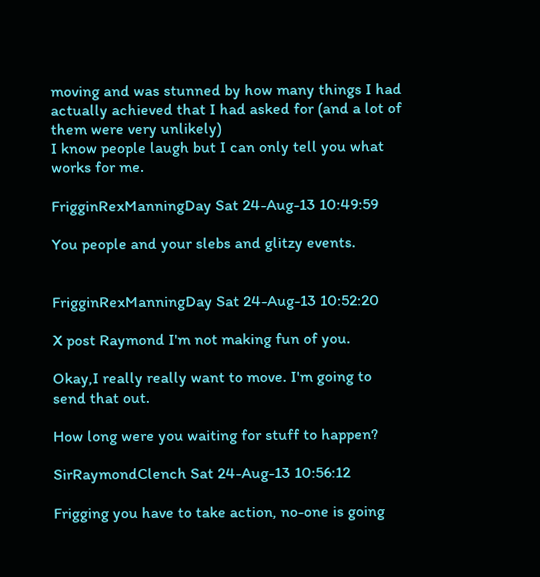moving and was stunned by how many things I had actually achieved that I had asked for (and a lot of them were very unlikely)
I know people laugh but I can only tell you what works for me.

FrigginRexManningDay Sat 24-Aug-13 10:49:59

You people and your slebs and glitzy events.


FrigginRexManningDay Sat 24-Aug-13 10:52:20

X post Raymond I'm not making fun of you.

Okay,I really really want to move. I'm going to send that out.

How long were you waiting for stuff to happen?

SirRaymondClench Sat 24-Aug-13 10:56:12

Frigging you have to take action, no-one is going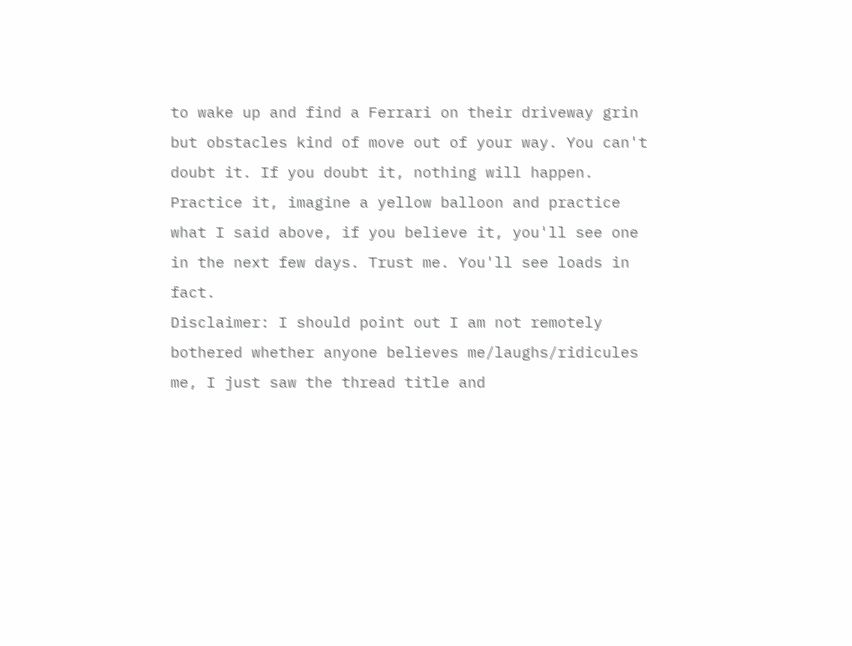to wake up and find a Ferrari on their driveway grin but obstacles kind of move out of your way. You can't doubt it. If you doubt it, nothing will happen.
Practice it, imagine a yellow balloon and practice what I said above, if you believe it, you'll see one in the next few days. Trust me. You'll see loads in fact.
Disclaimer: I should point out I am not remotely bothered whether anyone believes me/laughs/ridicules me, I just saw the thread title and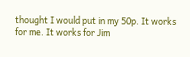thought I would put in my 50p. It works for me. It works for Jim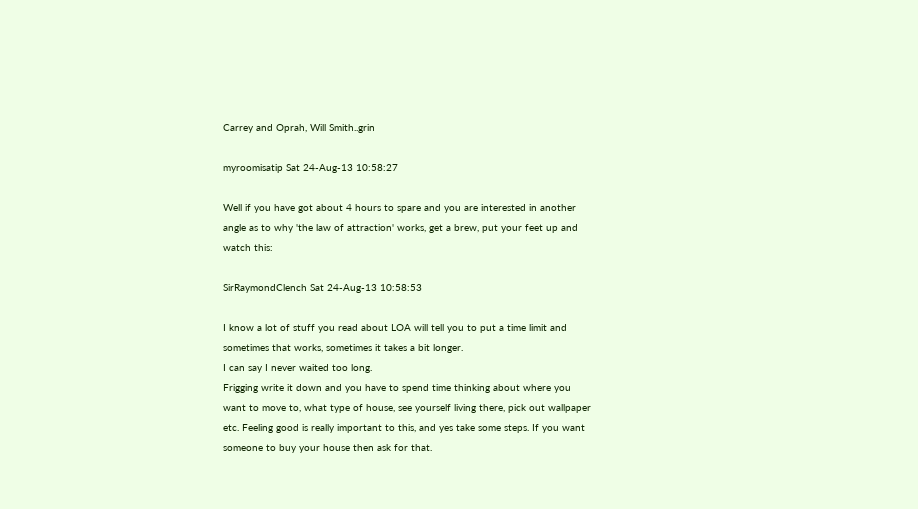Carrey and Oprah, Will Smith..grin

myroomisatip Sat 24-Aug-13 10:58:27

Well if you have got about 4 hours to spare and you are interested in another angle as to why 'the law of attraction' works, get a brew, put your feet up and watch this:

SirRaymondClench Sat 24-Aug-13 10:58:53

I know a lot of stuff you read about LOA will tell you to put a time limit and sometimes that works, sometimes it takes a bit longer.
I can say I never waited too long.
Frigging write it down and you have to spend time thinking about where you want to move to, what type of house, see yourself living there, pick out wallpaper etc. Feeling good is really important to this, and yes take some steps. If you want someone to buy your house then ask for that.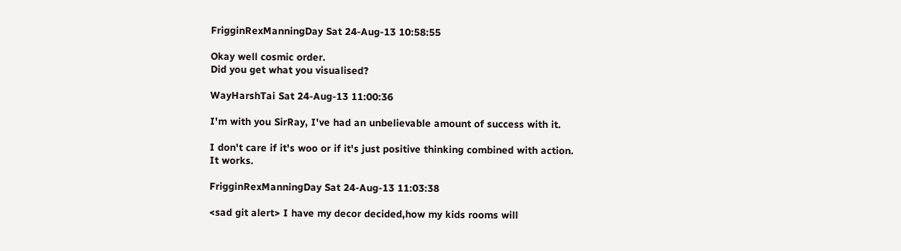FrigginRexManningDay Sat 24-Aug-13 10:58:55

Okay well cosmic order.
Did you get what you visualised?

WayHarshTai Sat 24-Aug-13 11:00:36

I'm with you SirRay, I've had an unbelievable amount of success with it.

I don't care if it's woo or if it's just positive thinking combined with action. It works.

FrigginRexManningDay Sat 24-Aug-13 11:03:38

<sad git alert> I have my decor decided,how my kids rooms will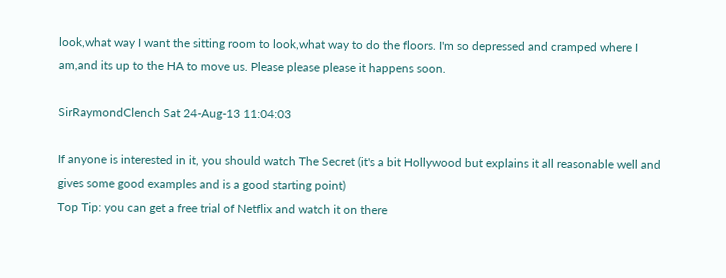look,what way I want the sitting room to look,what way to do the floors. I'm so depressed and cramped where I am,and its up to the HA to move us. Please please please it happens soon.

SirRaymondClench Sat 24-Aug-13 11:04:03

If anyone is interested in it, you should watch The Secret (it's a bit Hollywood but explains it all reasonable well and gives some good examples and is a good starting point)
Top Tip: you can get a free trial of Netflix and watch it on there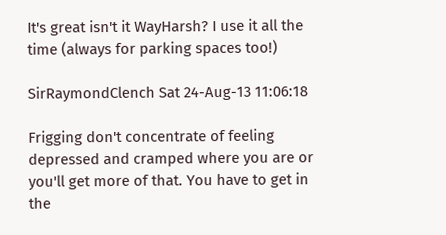It's great isn't it WayHarsh? I use it all the time (always for parking spaces too!)

SirRaymondClench Sat 24-Aug-13 11:06:18

Frigging don't concentrate of feeling depressed and cramped where you are or you'll get more of that. You have to get in the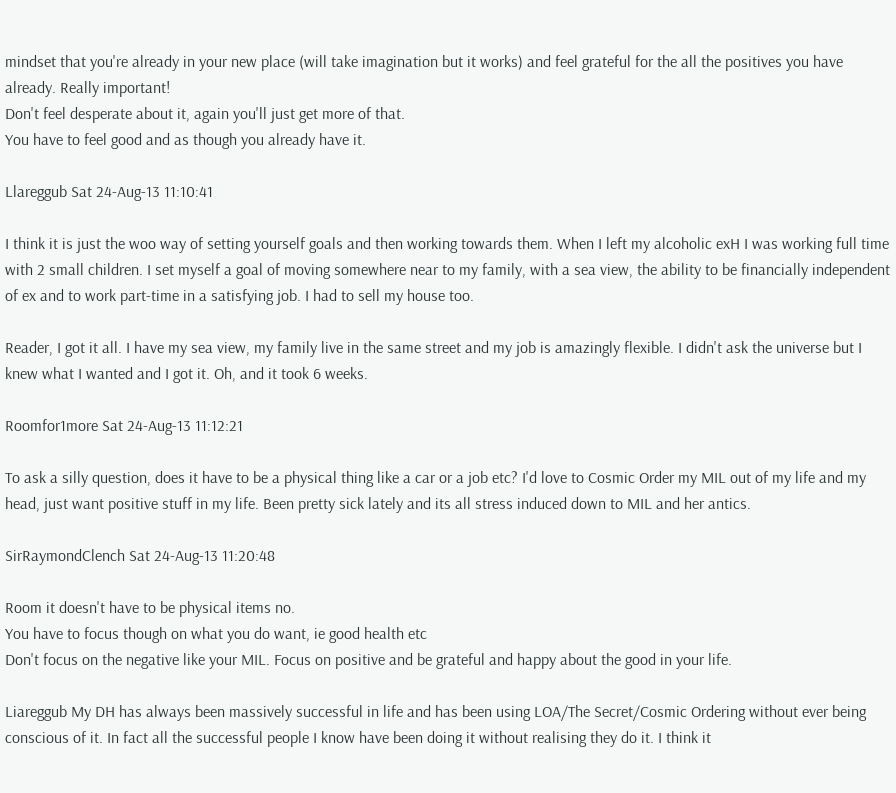mindset that you're already in your new place (will take imagination but it works) and feel grateful for the all the positives you have already. Really important!
Don't feel desperate about it, again you'll just get more of that.
You have to feel good and as though you already have it.

Llareggub Sat 24-Aug-13 11:10:41

I think it is just the woo way of setting yourself goals and then working towards them. When I left my alcoholic exH I was working full time with 2 small children. I set myself a goal of moving somewhere near to my family, with a sea view, the ability to be financially independent of ex and to work part-time in a satisfying job. I had to sell my house too.

Reader, I got it all. I have my sea view, my family live in the same street and my job is amazingly flexible. I didn't ask the universe but I knew what I wanted and I got it. Oh, and it took 6 weeks.

Roomfor1more Sat 24-Aug-13 11:12:21

To ask a silly question, does it have to be a physical thing like a car or a job etc? I'd love to Cosmic Order my MIL out of my life and my head, just want positive stuff in my life. Been pretty sick lately and its all stress induced down to MIL and her antics.

SirRaymondClench Sat 24-Aug-13 11:20:48

Room it doesn't have to be physical items no.
You have to focus though on what you do want, ie good health etc
Don't focus on the negative like your MIL. Focus on positive and be grateful and happy about the good in your life.

Liareggub My DH has always been massively successful in life and has been using LOA/The Secret/Cosmic Ordering without ever being conscious of it. In fact all the successful people I know have been doing it without realising they do it. I think it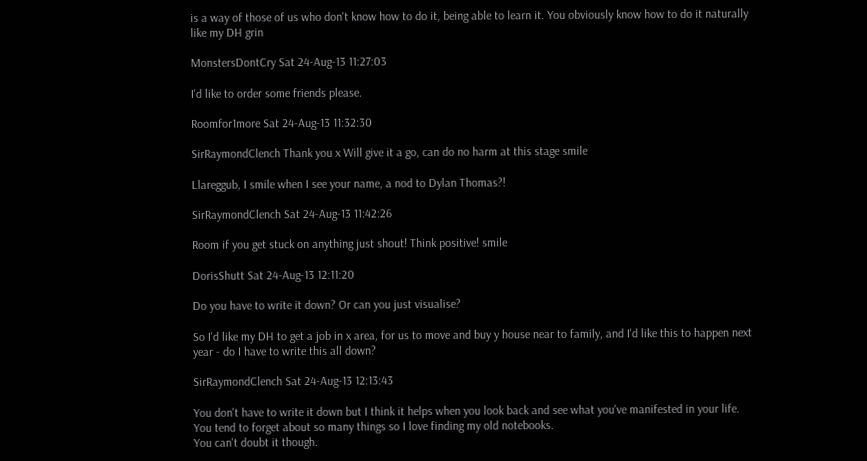is a way of those of us who don't know how to do it, being able to learn it. You obviously know how to do it naturally like my DH grin

MonstersDontCry Sat 24-Aug-13 11:27:03

I'd like to order some friends please.

Roomfor1more Sat 24-Aug-13 11:32:30

SirRaymondClench Thank you x Will give it a go, can do no harm at this stage smile

Llareggub, I smile when I see your name, a nod to Dylan Thomas?!

SirRaymondClench Sat 24-Aug-13 11:42:26

Room if you get stuck on anything just shout! Think positive! smile

DorisShutt Sat 24-Aug-13 12:11:20

Do you have to write it down? Or can you just visualise?

So I'd like my DH to get a job in x area, for us to move and buy y house near to family, and I'd like this to happen next year - do I have to write this all down?

SirRaymondClench Sat 24-Aug-13 12:13:43

You don't have to write it down but I think it helps when you look back and see what you've manifested in your life.
You tend to forget about so many things so I love finding my old notebooks.
You can't doubt it though.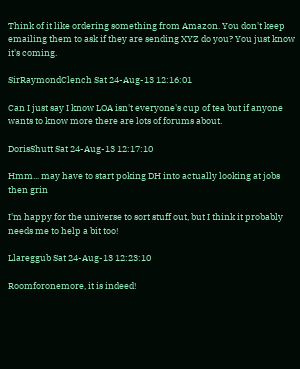Think of it like ordering something from Amazon. You don't keep emailing them to ask if they are sending XYZ do you? You just know it's coming.

SirRaymondClench Sat 24-Aug-13 12:16:01

Can I just say I know LOA isn't everyone's cup of tea but if anyone wants to know more there are lots of forums about.

DorisShutt Sat 24-Aug-13 12:17:10

Hmm... may have to start poking DH into actually looking at jobs then grin

I'm happy for the universe to sort stuff out, but I think it probably needs me to help a bit too!

Llareggub Sat 24-Aug-13 12:23:10

Roomforonemore, it is indeed!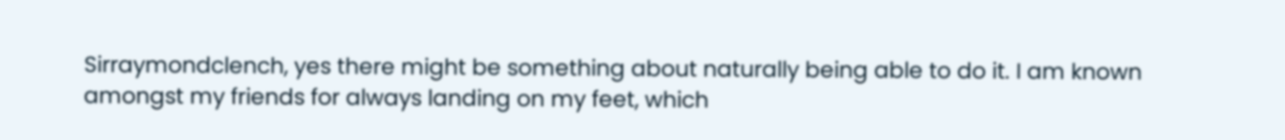Sirraymondclench, yes there might be something about naturally being able to do it. I am known amongst my friends for always landing on my feet, which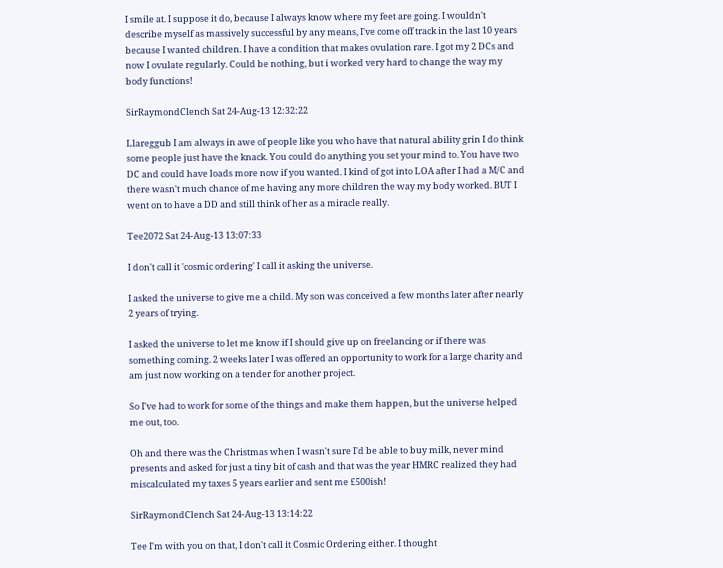I smile at. I suppose it do, because I always know where my feet are going. I wouldn't describe myself as massively successful by any means, I've come off track in the last 10 years because I wanted children. I have a condition that makes ovulation rare. I got my 2 DCs and now I ovulate regularly. Could be nothing, but i worked very hard to change the way my body functions!

SirRaymondClench Sat 24-Aug-13 12:32:22

Llareggub I am always in awe of people like you who have that natural ability grin I do think some people just have the knack. You could do anything you set your mind to. You have two DC and could have loads more now if you wanted. I kind of got into LOA after I had a M/C and there wasn't much chance of me having any more children the way my body worked. BUT I went on to have a DD and still think of her as a miracle really.

Tee2072 Sat 24-Aug-13 13:07:33

I don't call it 'cosmic ordering' I call it asking the universe.

I asked the universe to give me a child. My son was conceived a few months later after nearly 2 years of trying.

I asked the universe to let me know if I should give up on freelancing or if there was something coming. 2 weeks later I was offered an opportunity to work for a large charity and am just now working on a tender for another project.

So I've had to work for some of the things and make them happen, but the universe helped me out, too.

Oh and there was the Christmas when I wasn't sure I'd be able to buy milk, never mind presents and asked for just a tiny bit of cash and that was the year HMRC realized they had miscalculated my taxes 5 years earlier and sent me £500ish!

SirRaymondClench Sat 24-Aug-13 13:14:22

Tee I'm with you on that, I don't call it Cosmic Ordering either. I thought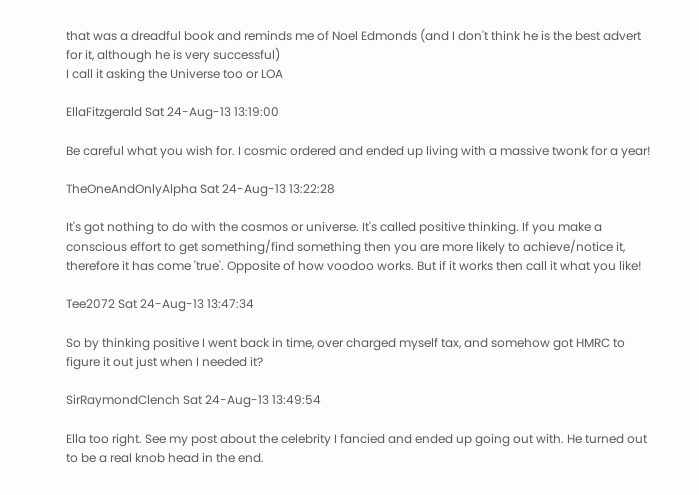that was a dreadful book and reminds me of Noel Edmonds (and I don't think he is the best advert for it, although he is very successful)
I call it asking the Universe too or LOA

EllaFitzgerald Sat 24-Aug-13 13:19:00

Be careful what you wish for. I cosmic ordered and ended up living with a massive twonk for a year!

TheOneAndOnlyAlpha Sat 24-Aug-13 13:22:28

It's got nothing to do with the cosmos or universe. It's called positive thinking. If you make a conscious effort to get something/find something then you are more likely to achieve/notice it, therefore it has come 'true'. Opposite of how voodoo works. But if it works then call it what you like!

Tee2072 Sat 24-Aug-13 13:47:34

So by thinking positive I went back in time, over charged myself tax, and somehow got HMRC to figure it out just when I needed it?

SirRaymondClench Sat 24-Aug-13 13:49:54

Ella too right. See my post about the celebrity I fancied and ended up going out with. He turned out to be a real knob head in the end.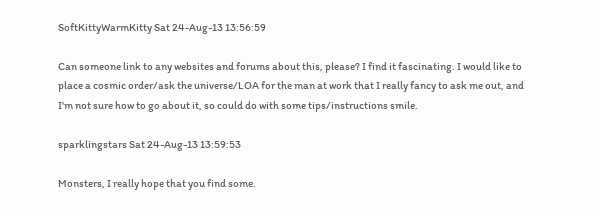SoftKittyWarmKitty Sat 24-Aug-13 13:56:59

Can someone link to any websites and forums about this, please? I find it fascinating. I would like to place a cosmic order/ask the universe/LOA for the man at work that I really fancy to ask me out, and I'm not sure how to go about it, so could do with some tips/instructions smile.

sparklingstars Sat 24-Aug-13 13:59:53

Monsters, I really hope that you find some.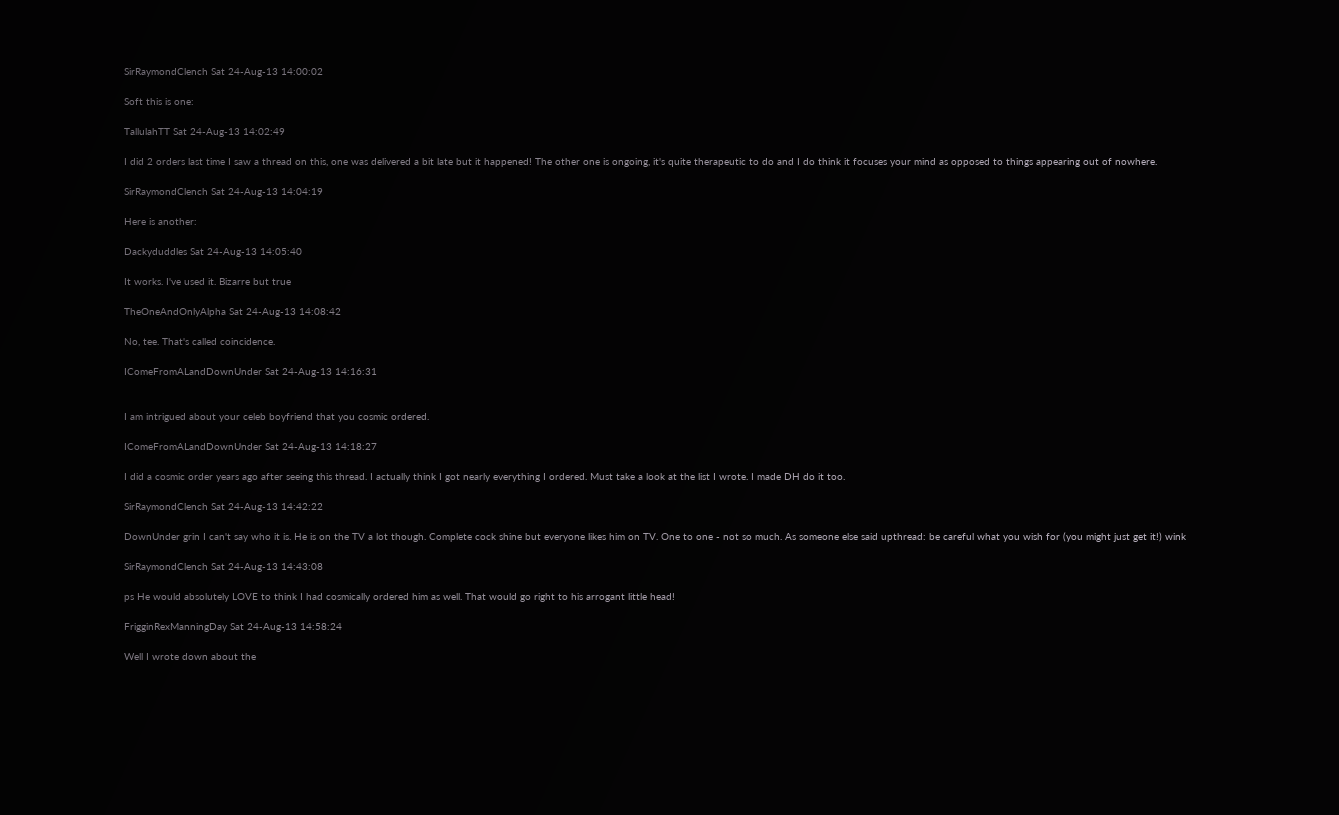SirRaymondClench Sat 24-Aug-13 14:00:02

Soft this is one:

TallulahTT Sat 24-Aug-13 14:02:49

I did 2 orders last time I saw a thread on this, one was delivered a bit late but it happened! The other one is ongoing, it's quite therapeutic to do and I do think it focuses your mind as opposed to things appearing out of nowhere.

SirRaymondClench Sat 24-Aug-13 14:04:19

Here is another:

Dackyduddles Sat 24-Aug-13 14:05:40

It works. I've used it. Bizarre but true

TheOneAndOnlyAlpha Sat 24-Aug-13 14:08:42

No, tee. That's called coincidence.

IComeFromALandDownUnder Sat 24-Aug-13 14:16:31


I am intrigued about your celeb boyfriend that you cosmic ordered.

IComeFromALandDownUnder Sat 24-Aug-13 14:18:27

I did a cosmic order years ago after seeing this thread. I actually think I got nearly everything I ordered. Must take a look at the list I wrote. I made DH do it too.

SirRaymondClench Sat 24-Aug-13 14:42:22

DownUnder grin I can't say who it is. He is on the TV a lot though. Complete cock shine but everyone likes him on TV. One to one - not so much. As someone else said upthread: be careful what you wish for (you might just get it!) wink

SirRaymondClench Sat 24-Aug-13 14:43:08

ps He would absolutely LOVE to think I had cosmically ordered him as well. That would go right to his arrogant little head!

FrigginRexManningDay Sat 24-Aug-13 14:58:24

Well I wrote down about the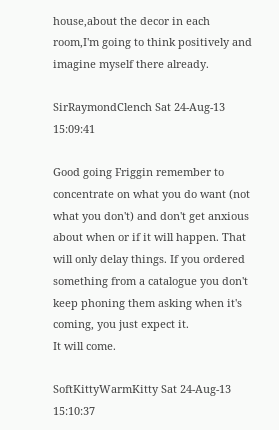house,about the decor in each room,I'm going to think positively and imagine myself there already.

SirRaymondClench Sat 24-Aug-13 15:09:41

Good going Friggin remember to concentrate on what you do want (not what you don't) and don't get anxious about when or if it will happen. That will only delay things. If you ordered something from a catalogue you don't keep phoning them asking when it's coming, you just expect it.
It will come.

SoftKittyWarmKitty Sat 24-Aug-13 15:10:37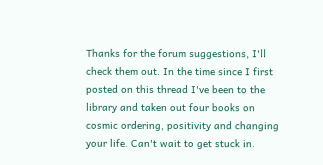Thanks for the forum suggestions, I'll check them out. In the time since I first posted on this thread I've been to the library and taken out four books on cosmic ordering, positivity and changing your life. Can't wait to get stuck in.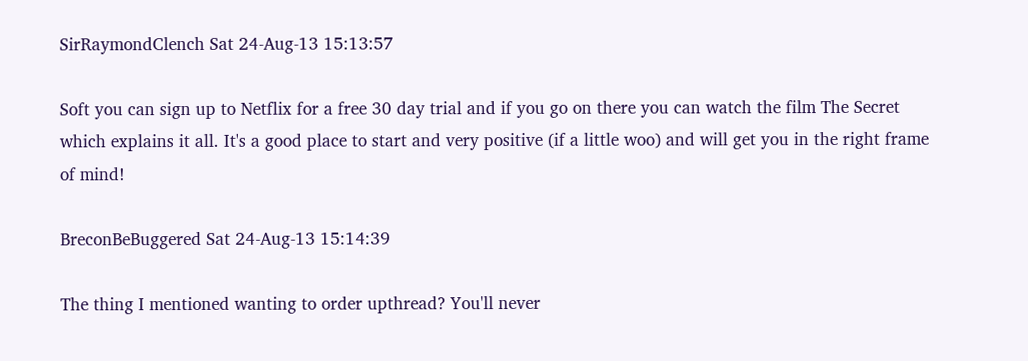SirRaymondClench Sat 24-Aug-13 15:13:57

Soft you can sign up to Netflix for a free 30 day trial and if you go on there you can watch the film The Secret which explains it all. It's a good place to start and very positive (if a little woo) and will get you in the right frame of mind!

BreconBeBuggered Sat 24-Aug-13 15:14:39

The thing I mentioned wanting to order upthread? You'll never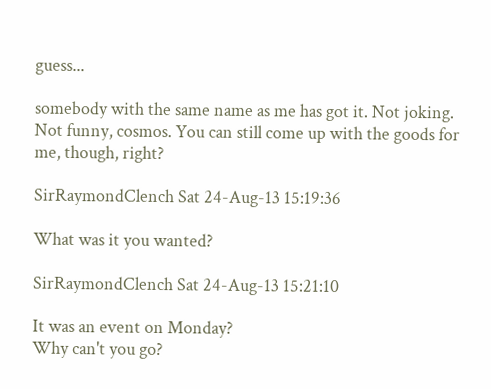guess...

somebody with the same name as me has got it. Not joking. Not funny, cosmos. You can still come up with the goods for me, though, right?

SirRaymondClench Sat 24-Aug-13 15:19:36

What was it you wanted?

SirRaymondClench Sat 24-Aug-13 15:21:10

It was an event on Monday?
Why can't you go?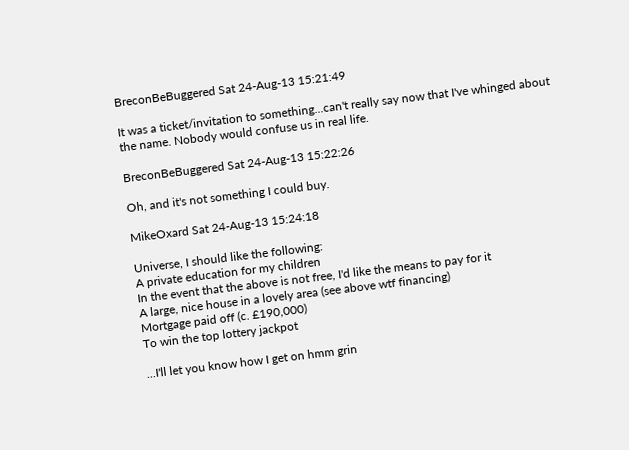BreconBeBuggered Sat 24-Aug-13 15:21:49

It was a ticket/invitation to something...can't really say now that I've whinged about the name. Nobody would confuse us in real life.

BreconBeBuggered Sat 24-Aug-13 15:22:26

Oh, and it's not something I could buy.

MikeOxard Sat 24-Aug-13 15:24:18

Universe, I should like the following:
A private education for my children
In the event that the above is not free, I'd like the means to pay for it
A large, nice house in a lovely area (see above wtf financing)
Mortgage paid off (c. £190,000)
To win the top lottery jackpot

...I'll let you know how I get on hmm grin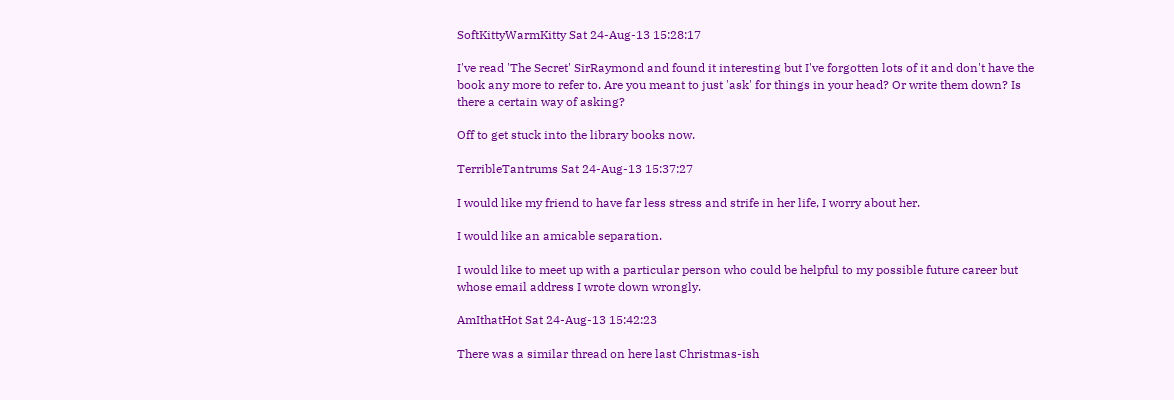SoftKittyWarmKitty Sat 24-Aug-13 15:28:17

I've read 'The Secret' SirRaymond and found it interesting but I've forgotten lots of it and don't have the book any more to refer to. Are you meant to just 'ask' for things in your head? Or write them down? Is there a certain way of asking?

Off to get stuck into the library books now.

TerribleTantrums Sat 24-Aug-13 15:37:27

I would like my friend to have far less stress and strife in her life, I worry about her.

I would like an amicable separation.

I would like to meet up with a particular person who could be helpful to my possible future career but whose email address I wrote down wrongly.

AmIthatHot Sat 24-Aug-13 15:42:23

There was a similar thread on here last Christmas-ish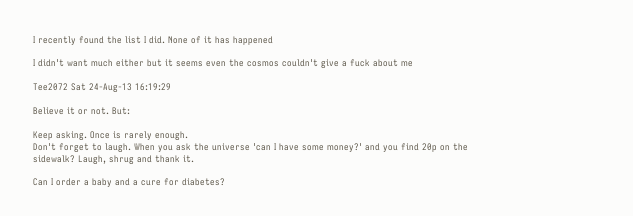I recently found the list I did. None of it has happened

I didn't want much either but it seems even the cosmos couldn't give a fuck about me

Tee2072 Sat 24-Aug-13 16:19:29

Believe it or not. But:

Keep asking. Once is rarely enough.
Don't forget to laugh. When you ask the universe 'can I have some money?' and you find 20p on the sidewalk? Laugh, shrug and thank it.

Can I order a baby and a cure for diabetes?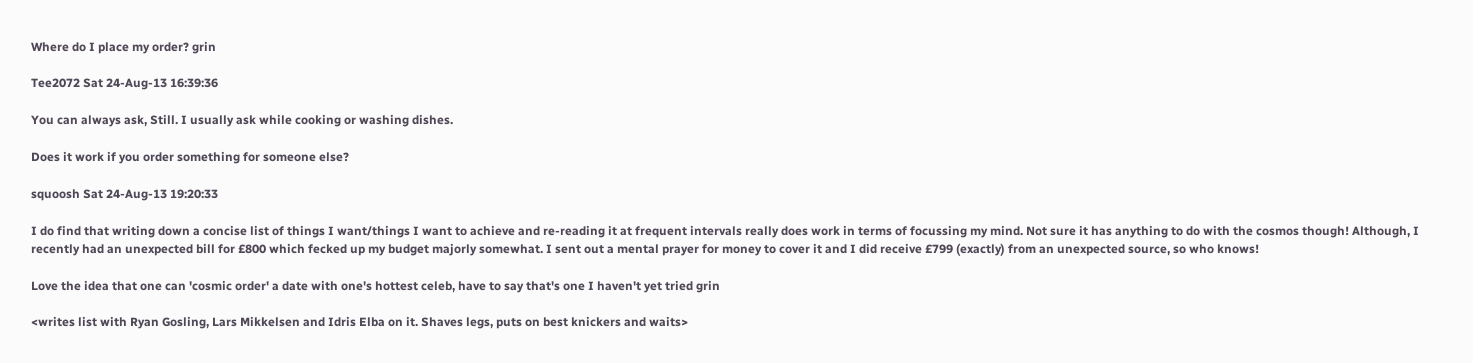Where do I place my order? grin

Tee2072 Sat 24-Aug-13 16:39:36

You can always ask, Still. I usually ask while cooking or washing dishes.

Does it work if you order something for someone else?

squoosh Sat 24-Aug-13 19:20:33

I do find that writing down a concise list of things I want/things I want to achieve and re-reading it at frequent intervals really does work in terms of focussing my mind. Not sure it has anything to do with the cosmos though! Although, I recently had an unexpected bill for £800 which fecked up my budget majorly somewhat. I sent out a mental prayer for money to cover it and I did receive £799 (exactly) from an unexpected source, so who knows!

Love the idea that one can 'cosmic order' a date with one's hottest celeb, have to say that's one I haven't yet tried grin

<writes list with Ryan Gosling, Lars Mikkelsen and Idris Elba on it. Shaves legs, puts on best knickers and waits>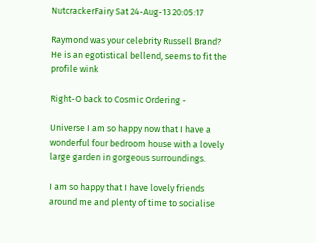NutcrackerFairy Sat 24-Aug-13 20:05:17

Raymond was your celebrity Russell Brand? He is an egotistical bellend, seems to fit the profile wink

Right-O back to Cosmic Ordering -

Universe I am so happy now that I have a wonderful four bedroom house with a lovely large garden in gorgeous surroundings.

I am so happy that I have lovely friends around me and plenty of time to socialise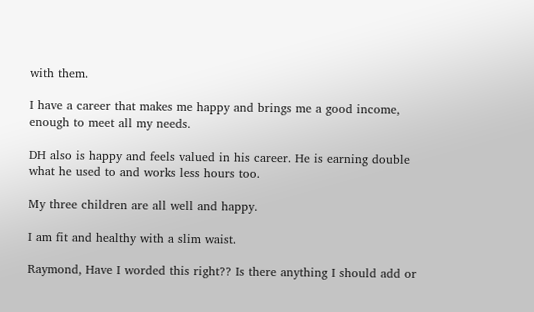with them.

I have a career that makes me happy and brings me a good income, enough to meet all my needs.

DH also is happy and feels valued in his career. He is earning double what he used to and works less hours too.

My three children are all well and happy.

I am fit and healthy with a slim waist.

Raymond, Have I worded this right?? Is there anything I should add or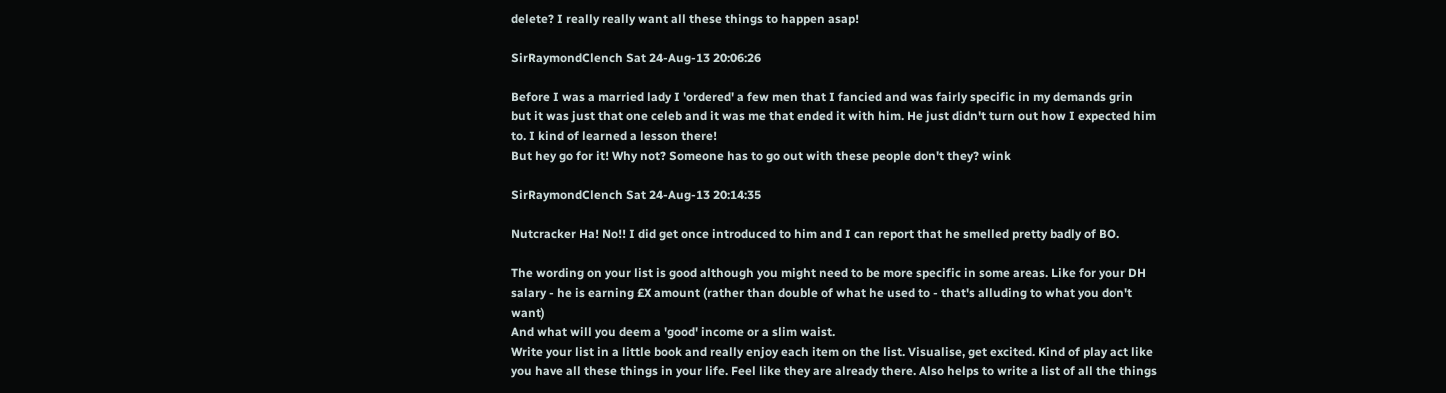delete? I really really want all these things to happen asap!

SirRaymondClench Sat 24-Aug-13 20:06:26

Before I was a married lady I 'ordered' a few men that I fancied and was fairly specific in my demands grin
but it was just that one celeb and it was me that ended it with him. He just didn't turn out how I expected him to. I kind of learned a lesson there!
But hey go for it! Why not? Someone has to go out with these people don't they? wink

SirRaymondClench Sat 24-Aug-13 20:14:35

Nutcracker Ha! No!! I did get once introduced to him and I can report that he smelled pretty badly of BO.

The wording on your list is good although you might need to be more specific in some areas. Like for your DH salary - he is earning £X amount (rather than double of what he used to - that's alluding to what you don't want)
And what will you deem a 'good' income or a slim waist.
Write your list in a little book and really enjoy each item on the list. Visualise, get excited. Kind of play act like you have all these things in your life. Feel like they are already there. Also helps to write a list of all the things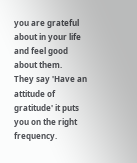you are grateful about in your life and feel good about them.
They say 'Have an attitude of gratitude' it puts you on the right frequency.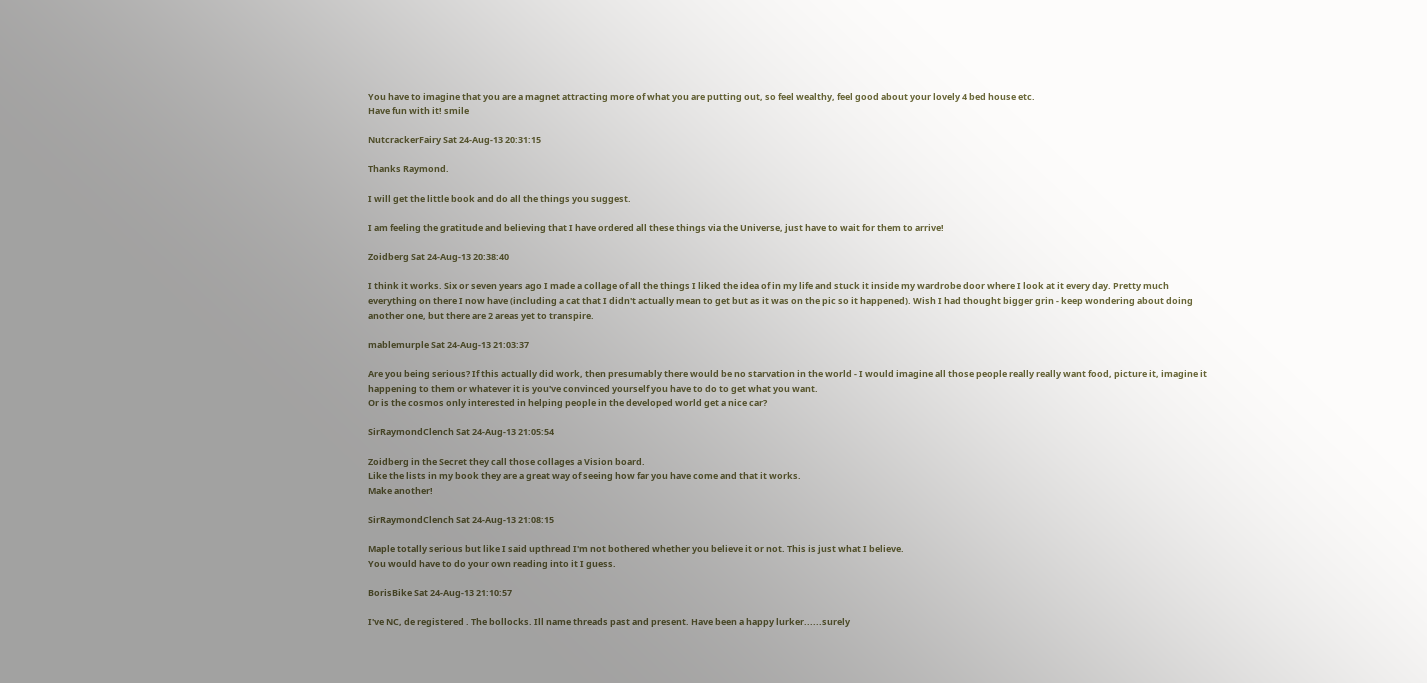You have to imagine that you are a magnet attracting more of what you are putting out, so feel wealthy, feel good about your lovely 4 bed house etc.
Have fun with it! smile

NutcrackerFairy Sat 24-Aug-13 20:31:15

Thanks Raymond.

I will get the little book and do all the things you suggest.

I am feeling the gratitude and believing that I have ordered all these things via the Universe, just have to wait for them to arrive!

Zoidberg Sat 24-Aug-13 20:38:40

I think it works. Six or seven years ago I made a collage of all the things I liked the idea of in my life and stuck it inside my wardrobe door where I look at it every day. Pretty much everything on there I now have (including a cat that I didn't actually mean to get but as it was on the pic so it happened). Wish I had thought bigger grin - keep wondering about doing another one, but there are 2 areas yet to transpire.

mablemurple Sat 24-Aug-13 21:03:37

Are you being serious? If this actually did work, then presumably there would be no starvation in the world - I would imagine all those people really really want food, picture it, imagine it happening to them or whatever it is you've convinced yourself you have to do to get what you want.
Or is the cosmos only interested in helping people in the developed world get a nice car?

SirRaymondClench Sat 24-Aug-13 21:05:54

Zoidberg in the Secret they call those collages a Vision board.
Like the lists in my book they are a great way of seeing how far you have come and that it works.
Make another!

SirRaymondClench Sat 24-Aug-13 21:08:15

Maple totally serious but like I said upthread I'm not bothered whether you believe it or not. This is just what I believe.
You would have to do your own reading into it I guess.

BorisBike Sat 24-Aug-13 21:10:57

I've NC, de registered . The bollocks. Ill name threads past and present. Have been a happy lurker......surely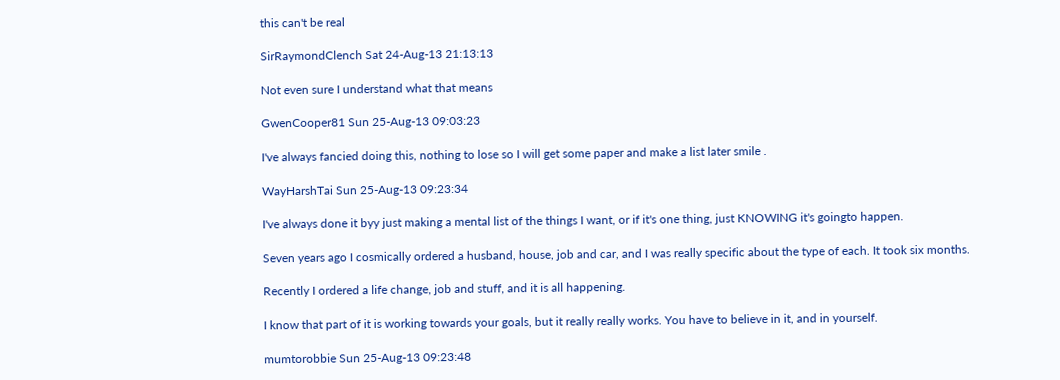this can't be real

SirRaymondClench Sat 24-Aug-13 21:13:13

Not even sure I understand what that means

GwenCooper81 Sun 25-Aug-13 09:03:23

I've always fancied doing this, nothing to lose so I will get some paper and make a list later smile .

WayHarshTai Sun 25-Aug-13 09:23:34

I've always done it byy just making a mental list of the things I want, or if it's one thing, just KNOWING it's goingto happen.

Seven years ago I cosmically ordered a husband, house, job and car, and I was really specific about the type of each. It took six months.

Recently I ordered a life change, job and stuff, and it is all happening.

I know that part of it is working towards your goals, but it really really works. You have to believe in it, and in yourself.

mumtorobbie Sun 25-Aug-13 09:23:48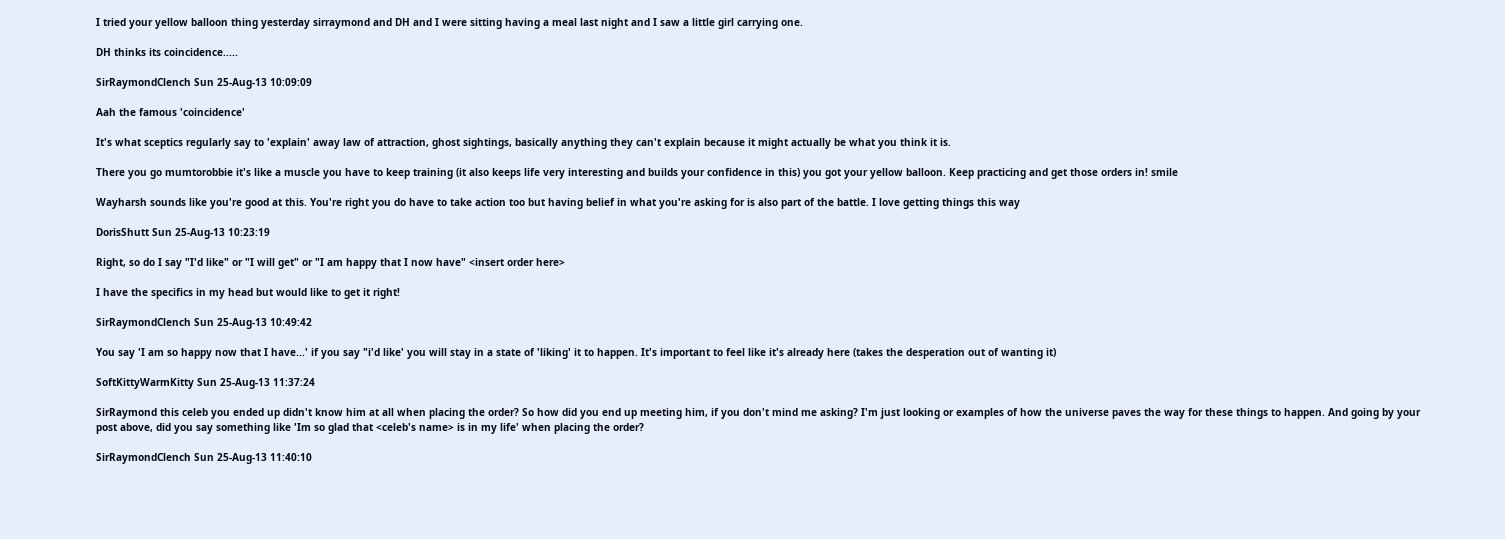I tried your yellow balloon thing yesterday sirraymond and DH and I were sitting having a meal last night and I saw a little girl carrying one.

DH thinks its coincidence.....

SirRaymondClench Sun 25-Aug-13 10:09:09

Aah the famous 'coincidence'

It's what sceptics regularly say to 'explain' away law of attraction, ghost sightings, basically anything they can't explain because it might actually be what you think it is.

There you go mumtorobbie it's like a muscle you have to keep training (it also keeps life very interesting and builds your confidence in this) you got your yellow balloon. Keep practicing and get those orders in! smile

Wayharsh sounds like you're good at this. You're right you do have to take action too but having belief in what you're asking for is also part of the battle. I love getting things this way

DorisShutt Sun 25-Aug-13 10:23:19

Right, so do I say "I'd like" or "I will get" or "I am happy that I now have" <insert order here>

I have the specifics in my head but would like to get it right!

SirRaymondClench Sun 25-Aug-13 10:49:42

You say 'I am so happy now that I have...' if you say "i'd like' you will stay in a state of 'liking' it to happen. It's important to feel like it's already here (takes the desperation out of wanting it)

SoftKittyWarmKitty Sun 25-Aug-13 11:37:24

SirRaymond this celeb you ended up didn't know him at all when placing the order? So how did you end up meeting him, if you don't mind me asking? I'm just looking or examples of how the universe paves the way for these things to happen. And going by your post above, did you say something like 'Im so glad that <celeb's name> is in my life' when placing the order?

SirRaymondClench Sun 25-Aug-13 11:40:10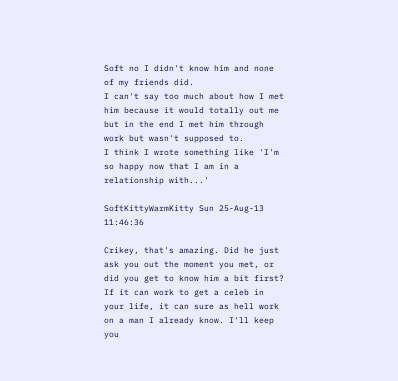Soft no I didn't know him and none of my friends did.
I can't say too much about how I met him because it would totally out me but in the end I met him through work but wasn't supposed to.
I think I wrote something like 'I'm so happy now that I am in a relationship with...'

SoftKittyWarmKitty Sun 25-Aug-13 11:46:36

Crikey, that's amazing. Did he just ask you out the moment you met, or did you get to know him a bit first? If it can work to get a celeb in your life, it can sure as hell work on a man I already know. I'll keep you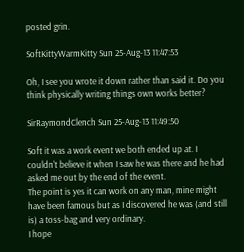posted grin.

SoftKittyWarmKitty Sun 25-Aug-13 11:47:53

Oh, I see you wrote it down rather than said it. Do you think physically writing things own works better?

SirRaymondClench Sun 25-Aug-13 11:49:50

Soft it was a work event we both ended up at. I couldn't believe it when I saw he was there and he had asked me out by the end of the event.
The point is yes it can work on any man, mine might have been famous but as I discovered he was (and still is) a toss-bag and very ordinary.
I hope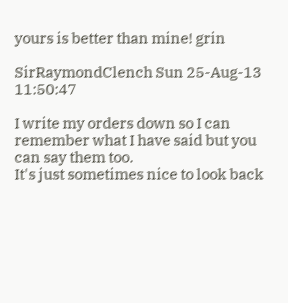yours is better than mine! grin

SirRaymondClench Sun 25-Aug-13 11:50:47

I write my orders down so I can remember what I have said but you can say them too.
It's just sometimes nice to look back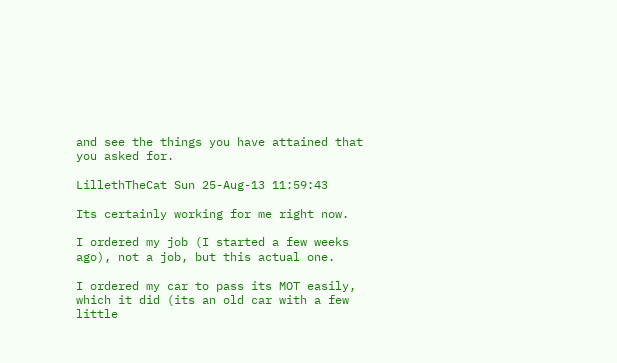and see the things you have attained that you asked for.

LillethTheCat Sun 25-Aug-13 11:59:43

Its certainly working for me right now.

I ordered my job (I started a few weeks ago), not a job, but this actual one.

I ordered my car to pass its MOT easily, which it did (its an old car with a few little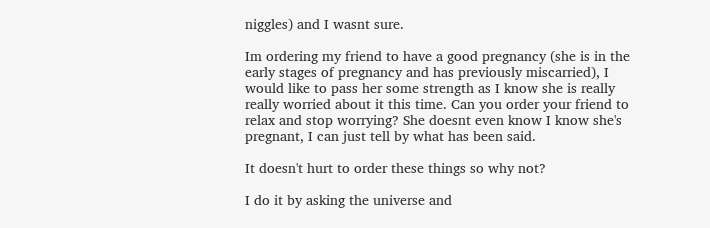niggles) and I wasnt sure.

Im ordering my friend to have a good pregnancy (she is in the early stages of pregnancy and has previously miscarried), I would like to pass her some strength as I know she is really really worried about it this time. Can you order your friend to relax and stop worrying? She doesnt even know I know she's pregnant, I can just tell by what has been said.

It doesn't hurt to order these things so why not?

I do it by asking the universe and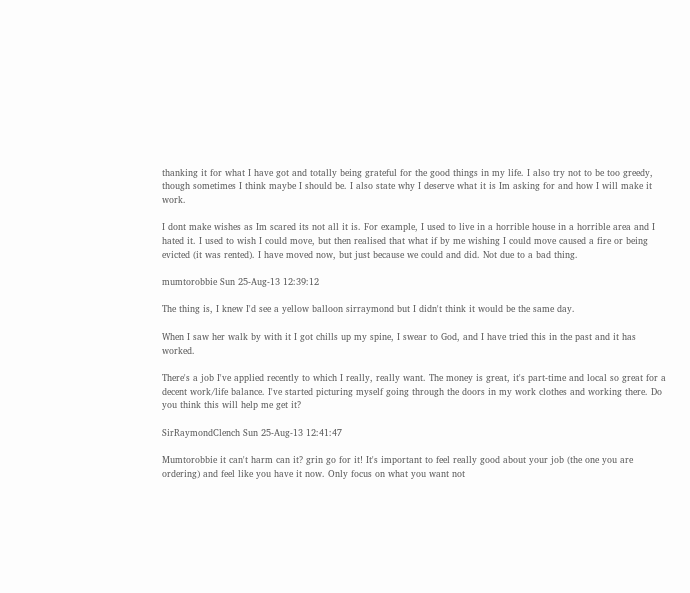thanking it for what I have got and totally being grateful for the good things in my life. I also try not to be too greedy, though sometimes I think maybe I should be. I also state why I deserve what it is Im asking for and how I will make it work.

I dont make wishes as Im scared its not all it is. For example, I used to live in a horrible house in a horrible area and I hated it. I used to wish I could move, but then realised that what if by me wishing I could move caused a fire or being evicted (it was rented). I have moved now, but just because we could and did. Not due to a bad thing.

mumtorobbie Sun 25-Aug-13 12:39:12

The thing is, I knew I'd see a yellow balloon sirraymond but I didn't think it would be the same day.

When I saw her walk by with it I got chills up my spine, I swear to God, and I have tried this in the past and it has worked.

There's a job I've applied recently to which I really, really want. The money is great, it's part-time and local so great for a decent work/life balance. I've started picturing myself going through the doors in my work clothes and working there. Do you think this will help me get it?

SirRaymondClench Sun 25-Aug-13 12:41:47

Mumtorobbie it can't harm can it? grin go for it! It's important to feel really good about your job (the one you are ordering) and feel like you have it now. Only focus on what you want not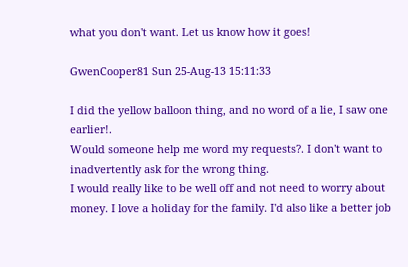what you don't want. Let us know how it goes!

GwenCooper81 Sun 25-Aug-13 15:11:33

I did the yellow balloon thing, and no word of a lie, I saw one earlier!.
Would someone help me word my requests?. I don't want to inadvertently ask for the wrong thing.
I would really like to be well off and not need to worry about money. I love a holiday for the family. I'd also like a better job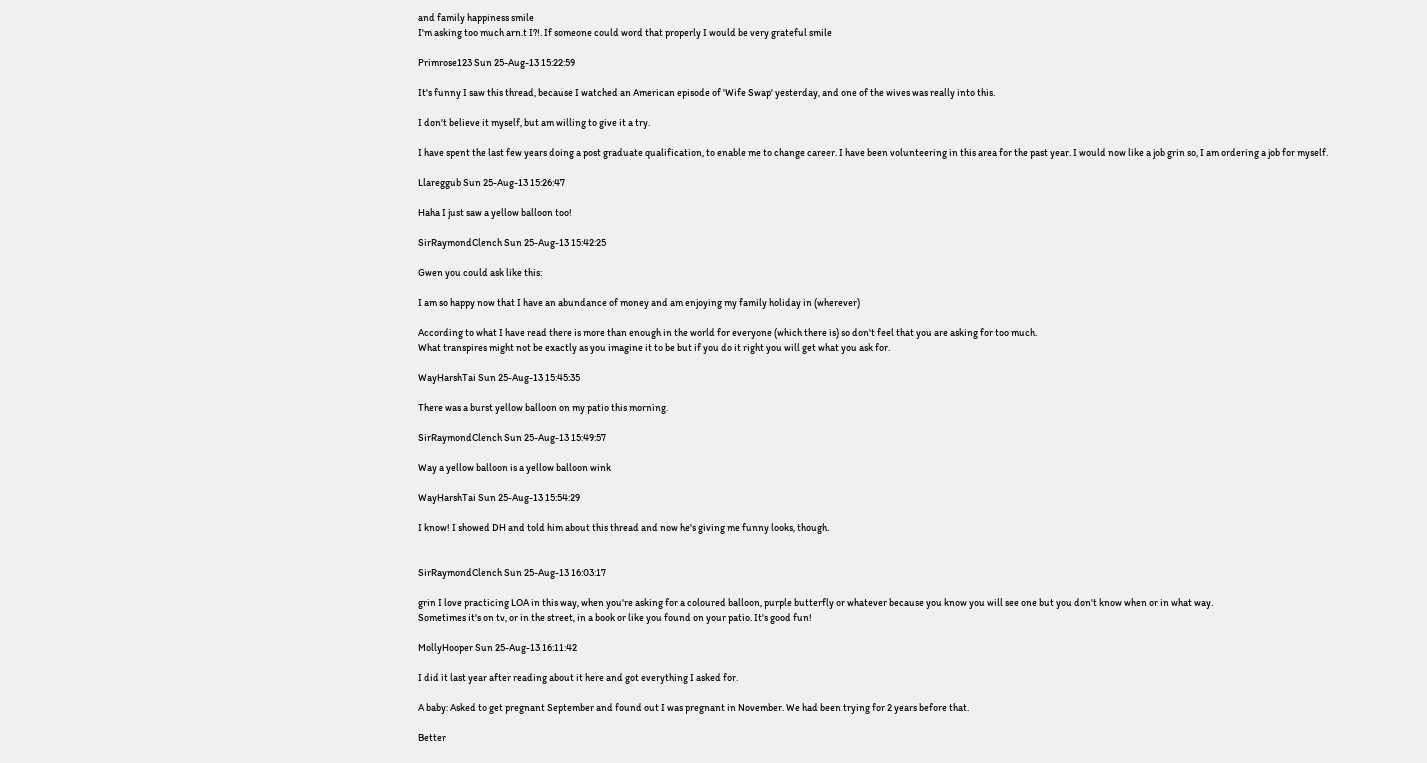and family happiness smile
I'm asking too much arn.t I?!. If someone could word that properly I would be very grateful smile

Primrose123 Sun 25-Aug-13 15:22:59

It's funny I saw this thread, because I watched an American episode of 'Wife Swap' yesterday, and one of the wives was really into this.

I don't believe it myself, but am willing to give it a try.

I have spent the last few years doing a post graduate qualification, to enable me to change career. I have been volunteering in this area for the past year. I would now like a job grin so, I am ordering a job for myself.

Llareggub Sun 25-Aug-13 15:26:47

Haha I just saw a yellow balloon too!

SirRaymondClench Sun 25-Aug-13 15:42:25

Gwen you could ask like this:

I am so happy now that I have an abundance of money and am enjoying my family holiday in (wherever)

According to what I have read there is more than enough in the world for everyone (which there is) so don't feel that you are asking for too much.
What transpires might not be exactly as you imagine it to be but if you do it right you will get what you ask for.

WayHarshTai Sun 25-Aug-13 15:45:35

There was a burst yellow balloon on my patio this morning.

SirRaymondClench Sun 25-Aug-13 15:49:57

Way a yellow balloon is a yellow balloon wink

WayHarshTai Sun 25-Aug-13 15:54:29

I know! I showed DH and told him about this thread and now he's giving me funny looks, though.


SirRaymondClench Sun 25-Aug-13 16:03:17

grin I love practicing LOA in this way, when you're asking for a coloured balloon, purple butterfly or whatever because you know you will see one but you don't know when or in what way.
Sometimes it's on tv, or in the street, in a book or like you found on your patio. It's good fun!

MollyHooper Sun 25-Aug-13 16:11:42

I did it last year after reading about it here and got everything I asked for.

A baby: Asked to get pregnant September and found out I was pregnant in November. We had been trying for 2 years before that.

Better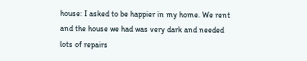house: I asked to be happier in my home. We rent and the house we had was very dark and needed lots of repairs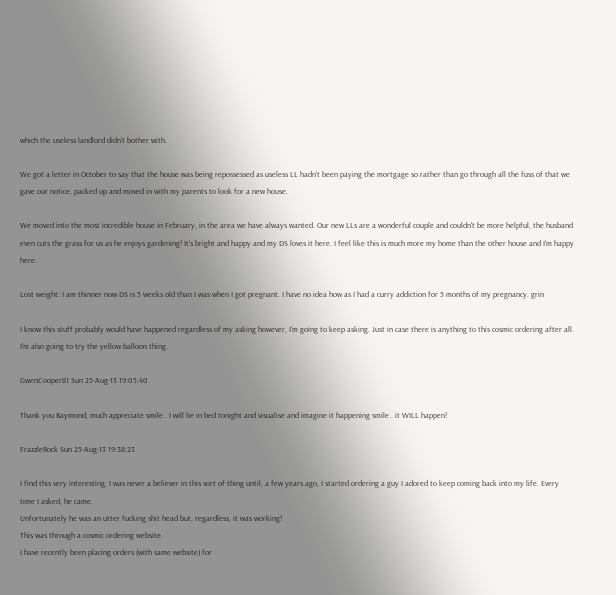which the useless landlord didn't bother with.

We got a letter in October to say that the house was being repossessed as useless LL hadn't been paying the mortgage so rather than go through all the fuss of that we gave our notice, packed up and moved in with my parents to look for a new house.

We moved into the most incredible house in February, in the area we have always wanted. Our new LLs are a wonderful couple and couldn't be more helpful, the husband even cuts the grass for us as he enjoys gardening! It's bright and happy and my DS loves it here. I feel like this is much more my home than the other house and I'm happy here.

Lost weight: I am thinner now DS is 5 weeks old than I was when I got pregnant. I have no idea how as I had a curry addiction for 5 months of my pregnancy. grin

I know this stuff probably would have happened regardless of my asking however, I'm going to keep asking. Just in case there is anything to this cosmic ordering after all. I'm also going to try the yellow balloon thing.

GwenCooper81 Sun 25-Aug-13 19:05:40

Thank you Raymond, much appreciate smile . I will lie in bed tonight and visualise and imagine it happening smile . it WILL happen!

FrazzleRock Sun 25-Aug-13 19:38:23

I find this very interesting, I was never a believer in this sort of thing until, a few years ago, I started ordering a guy I adored to keep coming back into my life. Every time I asked, he came.
Unfortunately he was an utter fucking shit head but, regardless, it was working!
This was through a cosmic ordering website.
I have recently been placing orders (with same website) for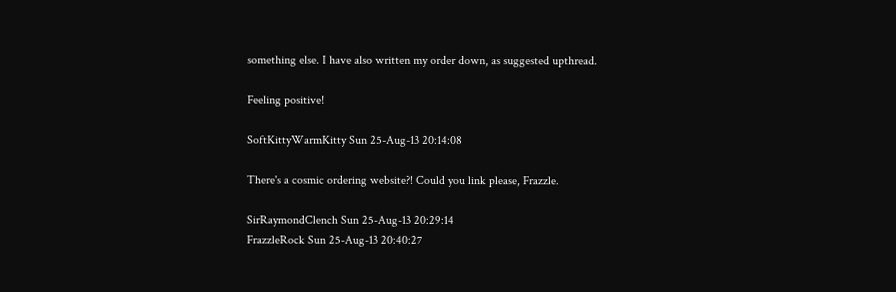something else. I have also written my order down, as suggested upthread.

Feeling positive!

SoftKittyWarmKitty Sun 25-Aug-13 20:14:08

There's a cosmic ordering website?! Could you link please, Frazzle.

SirRaymondClench Sun 25-Aug-13 20:29:14
FrazzleRock Sun 25-Aug-13 20:40:27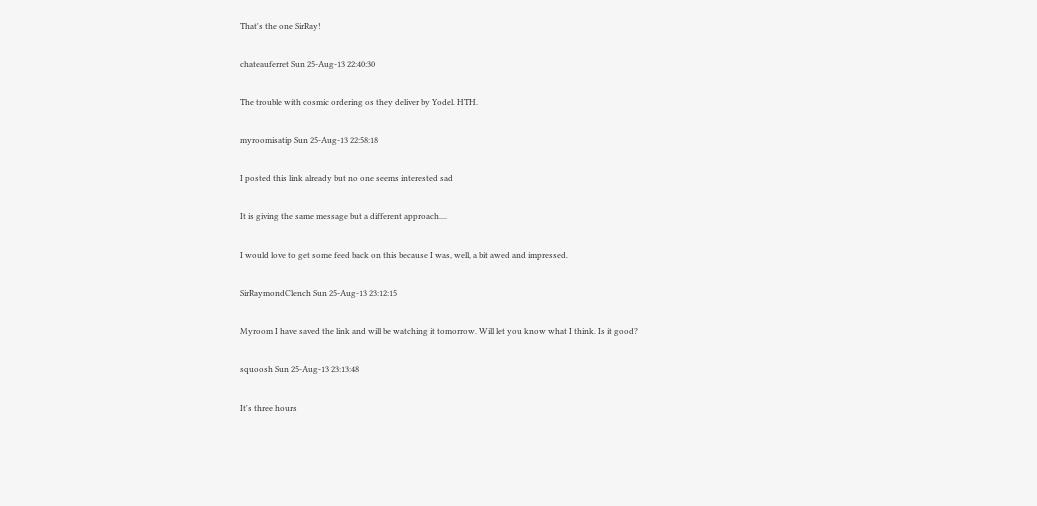That's the one SirRay!

chateauferret Sun 25-Aug-13 22:40:30

The trouble with cosmic ordering os they deliver by Yodel. HTH.

myroomisatip Sun 25-Aug-13 22:58:18

I posted this link already but no one seems interested sad

It is giving the same message but a different approach....

I would love to get some feed back on this because I was, well, a bit awed and impressed.

SirRaymondClench Sun 25-Aug-13 23:12:15

Myroom I have saved the link and will be watching it tomorrow. Will let you know what I think. Is it good?

squoosh Sun 25-Aug-13 23:13:48

It's three hours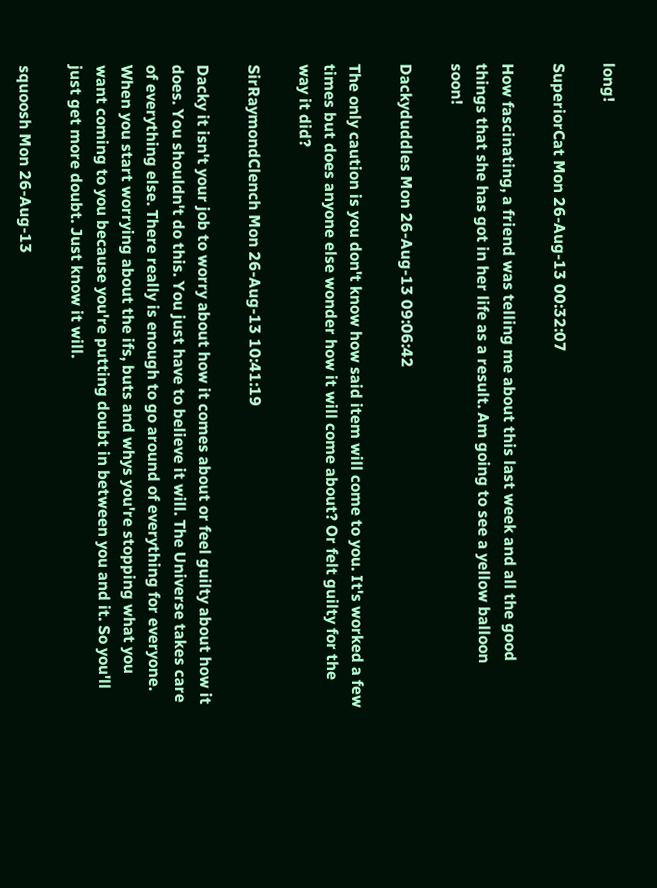long!

SuperiorCat Mon 26-Aug-13 00:32:07

How fascinating, a friend was telling me about this last week and all the good things that she has got in her life as a result. Am going to see a yellow balloon soon!

Dackyduddles Mon 26-Aug-13 09:06:42

The only caution is you don't know how said item will come to you. It's worked a few times but does anyone else wonder how it will come about? Or felt guilty for the way it did?

SirRaymondClench Mon 26-Aug-13 10:41:19

Dacky it isn't your job to worry about how it comes about or feel guilty about how it does. You shouldn't do this. You just have to believe it will. The Universe takes care of everything else. There really is enough to go around of everything for everyone. When you start worrying about the ifs, buts and whys you're stopping what you want coming to you because you're putting doubt in between you and it. So you'll just get more doubt. Just know it will.

squoosh Mon 26-Aug-13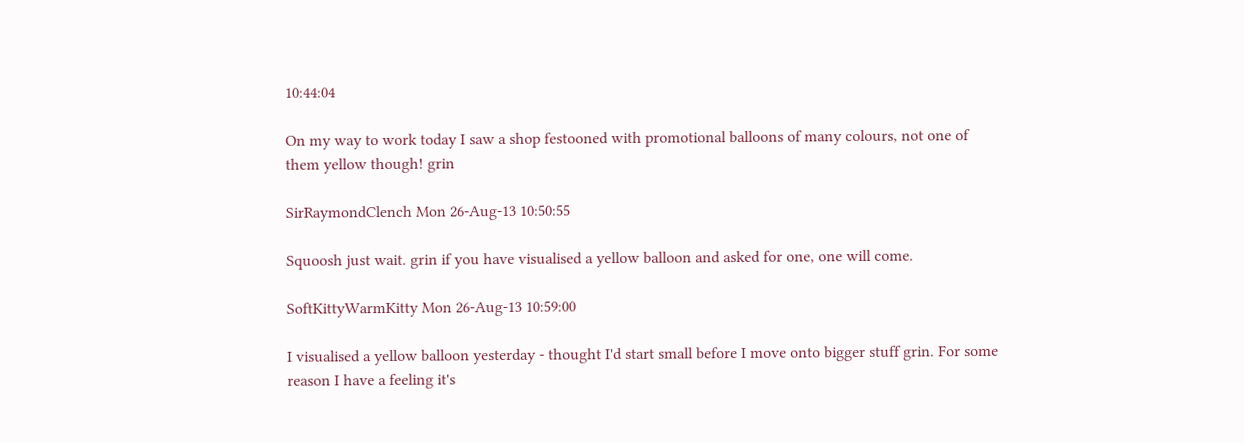10:44:04

On my way to work today I saw a shop festooned with promotional balloons of many colours, not one of them yellow though! grin

SirRaymondClench Mon 26-Aug-13 10:50:55

Squoosh just wait. grin if you have visualised a yellow balloon and asked for one, one will come.

SoftKittyWarmKitty Mon 26-Aug-13 10:59:00

I visualised a yellow balloon yesterday - thought I'd start small before I move onto bigger stuff grin. For some reason I have a feeling it's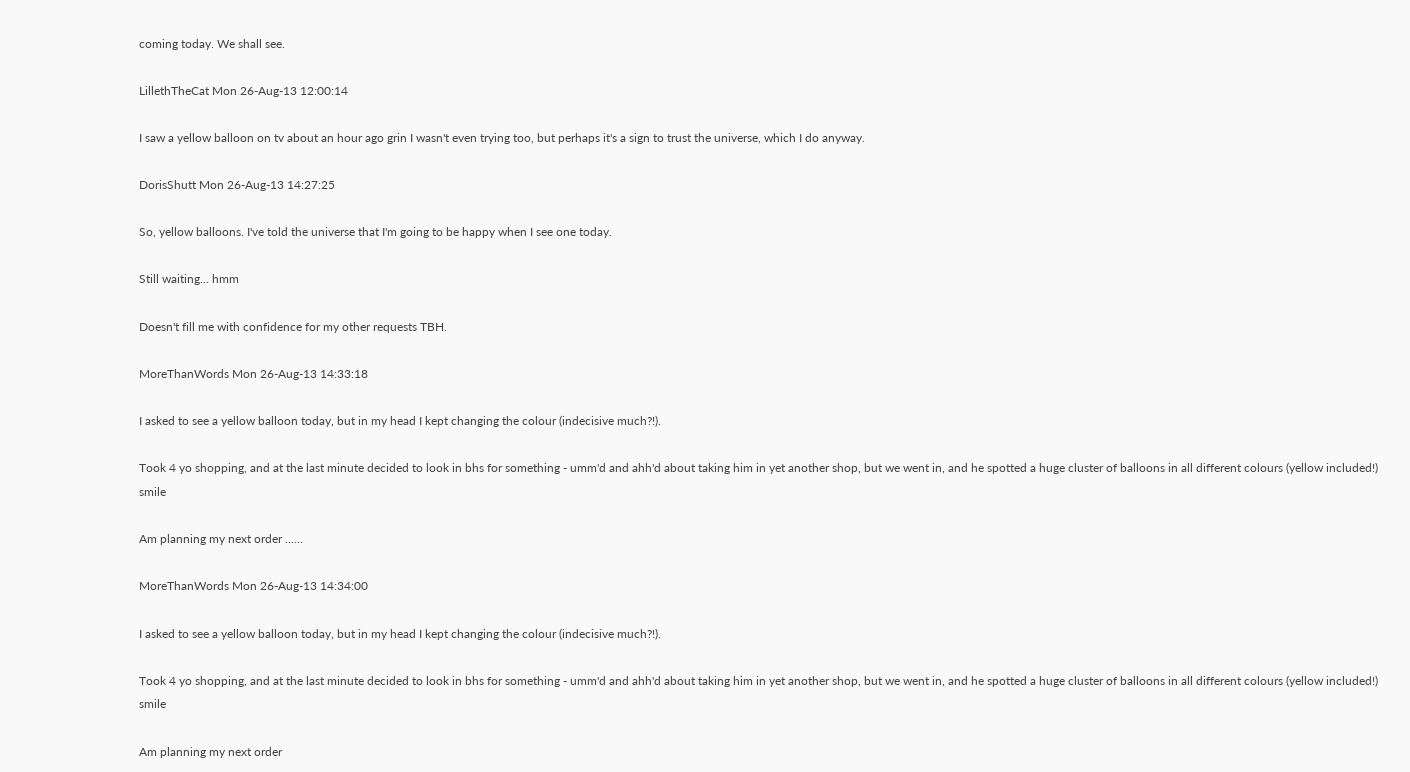coming today. We shall see.

LillethTheCat Mon 26-Aug-13 12:00:14

I saw a yellow balloon on tv about an hour ago grin I wasn't even trying too, but perhaps it's a sign to trust the universe, which I do anyway.

DorisShutt Mon 26-Aug-13 14:27:25

So, yellow balloons. I've told the universe that I'm going to be happy when I see one today.

Still waiting... hmm

Doesn't fill me with confidence for my other requests TBH.

MoreThanWords Mon 26-Aug-13 14:33:18

I asked to see a yellow balloon today, but in my head I kept changing the colour (indecisive much?!).

Took 4 yo shopping, and at the last minute decided to look in bhs for something - umm'd and ahh'd about taking him in yet another shop, but we went in, and he spotted a huge cluster of balloons in all different colours (yellow included!) smile

Am planning my next order ......

MoreThanWords Mon 26-Aug-13 14:34:00

I asked to see a yellow balloon today, but in my head I kept changing the colour (indecisive much?!).

Took 4 yo shopping, and at the last minute decided to look in bhs for something - umm'd and ahh'd about taking him in yet another shop, but we went in, and he spotted a huge cluster of balloons in all different colours (yellow included!) smile

Am planning my next order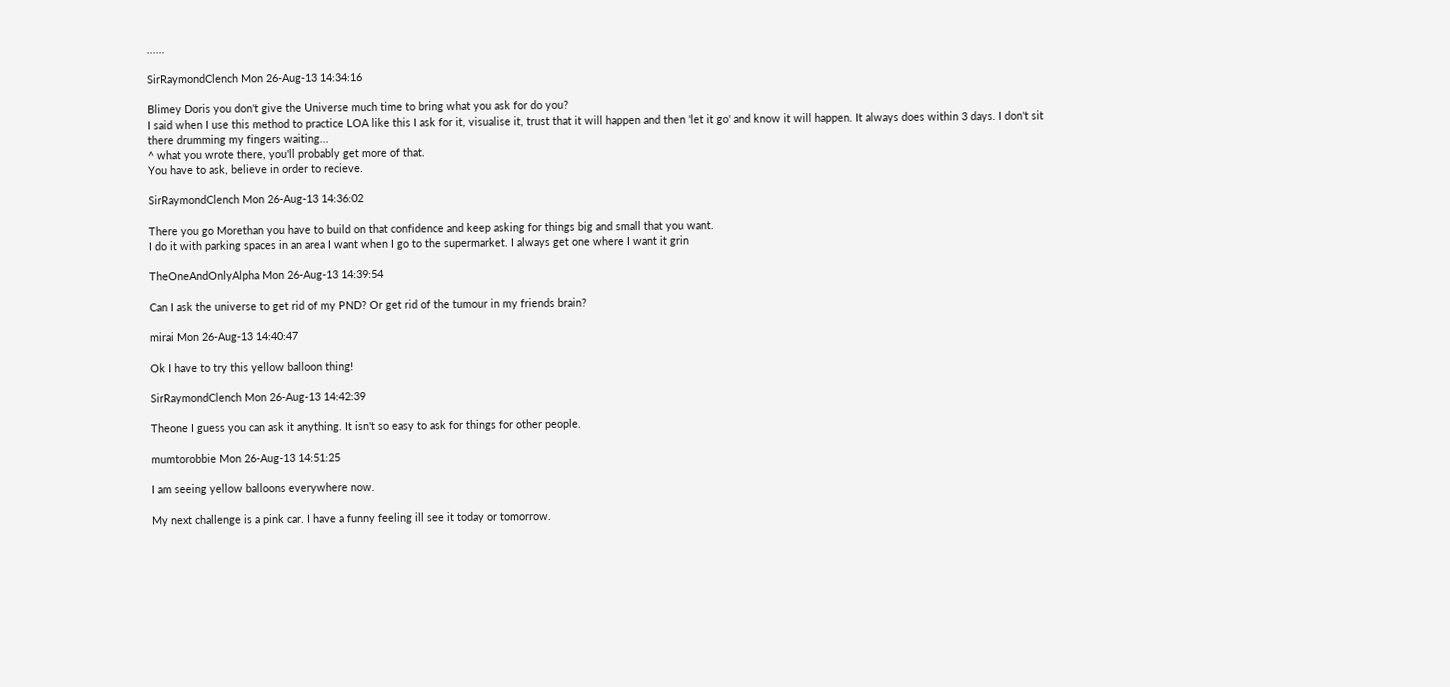......

SirRaymondClench Mon 26-Aug-13 14:34:16

Blimey Doris you don't give the Universe much time to bring what you ask for do you?
I said when I use this method to practice LOA like this I ask for it, visualise it, trust that it will happen and then 'let it go' and know it will happen. It always does within 3 days. I don't sit there drumming my fingers waiting...
^ what you wrote there, you'll probably get more of that.
You have to ask, believe in order to recieve.

SirRaymondClench Mon 26-Aug-13 14:36:02

There you go Morethan you have to build on that confidence and keep asking for things big and small that you want.
I do it with parking spaces in an area I want when I go to the supermarket. I always get one where I want it grin

TheOneAndOnlyAlpha Mon 26-Aug-13 14:39:54

Can I ask the universe to get rid of my PND? Or get rid of the tumour in my friends brain?

mirai Mon 26-Aug-13 14:40:47

Ok I have to try this yellow balloon thing!

SirRaymondClench Mon 26-Aug-13 14:42:39

Theone I guess you can ask it anything. It isn't so easy to ask for things for other people.

mumtorobbie Mon 26-Aug-13 14:51:25

I am seeing yellow balloons everywhere now.

My next challenge is a pink car. I have a funny feeling ill see it today or tomorrow.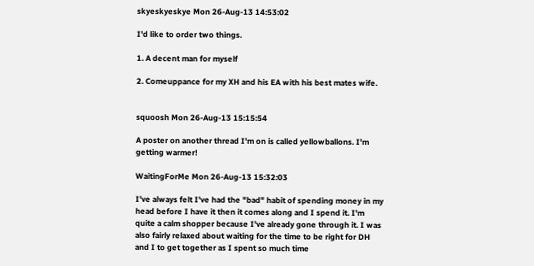skyeskyeskye Mon 26-Aug-13 14:53:02

I'd like to order two things.

1. A decent man for myself

2. Comeuppance for my XH and his EA with his best mates wife.


squoosh Mon 26-Aug-13 15:15:54

A poster on another thread I'm on is called yellowballons. I'm getting warmer!

WaitingForMe Mon 26-Aug-13 15:32:03

I've always felt I've had the "bad" habit of spending money in my head before I have it then it comes along and I spend it. I'm quite a calm shopper because I've already gone through it. I was also fairly relaxed about waiting for the time to be right for DH and I to get together as I spent so much time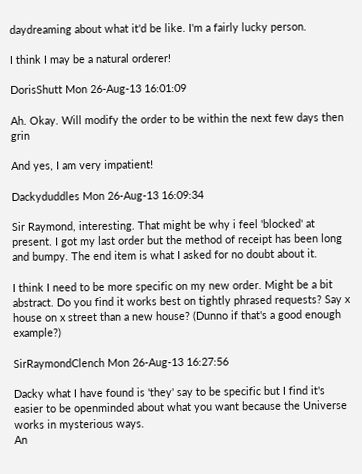daydreaming about what it'd be like. I'm a fairly lucky person.

I think I may be a natural orderer!

DorisShutt Mon 26-Aug-13 16:01:09

Ah. Okay. Will modify the order to be within the next few days then grin

And yes, I am very impatient!

Dackyduddles Mon 26-Aug-13 16:09:34

Sir Raymond, interesting. That might be why i feel 'blocked' at present. I got my last order but the method of receipt has been long and bumpy. The end item is what I asked for no doubt about it.

I think I need to be more specific on my new order. Might be a bit abstract. Do you find it works best on tightly phrased requests? Say x house on x street than a new house? (Dunno if that's a good enough example?)

SirRaymondClench Mon 26-Aug-13 16:27:56

Dacky what I have found is 'they' say to be specific but I find it's easier to be openminded about what you want because the Universe works in mysterious ways.
An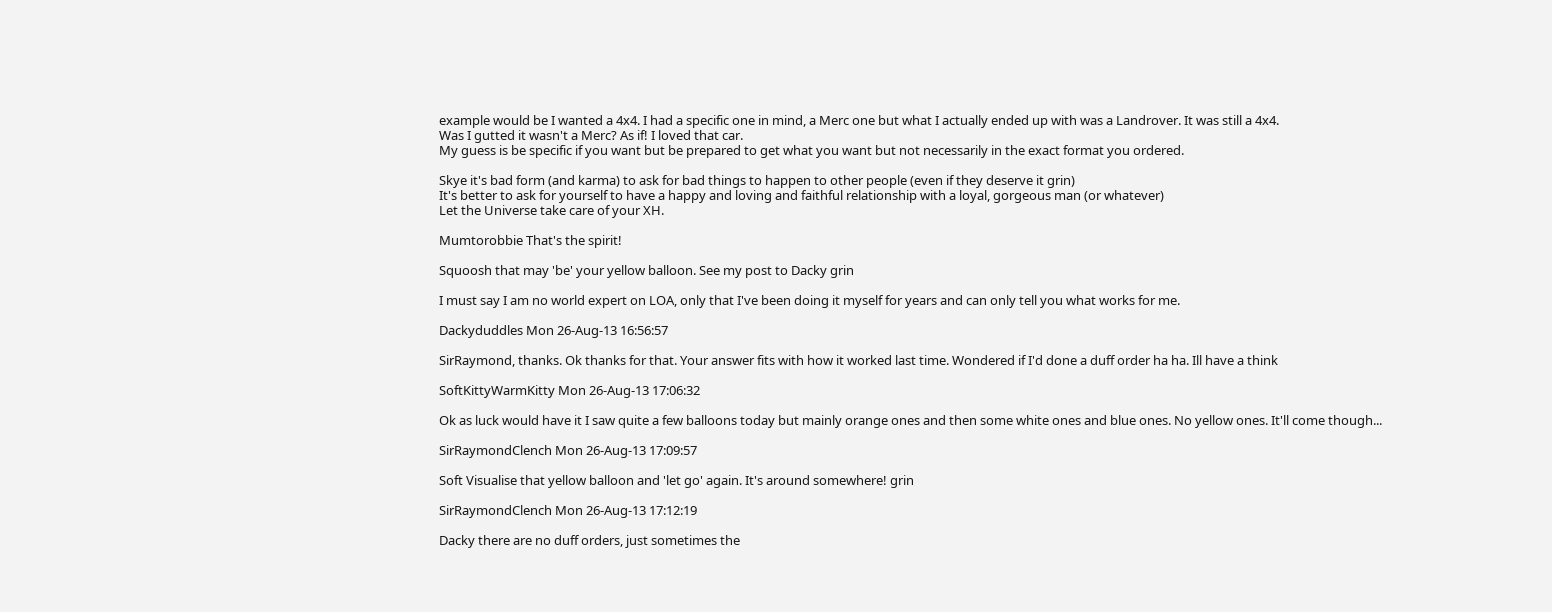example would be I wanted a 4x4. I had a specific one in mind, a Merc one but what I actually ended up with was a Landrover. It was still a 4x4.
Was I gutted it wasn't a Merc? As if! I loved that car.
My guess is be specific if you want but be prepared to get what you want but not necessarily in the exact format you ordered.

Skye it's bad form (and karma) to ask for bad things to happen to other people (even if they deserve it grin)
It's better to ask for yourself to have a happy and loving and faithful relationship with a loyal, gorgeous man (or whatever)
Let the Universe take care of your XH.

Mumtorobbie That's the spirit!

Squoosh that may 'be' your yellow balloon. See my post to Dacky grin

I must say I am no world expert on LOA, only that I've been doing it myself for years and can only tell you what works for me.

Dackyduddles Mon 26-Aug-13 16:56:57

SirRaymond, thanks. Ok thanks for that. Your answer fits with how it worked last time. Wondered if I'd done a duff order ha ha. Ill have a think

SoftKittyWarmKitty Mon 26-Aug-13 17:06:32

Ok as luck would have it I saw quite a few balloons today but mainly orange ones and then some white ones and blue ones. No yellow ones. It'll come though...

SirRaymondClench Mon 26-Aug-13 17:09:57

Soft Visualise that yellow balloon and 'let go' again. It's around somewhere! grin

SirRaymondClench Mon 26-Aug-13 17:12:19

Dacky there are no duff orders, just sometimes the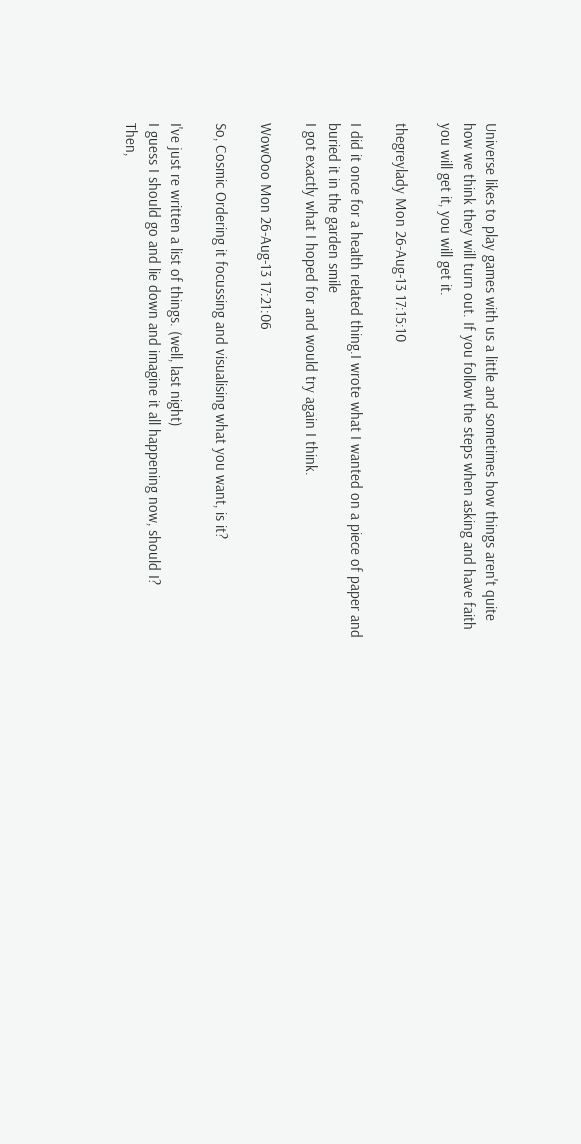Universe likes to play games with us a little and sometimes how things aren't quite how we think they will turn out. If you follow the steps when asking and have faith you will get it, you will get it.

thegreylady Mon 26-Aug-13 17:15:10

I did it once for a health related thing.I wrote what I wanted on a piece of paper and buried it in the garden smile
I got exactly what I hoped for and would try again I think.

WowOoo Mon 26-Aug-13 17:21:06

So, Cosmic Ordering it focussing and visualising what you want, is it?

I've just re written a list of things. (well, last night)
I guess I should go and lie down and imagine it all happening now, should I?
Then,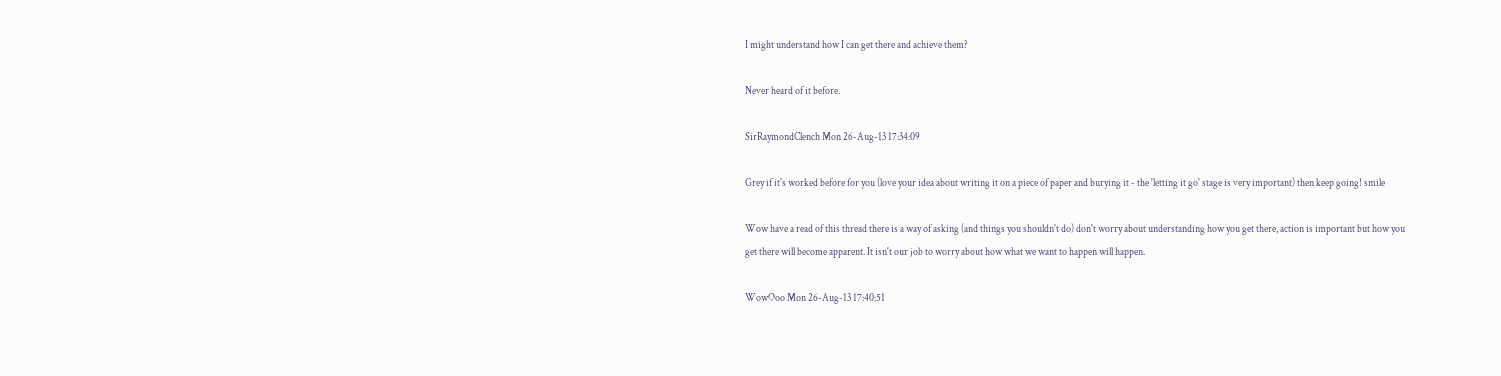I might understand how I can get there and achieve them?

Never heard of it before.

SirRaymondClench Mon 26-Aug-13 17:34:09

Grey if it's worked before for you (love your idea about writing it on a piece of paper and burying it - the 'letting it go' stage is very important) then keep going! smile

Wow have a read of this thread there is a way of asking (and things you shouldn't do) don't worry about understanding how you get there, action is important but how you get there will become apparent. It isn't our job to worry about how what we want to happen will happen.

WowOoo Mon 26-Aug-13 17:40:51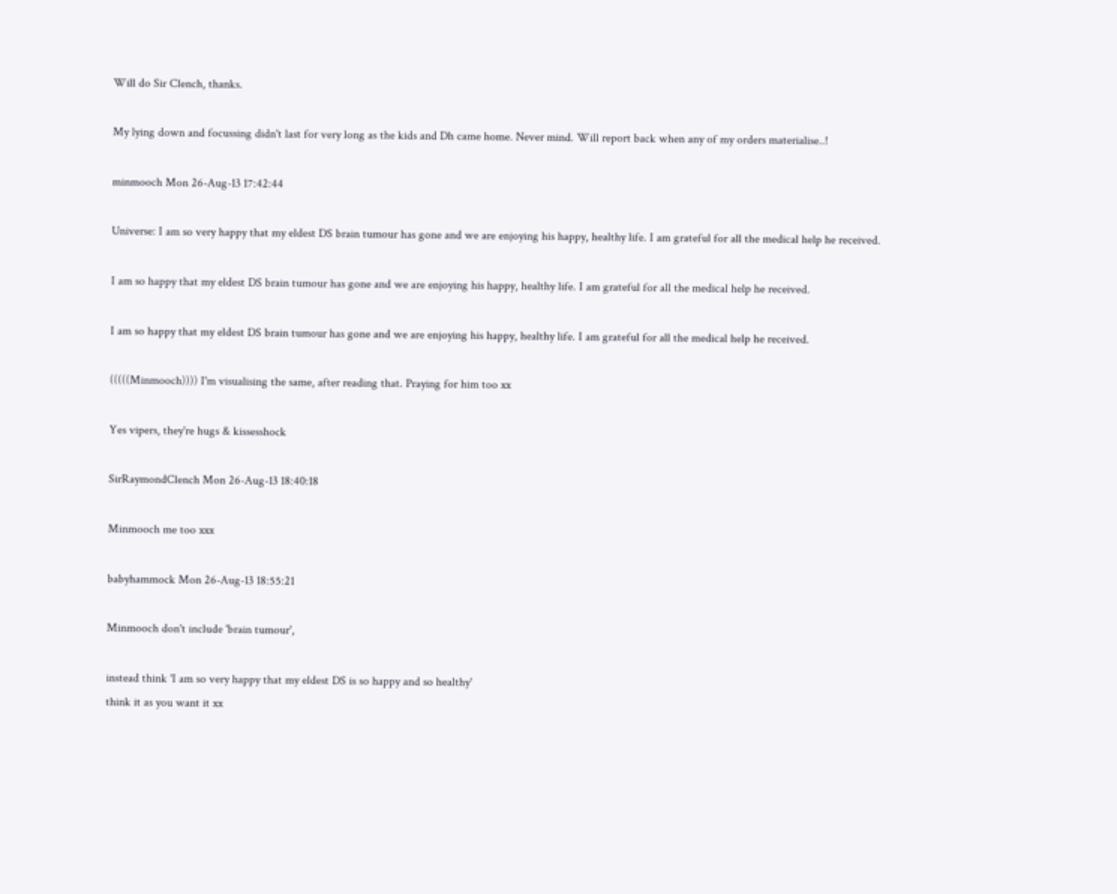Will do Sir Clench, thanks.

My lying down and focussing didn't last for very long as the kids and Dh came home. Never mind. Will report back when any of my orders materialise..!

minmooch Mon 26-Aug-13 17:42:44

Universe: I am so very happy that my eldest DS brain tumour has gone and we are enjoying his happy, healthy life. I am grateful for all the medical help he received.

I am so happy that my eldest DS brain tumour has gone and we are enjoying his happy, healthy life. I am grateful for all the medical help he received.

I am so happy that my eldest DS brain tumour has gone and we are enjoying his happy, healthy life. I am grateful for all the medical help he received.

(((((Minmooch)))) I'm visualising the same, after reading that. Praying for him too xx

Yes vipers, they're hugs & kissesshock

SirRaymondClench Mon 26-Aug-13 18:40:18

Minmooch me too xxx

babyhammock Mon 26-Aug-13 18:55:21

Minmooch don't include 'brain tumour',

instead think 'I am so very happy that my eldest DS is so happy and so healthy'
think it as you want it xx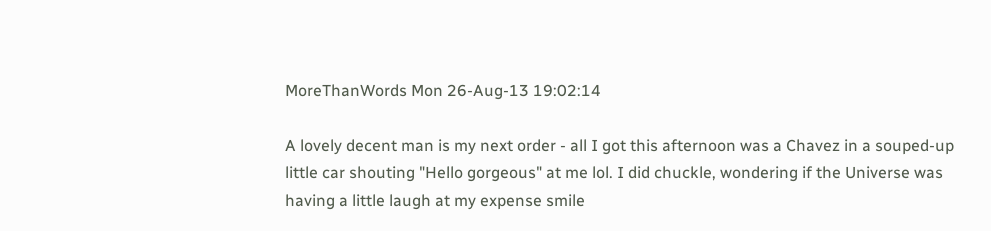MoreThanWords Mon 26-Aug-13 19:02:14

A lovely decent man is my next order - all I got this afternoon was a Chavez in a souped-up little car shouting "Hello gorgeous" at me lol. I did chuckle, wondering if the Universe was having a little laugh at my expense smile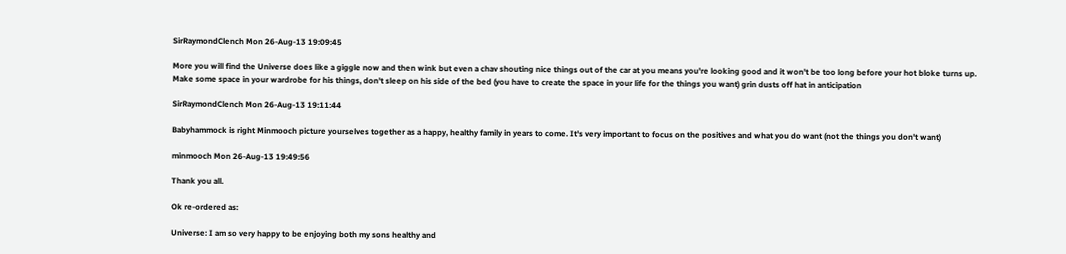SirRaymondClench Mon 26-Aug-13 19:09:45

More you will find the Universe does like a giggle now and then wink but even a chav shouting nice things out of the car at you means you're looking good and it won't be too long before your hot bloke turns up.
Make some space in your wardrobe for his things, don't sleep on his side of the bed (you have to create the space in your life for the things you want) grin dusts off hat in anticipation

SirRaymondClench Mon 26-Aug-13 19:11:44

Babyhammock is right Minmooch picture yourselves together as a happy, healthy family in years to come. It's very important to focus on the positives and what you do want (not the things you don't want)

minmooch Mon 26-Aug-13 19:49:56

Thank you all.

Ok re-ordered as:

Universe: I am so very happy to be enjoying both my sons healthy and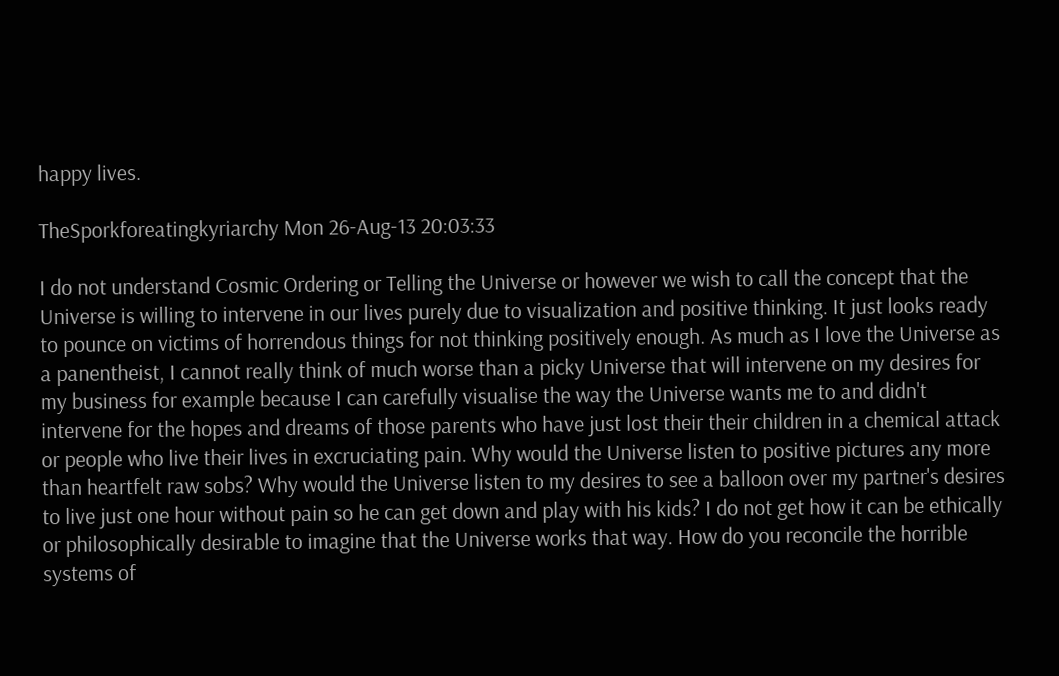happy lives.

TheSporkforeatingkyriarchy Mon 26-Aug-13 20:03:33

I do not understand Cosmic Ordering or Telling the Universe or however we wish to call the concept that the Universe is willing to intervene in our lives purely due to visualization and positive thinking. It just looks ready to pounce on victims of horrendous things for not thinking positively enough. As much as I love the Universe as a panentheist, I cannot really think of much worse than a picky Universe that will intervene on my desires for my business for example because I can carefully visualise the way the Universe wants me to and didn't intervene for the hopes and dreams of those parents who have just lost their their children in a chemical attack or people who live their lives in excruciating pain. Why would the Universe listen to positive pictures any more than heartfelt raw sobs? Why would the Universe listen to my desires to see a balloon over my partner's desires to live just one hour without pain so he can get down and play with his kids? I do not get how it can be ethically or philosophically desirable to imagine that the Universe works that way. How do you reconcile the horrible systems of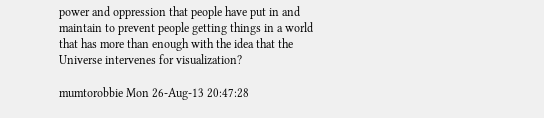power and oppression that people have put in and maintain to prevent people getting things in a world that has more than enough with the idea that the Universe intervenes for visualization?

mumtorobbie Mon 26-Aug-13 20:47:28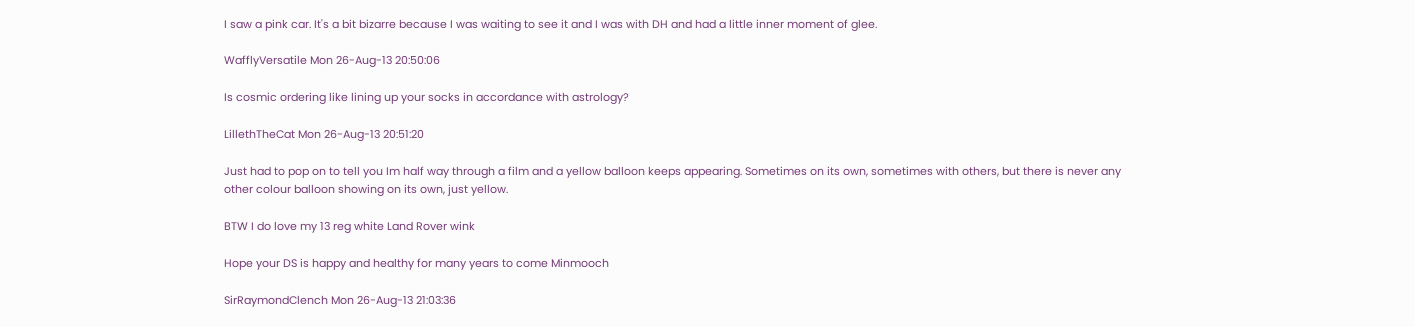I saw a pink car. It's a bit bizarre because I was waiting to see it and I was with DH and had a little inner moment of glee.

WafflyVersatile Mon 26-Aug-13 20:50:06

Is cosmic ordering like lining up your socks in accordance with astrology?

LillethTheCat Mon 26-Aug-13 20:51:20

Just had to pop on to tell you Im half way through a film and a yellow balloon keeps appearing. Sometimes on its own, sometimes with others, but there is never any other colour balloon showing on its own, just yellow.

BTW I do love my 13 reg white Land Rover wink

Hope your DS is happy and healthy for many years to come Minmooch

SirRaymondClench Mon 26-Aug-13 21:03:36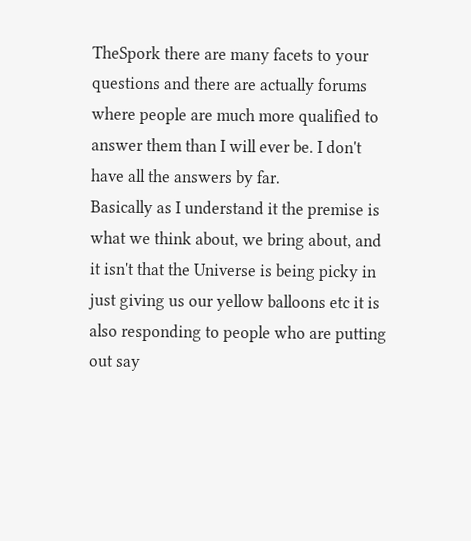TheSpork there are many facets to your questions and there are actually forums where people are much more qualified to answer them than I will ever be. I don't have all the answers by far.
Basically as I understand it the premise is what we think about, we bring about, and it isn't that the Universe is being picky in just giving us our yellow balloons etc it is also responding to people who are putting out say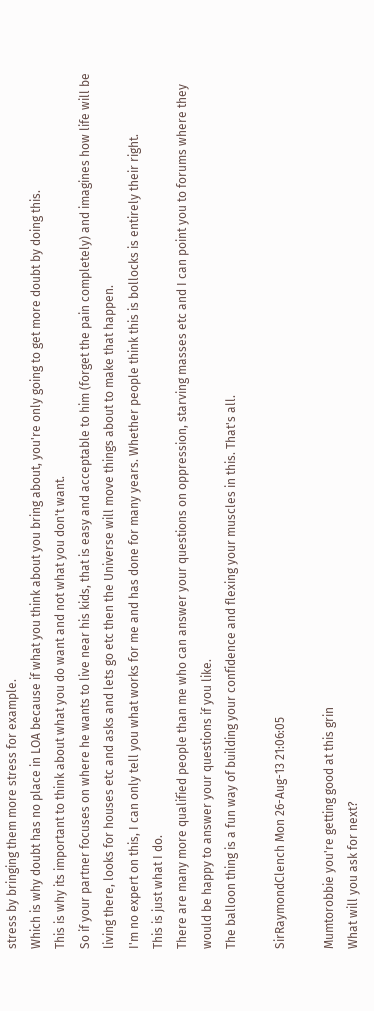stress by bringing them more stress for example.
Which is why doubt has no place in LOA because if what you think about you bring about, you're only going to get more doubt by doing this.
This is why its important to think about what you do want and not what you don't want.
So if your partner focuses on where he wants to live near his kids, that is easy and acceptable to him (forget the pain completely) and imagines how life will be living there, looks for houses etc and asks and lets go etc then the Universe will move things about to make that happen.
I'm no expert on this, I can only tell you what works for me and has done for many years. Whether people think this is bollocks is entirely their right.
This is just what I do.
There are many more qualified people than me who can answer your questions on oppression, starving masses etc and I can point you to forums where they would be happy to answer your questions if you like.
The balloon thing is a fun way of building your confidence and flexing your muscles in this. That's all.

SirRaymondClench Mon 26-Aug-13 21:06:05

Mumtorobbie you're getting good at this grin
What will you ask for next?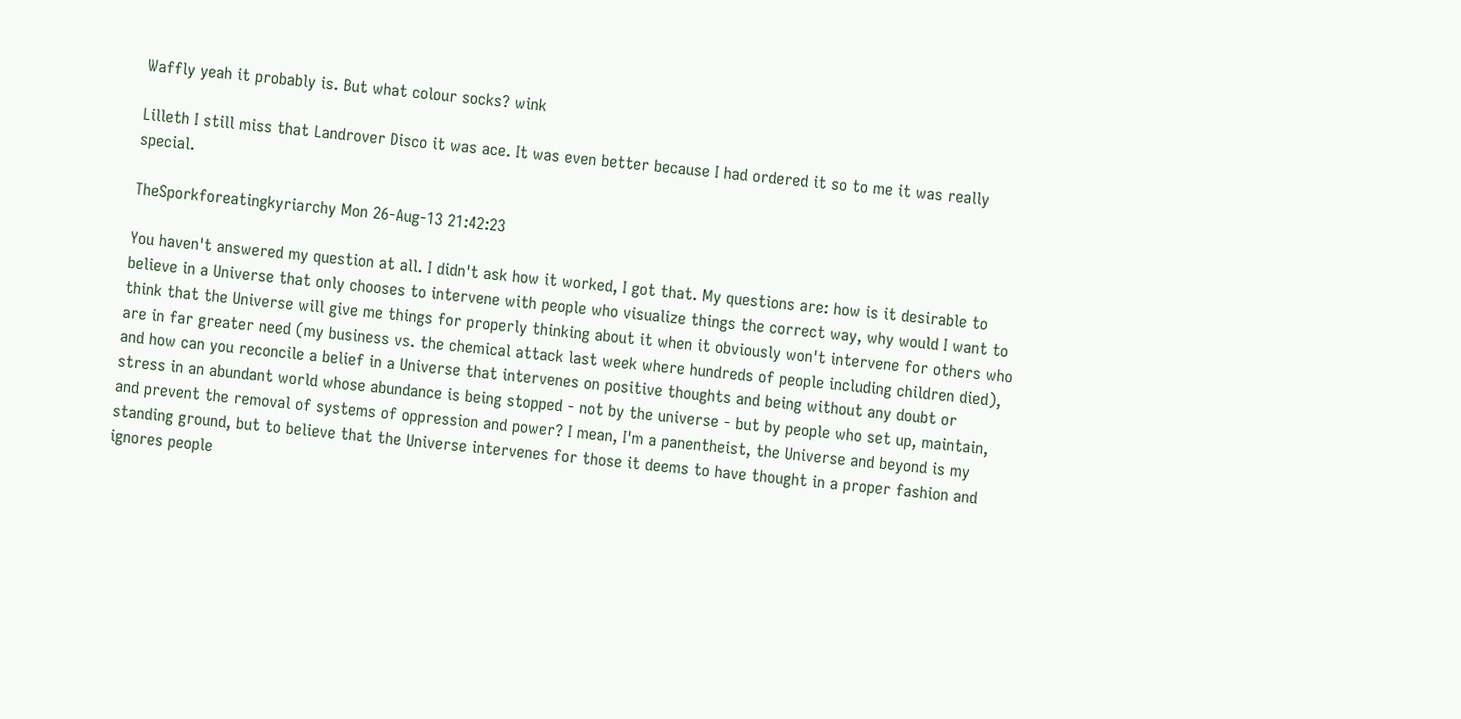Waffly yeah it probably is. But what colour socks? wink

Lilleth I still miss that Landrover Disco it was ace. It was even better because I had ordered it so to me it was really special.

TheSporkforeatingkyriarchy Mon 26-Aug-13 21:42:23

You haven't answered my question at all. I didn't ask how it worked, I got that. My questions are: how is it desirable to believe in a Universe that only chooses to intervene with people who visualize things the correct way, why would I want to think that the Universe will give me things for properly thinking about it when it obviously won't intervene for others who are in far greater need (my business vs. the chemical attack last week where hundreds of people including children died), and how can you reconcile a belief in a Universe that intervenes on positive thoughts and being without any doubt or stress in an abundant world whose abundance is being stopped - not by the universe - but by people who set up, maintain, and prevent the removal of systems of oppression and power? I mean, I'm a panentheist, the Universe and beyond is my standing ground, but to believe that the Universe intervenes for those it deems to have thought in a proper fashion and ignores people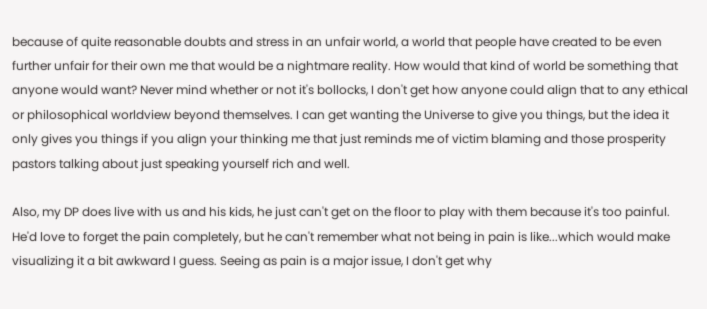because of quite reasonable doubts and stress in an unfair world, a world that people have created to be even further unfair for their own me that would be a nightmare reality. How would that kind of world be something that anyone would want? Never mind whether or not it's bollocks, I don't get how anyone could align that to any ethical or philosophical worldview beyond themselves. I can get wanting the Universe to give you things, but the idea it only gives you things if you align your thinking me that just reminds me of victim blaming and those prosperity pastors talking about just speaking yourself rich and well.

Also, my DP does live with us and his kids, he just can't get on the floor to play with them because it's too painful. He'd love to forget the pain completely, but he can't remember what not being in pain is like...which would make visualizing it a bit awkward I guess. Seeing as pain is a major issue, I don't get why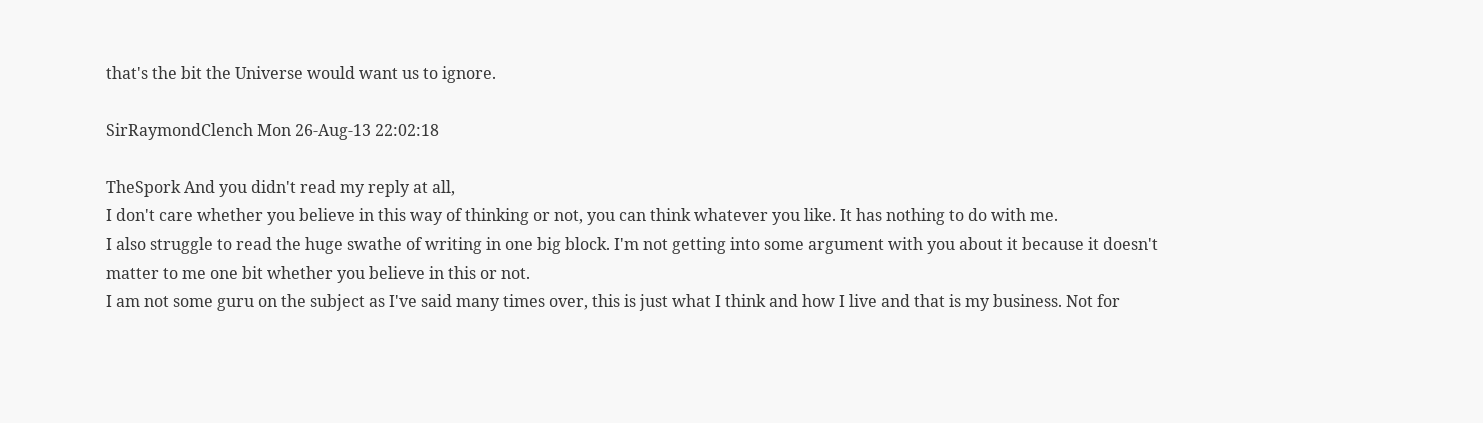that's the bit the Universe would want us to ignore.

SirRaymondClench Mon 26-Aug-13 22:02:18

TheSpork And you didn't read my reply at all,
I don't care whether you believe in this way of thinking or not, you can think whatever you like. It has nothing to do with me.
I also struggle to read the huge swathe of writing in one big block. I'm not getting into some argument with you about it because it doesn't matter to me one bit whether you believe in this or not.
I am not some guru on the subject as I've said many times over, this is just what I think and how I live and that is my business. Not for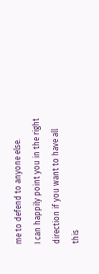me to defend to anyone else.
I can happily point you in the right direction if you want to have all this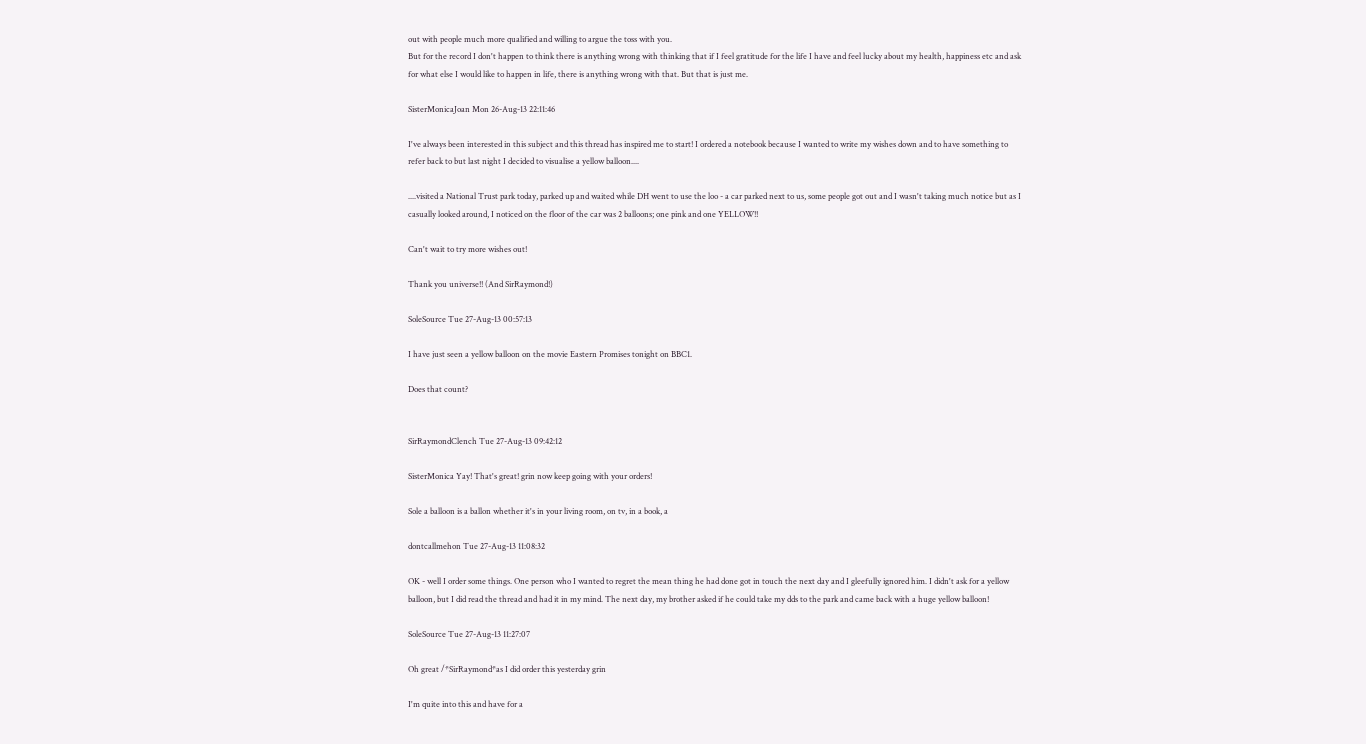out with people much more qualified and willing to argue the toss with you.
But for the record I don't happen to think there is anything wrong with thinking that if I feel gratitude for the life I have and feel lucky about my health, happiness etc and ask for what else I would like to happen in life, there is anything wrong with that. But that is just me.

SisterMonicaJoan Mon 26-Aug-13 22:11:46

I've always been interested in this subject and this thread has inspired me to start! I ordered a notebook because I wanted to write my wishes down and to have something to refer back to but last night I decided to visualise a yellow balloon....

....visited a National Trust park today, parked up and waited while DH went to use the loo - a car parked next to us, some people got out and I wasn't taking much notice but as I casually looked around, I noticed on the floor of the car was 2 balloons; one pink and one YELLOW!!

Can't wait to try more wishes out!

Thank you universe!! (And SirRaymond!)

SoleSource Tue 27-Aug-13 00:57:13

I have just seen a yellow balloon on the movie Eastern Promises tonight on BBC1.

Does that count?


SirRaymondClench Tue 27-Aug-13 09:42:12

SisterMonica Yay! That's great! grin now keep going with your orders!

Sole a balloon is a ballon whether it's in your living room, on tv, in a book, a

dontcallmehon Tue 27-Aug-13 11:08:32

OK - well I order some things. One person who I wanted to regret the mean thing he had done got in touch the next day and I gleefully ignored him. I didn't ask for a yellow balloon, but I did read the thread and had it in my mind. The next day, my brother asked if he could take my dds to the park and came back with a huge yellow balloon!

SoleSource Tue 27-Aug-13 11:27:07

Oh great /*SirRaymond*as I did order this yesterday grin

I'm quite into this and have for a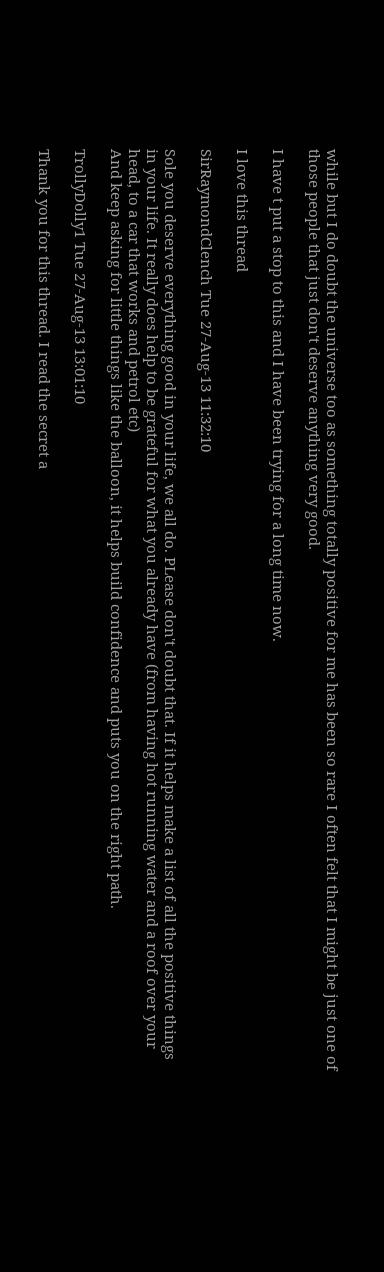while but I do doubt the universe too as something totally positive for me has been so rare I often felt that I might be just one of those people that just don't deserve anything very good.

I have t put a stop to this and I have been trying for a long time now.

I love this thread

SirRaymondClench Tue 27-Aug-13 11:32:10

Sole you deserve everything good in your life, we all do. PLease don't doubt that. If it helps make a list of all the positive things in your life. It really does help to be grateful for what you already have (from having hot running water and a roof over your head, to a car that works and petrol etc)
And keep asking for little things like the balloon, it helps build confidence and puts you on the right path.

TrollyDolly1 Tue 27-Aug-13 13:01:10

Thank you for this thread. I read the secret a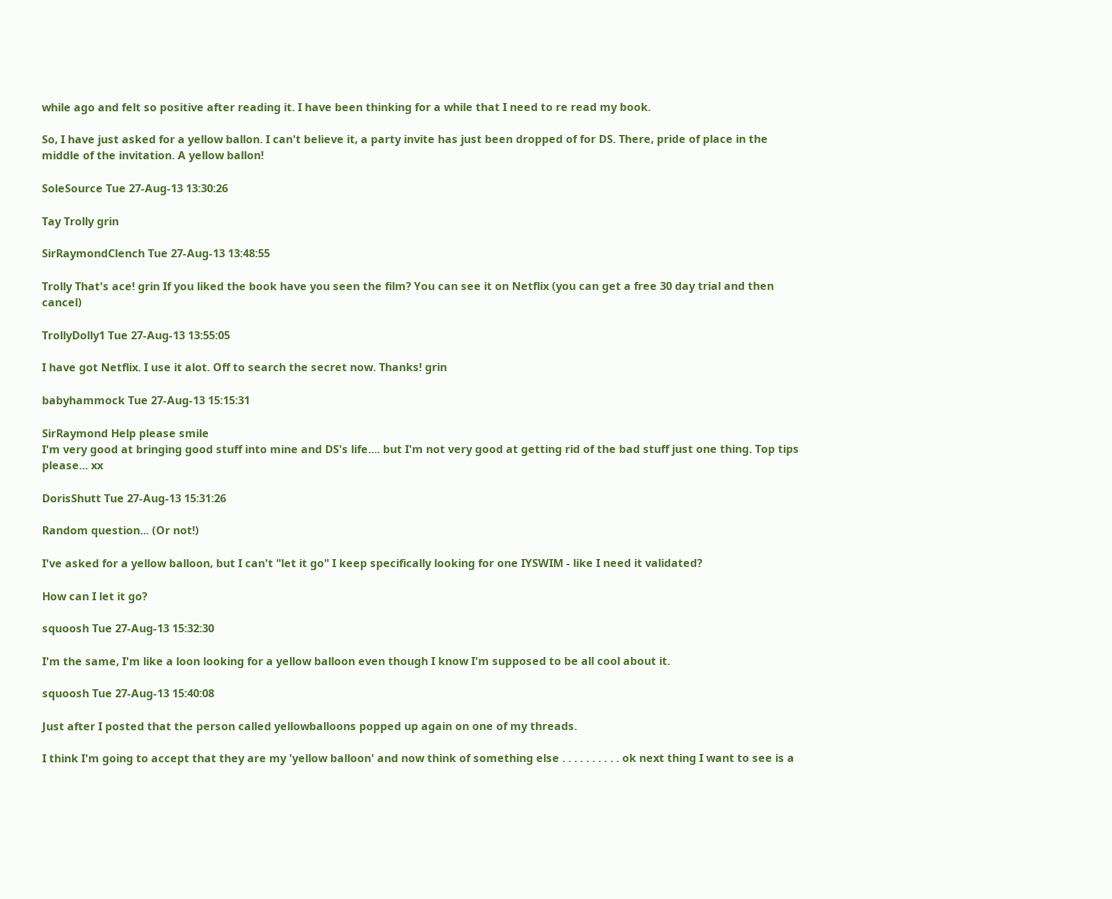while ago and felt so positive after reading it. I have been thinking for a while that I need to re read my book.

So, I have just asked for a yellow ballon. I can't believe it, a party invite has just been dropped of for DS. There, pride of place in the middle of the invitation. A yellow ballon!

SoleSource Tue 27-Aug-13 13:30:26

Tay Trolly grin

SirRaymondClench Tue 27-Aug-13 13:48:55

Trolly That's ace! grin If you liked the book have you seen the film? You can see it on Netflix (you can get a free 30 day trial and then cancel)

TrollyDolly1 Tue 27-Aug-13 13:55:05

I have got Netflix. I use it alot. Off to search the secret now. Thanks! grin

babyhammock Tue 27-Aug-13 15:15:31

SirRaymond Help please smile
I'm very good at bringing good stuff into mine and DS's life.... but I'm not very good at getting rid of the bad stuff just one thing. Top tips please... xx

DorisShutt Tue 27-Aug-13 15:31:26

Random question... (Or not!)

I've asked for a yellow balloon, but I can't "let it go" I keep specifically looking for one IYSWIM - like I need it validated?

How can I let it go?

squoosh Tue 27-Aug-13 15:32:30

I'm the same, I'm like a loon looking for a yellow balloon even though I know I'm supposed to be all cool about it.

squoosh Tue 27-Aug-13 15:40:08

Just after I posted that the person called yellowballoons popped up again on one of my threads.

I think I'm going to accept that they are my 'yellow balloon' and now think of something else . . . . . . . . . . ok next thing I want to see is a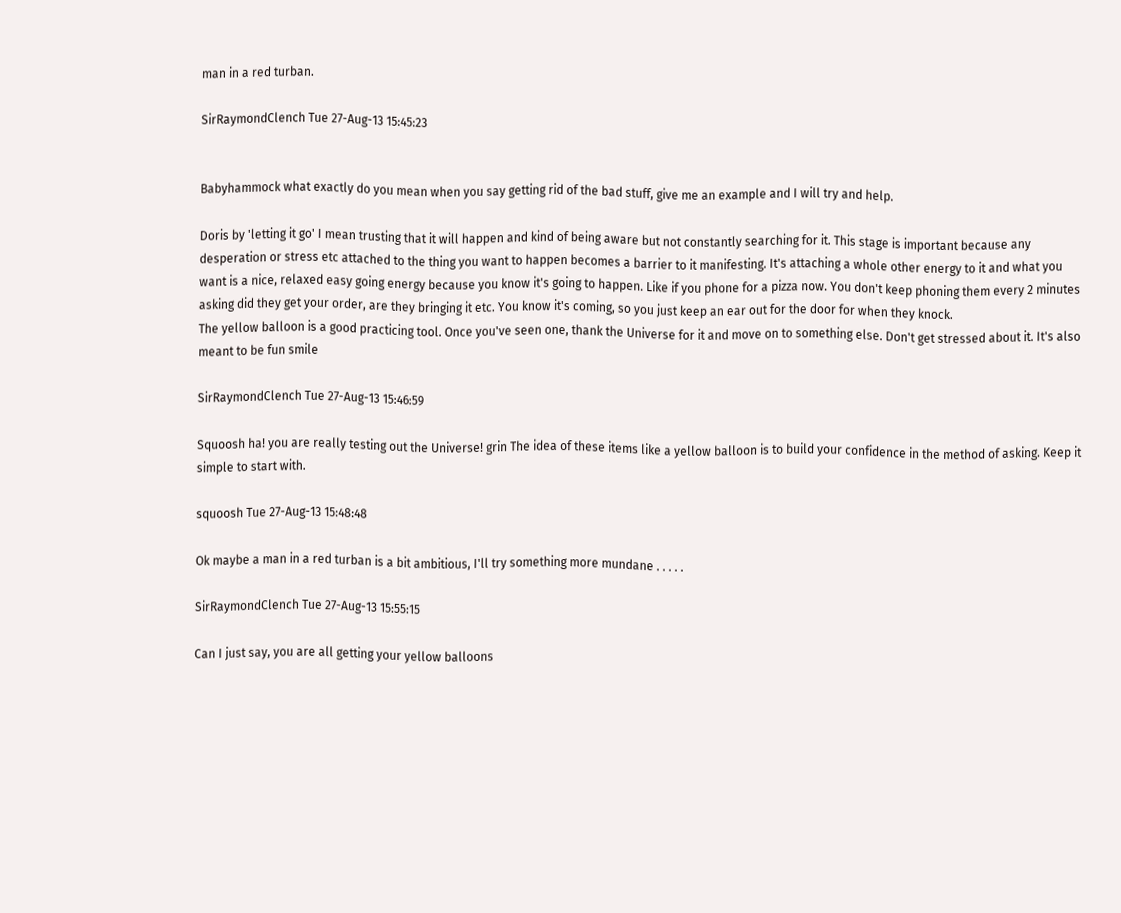man in a red turban.

SirRaymondClench Tue 27-Aug-13 15:45:23


Babyhammock what exactly do you mean when you say getting rid of the bad stuff, give me an example and I will try and help.

Doris by 'letting it go' I mean trusting that it will happen and kind of being aware but not constantly searching for it. This stage is important because any desperation or stress etc attached to the thing you want to happen becomes a barrier to it manifesting. It's attaching a whole other energy to it and what you want is a nice, relaxed easy going energy because you know it's going to happen. Like if you phone for a pizza now. You don't keep phoning them every 2 minutes asking did they get your order, are they bringing it etc. You know it's coming, so you just keep an ear out for the door for when they knock.
The yellow balloon is a good practicing tool. Once you've seen one, thank the Universe for it and move on to something else. Don't get stressed about it. It's also meant to be fun smile

SirRaymondClench Tue 27-Aug-13 15:46:59

Squoosh ha! you are really testing out the Universe! grin The idea of these items like a yellow balloon is to build your confidence in the method of asking. Keep it simple to start with.

squoosh Tue 27-Aug-13 15:48:48

Ok maybe a man in a red turban is a bit ambitious, I'll try something more mundane . . . . .

SirRaymondClench Tue 27-Aug-13 15:55:15

Can I just say, you are all getting your yellow balloons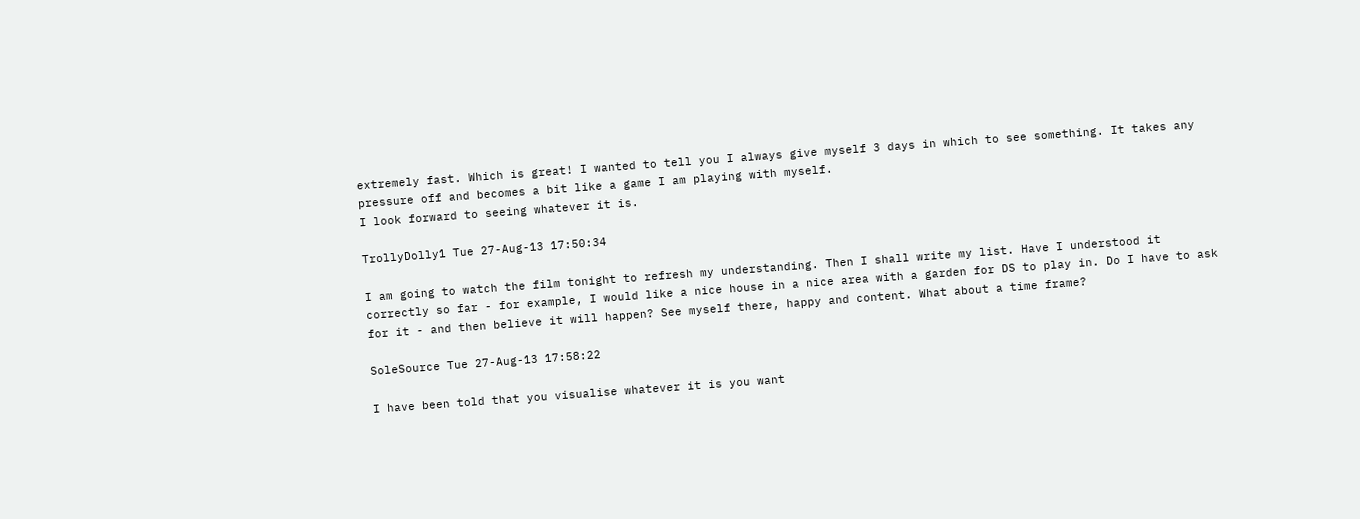extremely fast. Which is great! I wanted to tell you I always give myself 3 days in which to see something. It takes any pressure off and becomes a bit like a game I am playing with myself.
I look forward to seeing whatever it is.

TrollyDolly1 Tue 27-Aug-13 17:50:34

I am going to watch the film tonight to refresh my understanding. Then I shall write my list. Have I understood it correctly so far - for example, I would like a nice house in a nice area with a garden for DS to play in. Do I have to ask for it - and then believe it will happen? See myself there, happy and content. What about a time frame?

SoleSource Tue 27-Aug-13 17:58:22

I have been told that you visualise whatever it is you want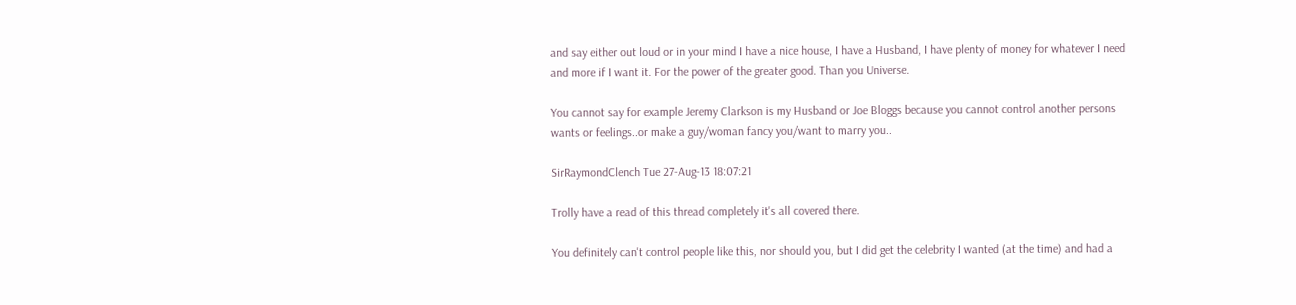and say either out loud or in your mind I have a nice house, I have a Husband, I have plenty of money for whatever I need and more if I want it. For the power of the greater good. Than you Universe.

You cannot say for example Jeremy Clarkson is my Husband or Joe Bloggs because you cannot control another persons wants or feelings..or make a guy/woman fancy you/want to marry you..

SirRaymondClench Tue 27-Aug-13 18:07:21

Trolly have a read of this thread completely it's all covered there.

You definitely can't control people like this, nor should you, but I did get the celebrity I wanted (at the time) and had a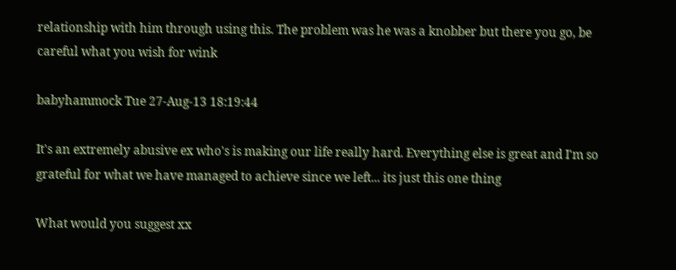relationship with him through using this. The problem was he was a knobber but there you go, be careful what you wish for wink

babyhammock Tue 27-Aug-13 18:19:44

It's an extremely abusive ex who's is making our life really hard. Everything else is great and I'm so grateful for what we have managed to achieve since we left... its just this one thing

What would you suggest xx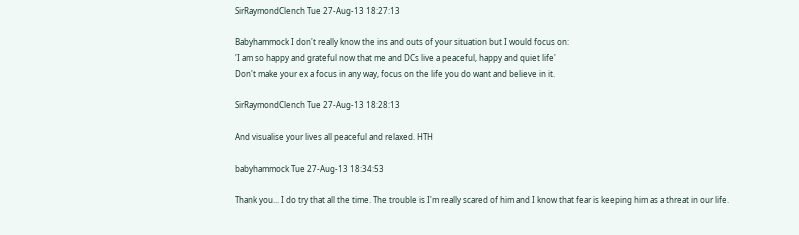SirRaymondClench Tue 27-Aug-13 18:27:13

Babyhammock I don't really know the ins and outs of your situation but I would focus on:
'I am so happy and grateful now that me and DCs live a peaceful, happy and quiet life'
Don't make your ex a focus in any way, focus on the life you do want and believe in it.

SirRaymondClench Tue 27-Aug-13 18:28:13

And visualise your lives all peaceful and relaxed. HTH

babyhammock Tue 27-Aug-13 18:34:53

Thank you... I do try that all the time. The trouble is I'm really scared of him and I know that fear is keeping him as a threat in our life.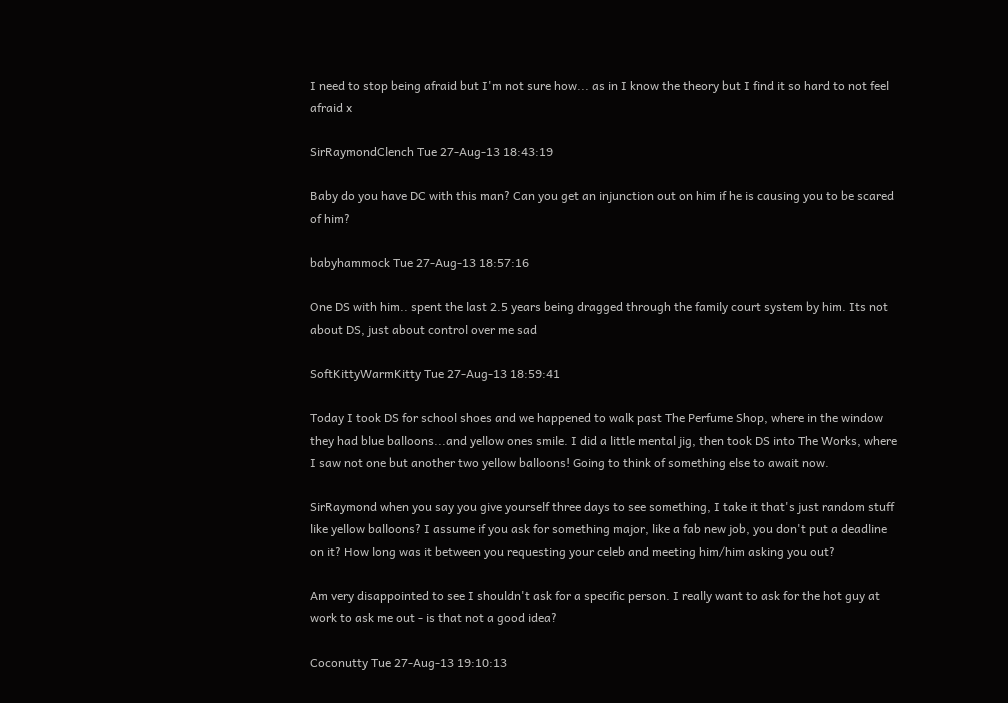I need to stop being afraid but I'm not sure how... as in I know the theory but I find it so hard to not feel afraid x

SirRaymondClench Tue 27-Aug-13 18:43:19

Baby do you have DC with this man? Can you get an injunction out on him if he is causing you to be scared of him?

babyhammock Tue 27-Aug-13 18:57:16

One DS with him.. spent the last 2.5 years being dragged through the family court system by him. Its not about DS, just about control over me sad

SoftKittyWarmKitty Tue 27-Aug-13 18:59:41

Today I took DS for school shoes and we happened to walk past The Perfume Shop, where in the window they had blue balloons...and yellow ones smile. I did a little mental jig, then took DS into The Works, where I saw not one but another two yellow balloons! Going to think of something else to await now.

SirRaymond when you say you give yourself three days to see something, I take it that's just random stuff like yellow balloons? I assume if you ask for something major, like a fab new job, you don't put a deadline on it? How long was it between you requesting your celeb and meeting him/him asking you out?

Am very disappointed to see I shouldn't ask for a specific person. I really want to ask for the hot guy at work to ask me out - is that not a good idea?

Coconutty Tue 27-Aug-13 19:10:13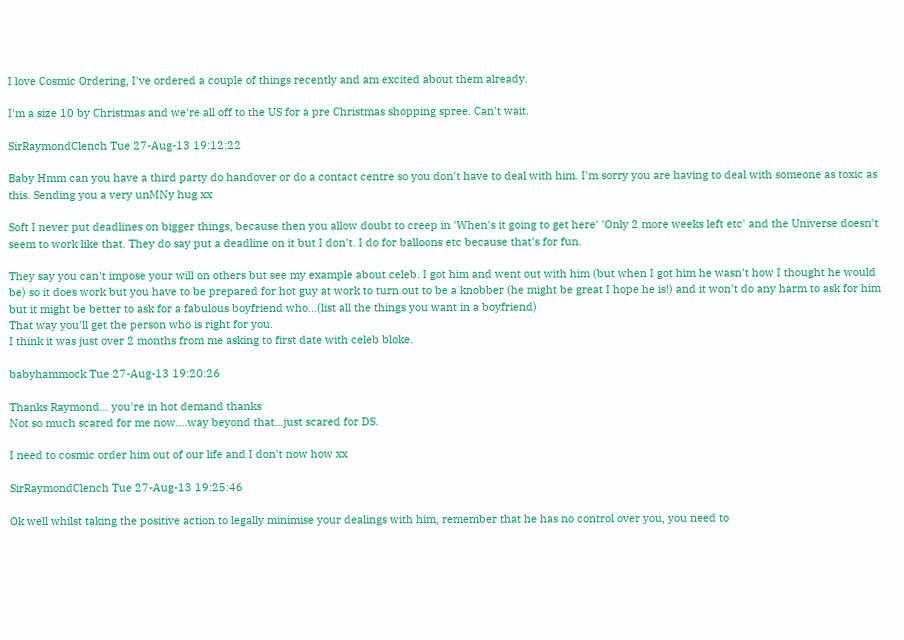I love Cosmic Ordering, I've ordered a couple of things recently and am excited about them already.

I'm a size 10 by Christmas and we're all off to the US for a pre Christmas shopping spree. Can't wait.

SirRaymondClench Tue 27-Aug-13 19:12:22

Baby Hmm can you have a third party do handover or do a contact centre so you don't have to deal with him. I'm sorry you are having to deal with someone as toxic as this. Sending you a very unMNy hug xx

Soft I never put deadlines on bigger things, because then you allow doubt to creep in 'When's it going to get here' 'Only 2 more weeks left etc' and the Universe doesn't seem to work like that. They do say put a deadline on it but I don't. I do for balloons etc because that's for fun.

They say you can't impose your will on others but see my example about celeb. I got him and went out with him (but when I got him he wasn't how I thought he would be) so it does work but you have to be prepared for hot guy at work to turn out to be a knobber (he might be great I hope he is!) and it won't do any harm to ask for him but it might be better to ask for a fabulous boyfriend who...(list all the things you want in a boyfriend)
That way you'll get the person who is right for you.
I think it was just over 2 months from me asking to first date with celeb bloke.

babyhammock Tue 27-Aug-13 19:20:26

Thanks Raymond... you're in hot demand thanks
Not so much scared for me now....way beyond that...just scared for DS.

I need to cosmic order him out of our life and I don't now how xx

SirRaymondClench Tue 27-Aug-13 19:25:46

Ok well whilst taking the positive action to legally minimise your dealings with him, remember that he has no control over you, you need to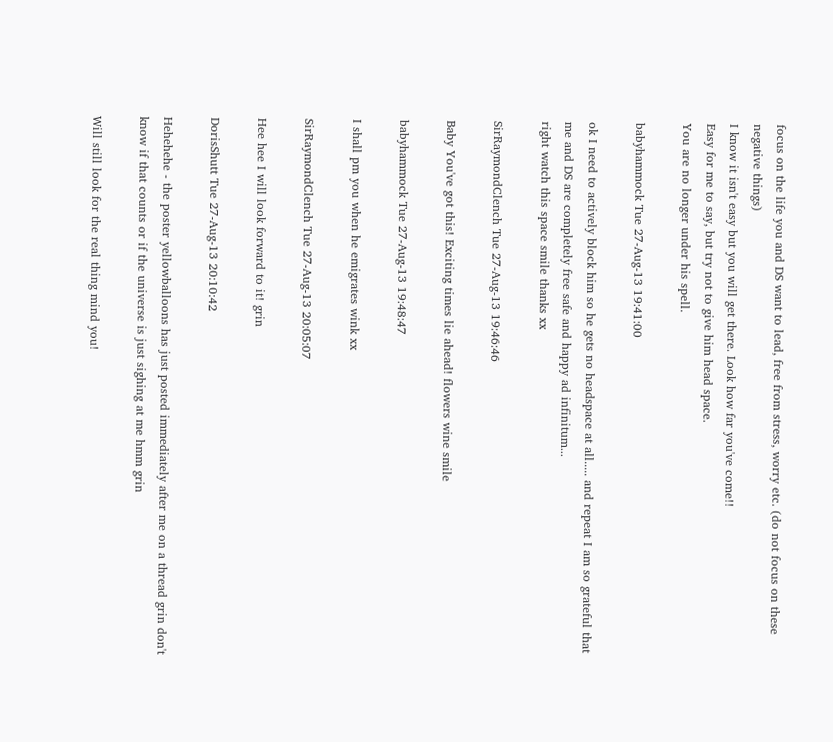focus on the life you and DS want to lead, free from stress, worry etc. (do not focus on these negative things)
I know it isn't easy but you will get there. Look how far you've come!!
Easy for me to say, but try not to give him head space.
You are no longer under his spell.

babyhammock Tue 27-Aug-13 19:41:00

ok I need to actively block him so he gets no headspace at all..... and repeat I am so grateful that me and DS are completely free safe and happy ad infinitum...
right watch this space smile thanks xx

SirRaymondClench Tue 27-Aug-13 19:46:46

Baby You've got this! Exciting times lie ahead! flowers wine smile

babyhammock Tue 27-Aug-13 19:48:47

I shall pm you when he emigrates wink xx

SirRaymondClench Tue 27-Aug-13 20:05:07

Hee hee I will look forward to it! grin

DorisShutt Tue 27-Aug-13 20:10:42

Hehehehe - the poster yellowballoons has just posted immediately after me on a thread grin don't know if that counts or if the universe is just sighing at me hmm grin

Will still look for the real thing mind you!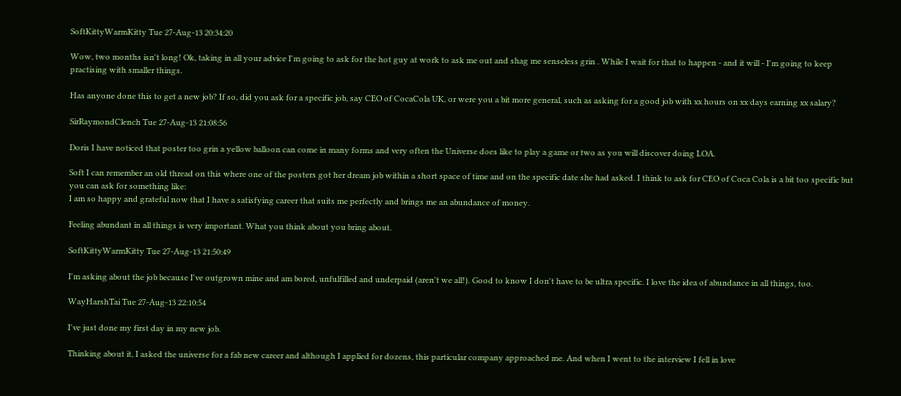SoftKittyWarmKitty Tue 27-Aug-13 20:34:20

Wow, two months isn't long! Ok, taking in all your advice I'm going to ask for the hot guy at work to ask me out and shag me senseless grin . While I wait for that to happen - and it will - I'm going to keep practising with smaller things.

Has anyone done this to get a new job? If so, did you ask for a specific job, say CEO of CocaCola UK, or were you a bit more general, such as asking for a good job with xx hours on xx days earning xx salary?

SirRaymondClench Tue 27-Aug-13 21:08:56

Doris I have noticed that poster too grin a yellow balloon can come in many forms and very often the Universe does like to play a game or two as you will discover doing LOA.

Soft I can remember an old thread on this where one of the posters got her dream job within a short space of time and on the specific date she had asked. I think to ask for CEO of Coca Cola is a bit too specific but you can ask for something like:
I am so happy and grateful now that I have a satisfying career that suits me perfectly and brings me an abundance of money.

Feeling abundant in all things is very important. What you think about you bring about.

SoftKittyWarmKitty Tue 27-Aug-13 21:50:49

I'm asking about the job because I've outgrown mine and am bored, unfulfilled and underpaid (aren't we all!). Good to know I don't have to be ultra specific. I love the idea of abundance in all things, too.

WayHarshTai Tue 27-Aug-13 22:10:54

I've just done my first day in my new job.

Thinking about it, I asked the universe for a fab new career and although I applied for dozens, this particular company approached me. And when I went to the interview I fell in love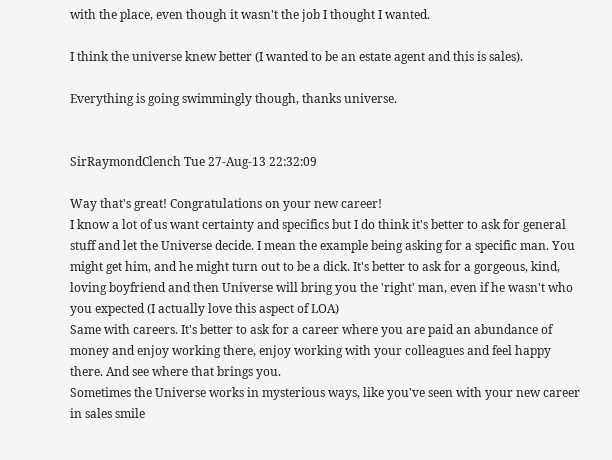with the place, even though it wasn't the job I thought I wanted.

I think the universe knew better (I wanted to be an estate agent and this is sales).

Everything is going swimmingly though, thanks universe.


SirRaymondClench Tue 27-Aug-13 22:32:09

Way that's great! Congratulations on your new career!
I know a lot of us want certainty and specifics but I do think it's better to ask for general stuff and let the Universe decide. I mean the example being asking for a specific man. You might get him, and he might turn out to be a dick. It's better to ask for a gorgeous, kind, loving boyfriend and then Universe will bring you the 'right' man, even if he wasn't who you expected (I actually love this aspect of LOA)
Same with careers. It's better to ask for a career where you are paid an abundance of money and enjoy working there, enjoy working with your colleagues and feel happy there. And see where that brings you.
Sometimes the Universe works in mysterious ways, like you've seen with your new career in sales smile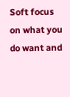Soft focus on what you do want and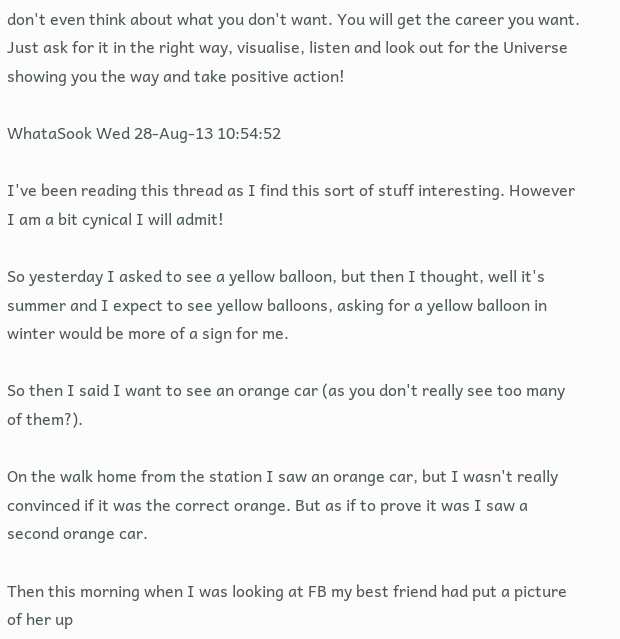don't even think about what you don't want. You will get the career you want. Just ask for it in the right way, visualise, listen and look out for the Universe showing you the way and take positive action!

WhataSook Wed 28-Aug-13 10:54:52

I've been reading this thread as I find this sort of stuff interesting. However I am a bit cynical I will admit!

So yesterday I asked to see a yellow balloon, but then I thought, well it's summer and I expect to see yellow balloons, asking for a yellow balloon in winter would be more of a sign for me.

So then I said I want to see an orange car (as you don't really see too many of them?).

On the walk home from the station I saw an orange car, but I wasn't really convinced if it was the correct orange. But as if to prove it was I saw a second orange car.

Then this morning when I was looking at FB my best friend had put a picture of her up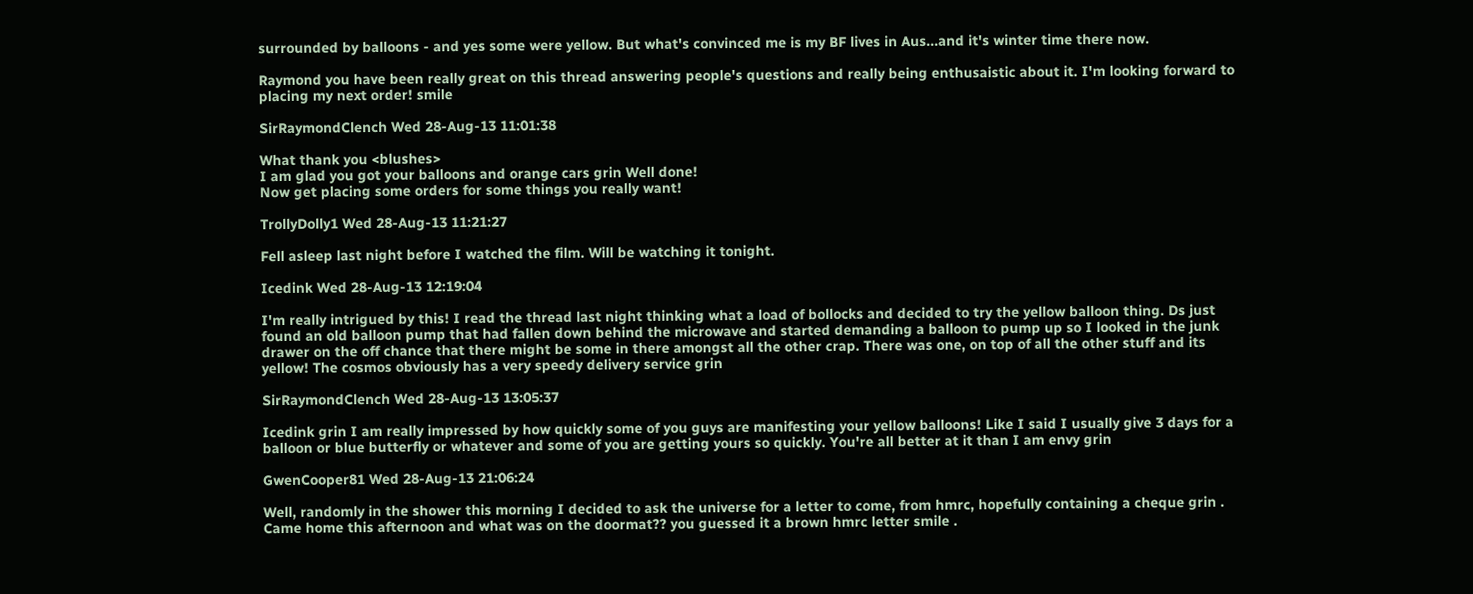surrounded by balloons - and yes some were yellow. But what's convinced me is my BF lives in Aus...and it's winter time there now.

Raymond you have been really great on this thread answering people's questions and really being enthusaistic about it. I'm looking forward to placing my next order! smile

SirRaymondClench Wed 28-Aug-13 11:01:38

What thank you <blushes>
I am glad you got your balloons and orange cars grin Well done!
Now get placing some orders for some things you really want!

TrollyDolly1 Wed 28-Aug-13 11:21:27

Fell asleep last night before I watched the film. Will be watching it tonight.

Icedink Wed 28-Aug-13 12:19:04

I'm really intrigued by this! I read the thread last night thinking what a load of bollocks and decided to try the yellow balloon thing. Ds just found an old balloon pump that had fallen down behind the microwave and started demanding a balloon to pump up so I looked in the junk drawer on the off chance that there might be some in there amongst all the other crap. There was one, on top of all the other stuff and its yellow! The cosmos obviously has a very speedy delivery service grin

SirRaymondClench Wed 28-Aug-13 13:05:37

Icedink grin I am really impressed by how quickly some of you guys are manifesting your yellow balloons! Like I said I usually give 3 days for a balloon or blue butterfly or whatever and some of you are getting yours so quickly. You're all better at it than I am envy grin

GwenCooper81 Wed 28-Aug-13 21:06:24

Well, randomly in the shower this morning I decided to ask the universe for a letter to come, from hmrc, hopefully containing a cheque grin . Came home this afternoon and what was on the doormat?? you guessed it a brown hmrc letter smile .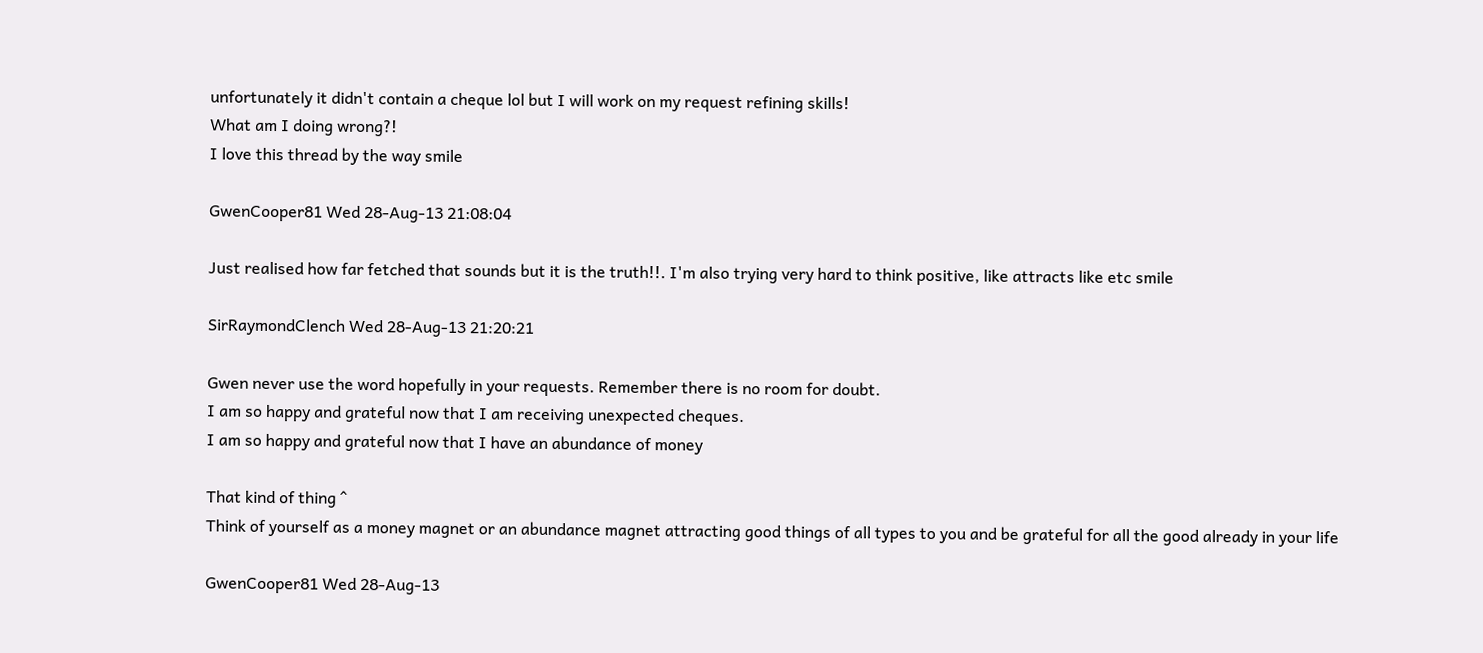unfortunately it didn't contain a cheque lol but I will work on my request refining skills!
What am I doing wrong?!
I love this thread by the way smile

GwenCooper81 Wed 28-Aug-13 21:08:04

Just realised how far fetched that sounds but it is the truth!!. I'm also trying very hard to think positive, like attracts like etc smile

SirRaymondClench Wed 28-Aug-13 21:20:21

Gwen never use the word hopefully in your requests. Remember there is no room for doubt.
I am so happy and grateful now that I am receiving unexpected cheques.
I am so happy and grateful now that I have an abundance of money

That kind of thing ^
Think of yourself as a money magnet or an abundance magnet attracting good things of all types to you and be grateful for all the good already in your life

GwenCooper81 Wed 28-Aug-13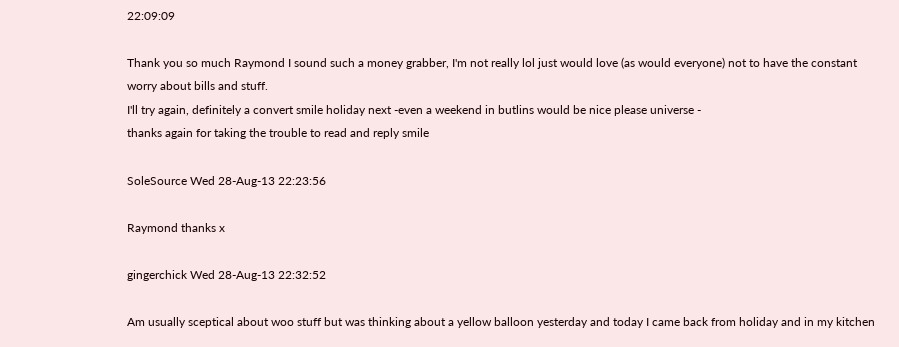22:09:09

Thank you so much Raymond I sound such a money grabber, I'm not really lol just would love (as would everyone) not to have the constant worry about bills and stuff.
I'll try again, definitely a convert smile holiday next -even a weekend in butlins would be nice please universe -
thanks again for taking the trouble to read and reply smile

SoleSource Wed 28-Aug-13 22:23:56

Raymond thanks x

gingerchick Wed 28-Aug-13 22:32:52

Am usually sceptical about woo stuff but was thinking about a yellow balloon yesterday and today I came back from holiday and in my kitchen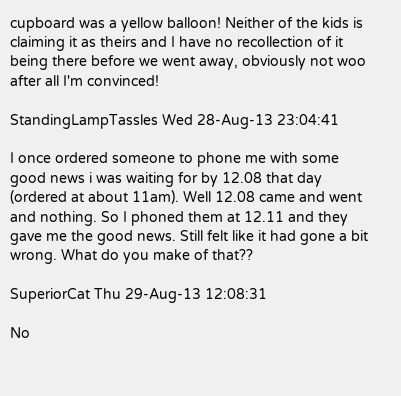cupboard was a yellow balloon! Neither of the kids is claiming it as theirs and I have no recollection of it being there before we went away, obviously not woo after all I'm convinced!

StandingLampTassles Wed 28-Aug-13 23:04:41

I once ordered someone to phone me with some good news i was waiting for by 12.08 that day (ordered at about 11am). Well 12.08 came and went and nothing. So I phoned them at 12.11 and they gave me the good news. Still felt like it had gone a bit wrong. What do you make of that??

SuperiorCat Thu 29-Aug-13 12:08:31

No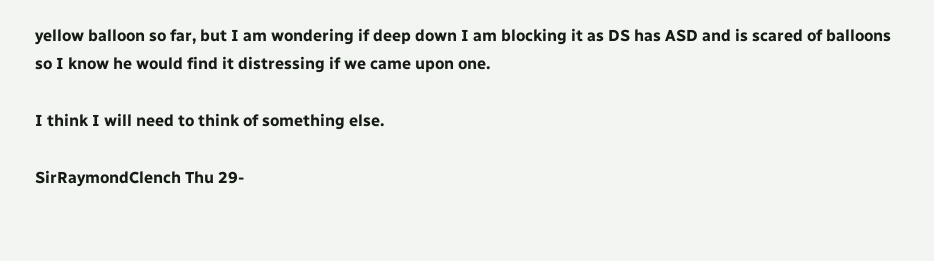yellow balloon so far, but I am wondering if deep down I am blocking it as DS has ASD and is scared of balloons so I know he would find it distressing if we came upon one.

I think I will need to think of something else.

SirRaymondClench Thu 29-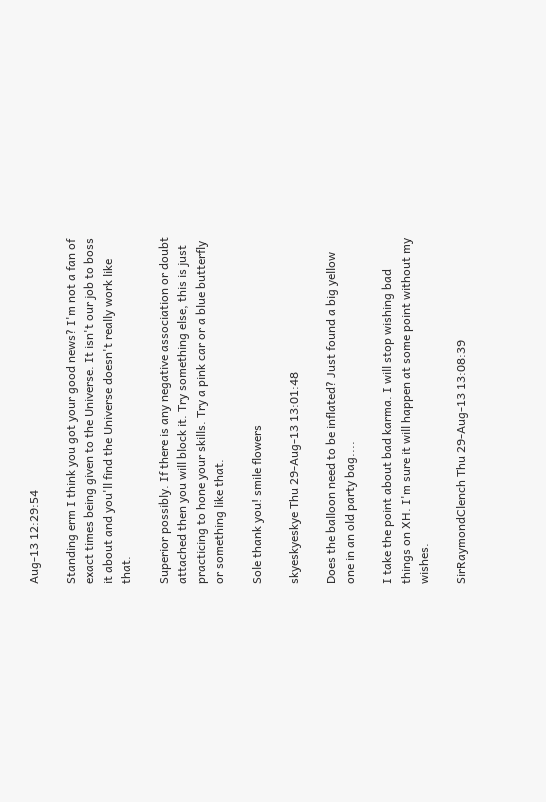Aug-13 12:29:54

Standing erm I think you got your good news? I'm not a fan of exact times being given to the Universe. It isn't our job to boss it about and you'll find the Universe doesn't really work like that.

Superior possibly. If there is any negative association or doubt attached then you will block it. Try something else, this is just practicing to hone your skills. Try a pink car or a blue butterfly or something like that.

Sole thank you! smile flowers

skyeskyeskye Thu 29-Aug-13 13:01:48

Does the balloon need to be inflated? Just found a big yellow one in an old party bag....

I take the point about bad karma. I will stop wishing bad things on XH. I'm sure it will happen at some point without my wishes.

SirRaymondClench Thu 29-Aug-13 13:08:39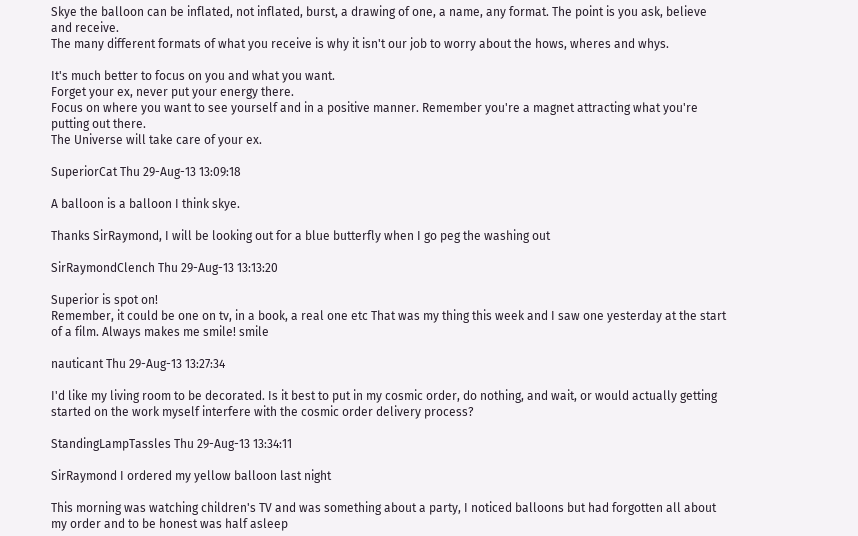Skye the balloon can be inflated, not inflated, burst, a drawing of one, a name, any format. The point is you ask, believe and receive.
The many different formats of what you receive is why it isn't our job to worry about the hows, wheres and whys.

It's much better to focus on you and what you want.
Forget your ex, never put your energy there.
Focus on where you want to see yourself and in a positive manner. Remember you're a magnet attracting what you're putting out there.
The Universe will take care of your ex.

SuperiorCat Thu 29-Aug-13 13:09:18

A balloon is a balloon I think skye.

Thanks SirRaymond, I will be looking out for a blue butterfly when I go peg the washing out

SirRaymondClench Thu 29-Aug-13 13:13:20

Superior is spot on!
Remember, it could be one on tv, in a book, a real one etc That was my thing this week and I saw one yesterday at the start of a film. Always makes me smile! smile

nauticant Thu 29-Aug-13 13:27:34

I'd like my living room to be decorated. Is it best to put in my cosmic order, do nothing, and wait, or would actually getting started on the work myself interfere with the cosmic order delivery process?

StandingLampTassles Thu 29-Aug-13 13:34:11

SirRaymond I ordered my yellow balloon last night

This morning was watching children's TV and was something about a party, I noticed balloons but had forgotten all about my order and to be honest was half asleep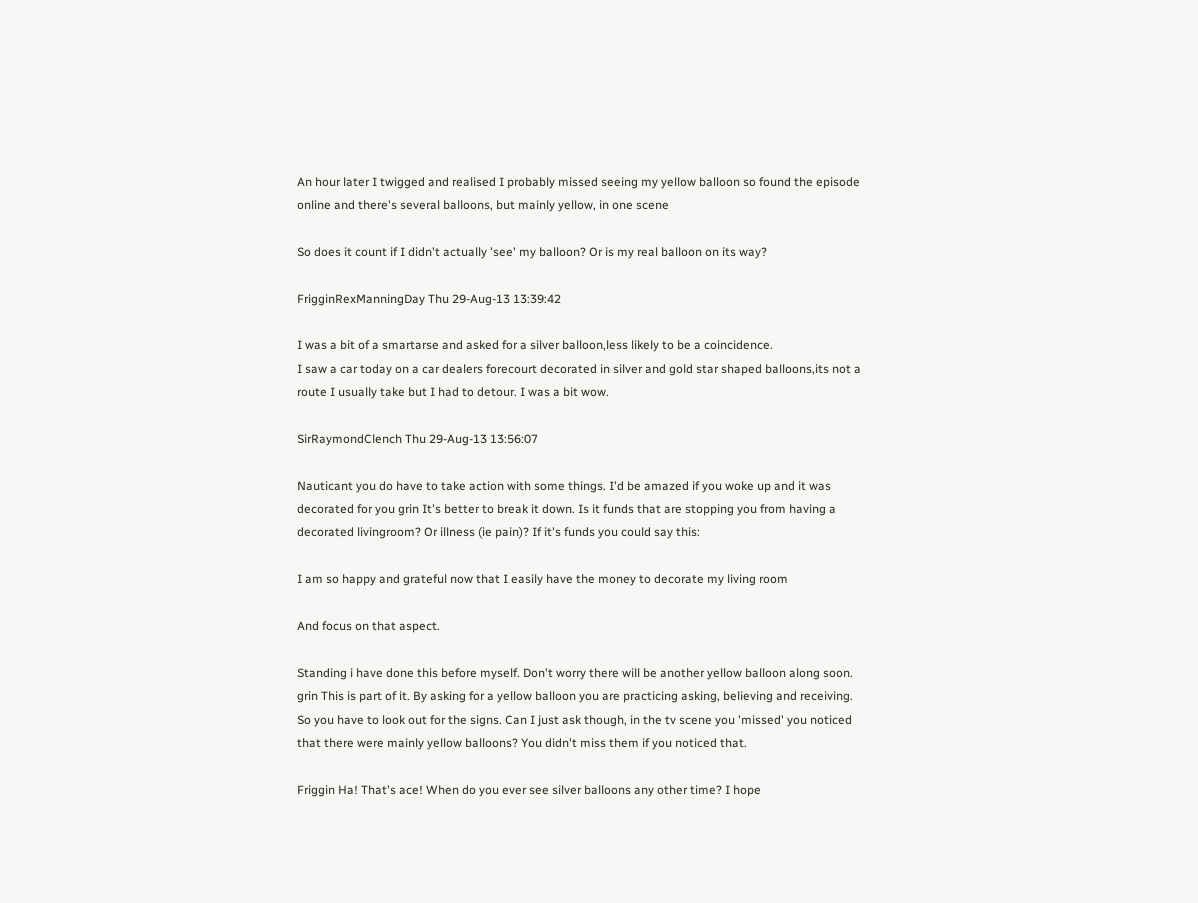An hour later I twigged and realised I probably missed seeing my yellow balloon so found the episode online and there's several balloons, but mainly yellow, in one scene

So does it count if I didn't actually 'see' my balloon? Or is my real balloon on its way?

FrigginRexManningDay Thu 29-Aug-13 13:39:42

I was a bit of a smartarse and asked for a silver balloon,less likely to be a coincidence.
I saw a car today on a car dealers forecourt decorated in silver and gold star shaped balloons,its not a route I usually take but I had to detour. I was a bit wow.

SirRaymondClench Thu 29-Aug-13 13:56:07

Nauticant you do have to take action with some things. I'd be amazed if you woke up and it was decorated for you grin It's better to break it down. Is it funds that are stopping you from having a decorated livingroom? Or illness (ie pain)? If it's funds you could say this:

I am so happy and grateful now that I easily have the money to decorate my living room

And focus on that aspect.

Standing i have done this before myself. Don't worry there will be another yellow balloon along soon. grin This is part of it. By asking for a yellow balloon you are practicing asking, believing and receiving.
So you have to look out for the signs. Can I just ask though, in the tv scene you 'missed' you noticed that there were mainly yellow balloons? You didn't miss them if you noticed that.

Friggin Ha! That's ace! When do you ever see silver balloons any other time? I hope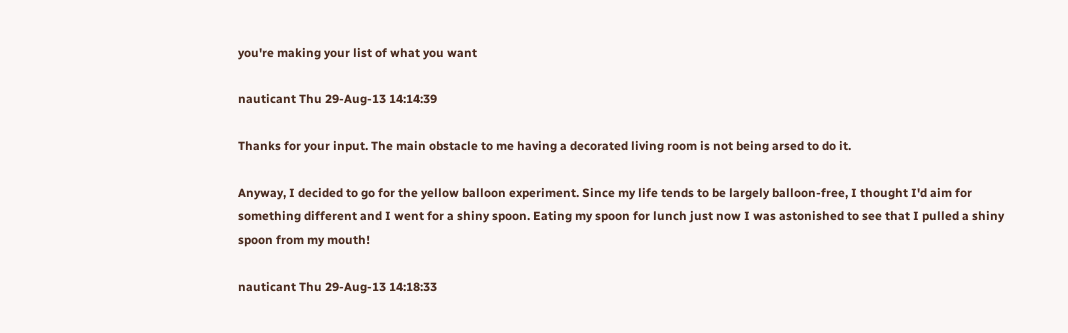you're making your list of what you want

nauticant Thu 29-Aug-13 14:14:39

Thanks for your input. The main obstacle to me having a decorated living room is not being arsed to do it.

Anyway, I decided to go for the yellow balloon experiment. Since my life tends to be largely balloon-free, I thought I'd aim for something different and I went for a shiny spoon. Eating my spoon for lunch just now I was astonished to see that I pulled a shiny spoon from my mouth!

nauticant Thu 29-Aug-13 14:18:33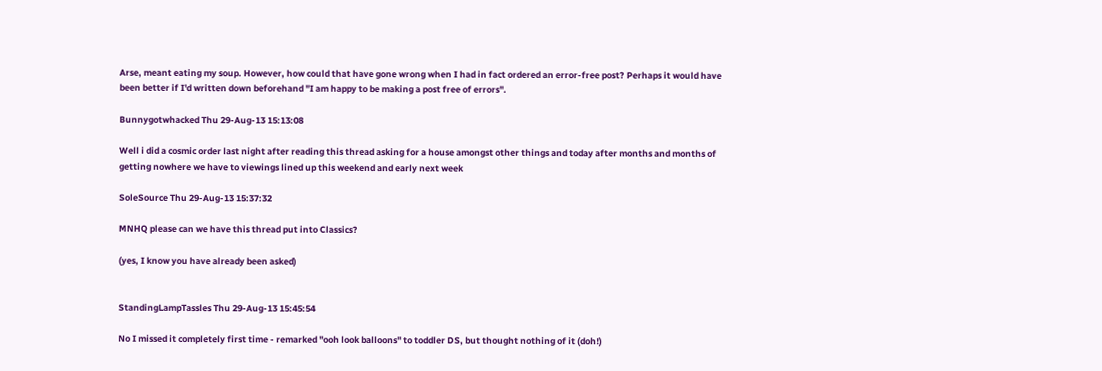Arse, meant eating my soup. However, how could that have gone wrong when I had in fact ordered an error-free post? Perhaps it would have been better if I'd written down beforehand "I am happy to be making a post free of errors".

Bunnygotwhacked Thu 29-Aug-13 15:13:08

Well i did a cosmic order last night after reading this thread asking for a house amongst other things and today after months and months of getting nowhere we have to viewings lined up this weekend and early next week

SoleSource Thu 29-Aug-13 15:37:32

MNHQ please can we have this thread put into Classics?

(yes, I know you have already been asked)


StandingLampTassles Thu 29-Aug-13 15:45:54

No I missed it completely first time - remarked "ooh look balloons" to toddler DS, but thought nothing of it (doh!)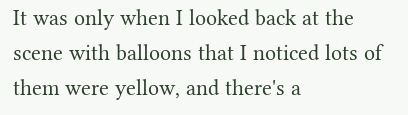It was only when I looked back at the scene with balloons that I noticed lots of them were yellow, and there's a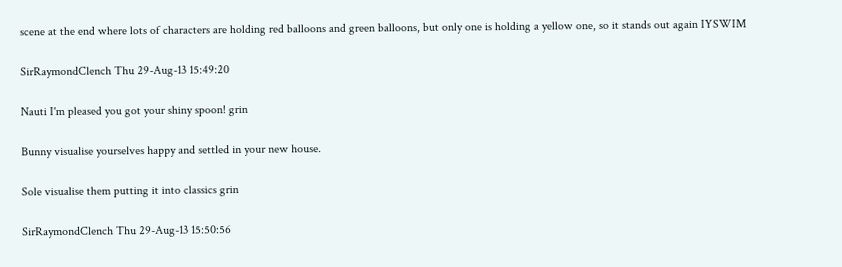scene at the end where lots of characters are holding red balloons and green balloons, but only one is holding a yellow one, so it stands out again IYSWIM

SirRaymondClench Thu 29-Aug-13 15:49:20

Nauti I'm pleased you got your shiny spoon! grin

Bunny visualise yourselves happy and settled in your new house.

Sole visualise them putting it into classics grin

SirRaymondClench Thu 29-Aug-13 15:50:56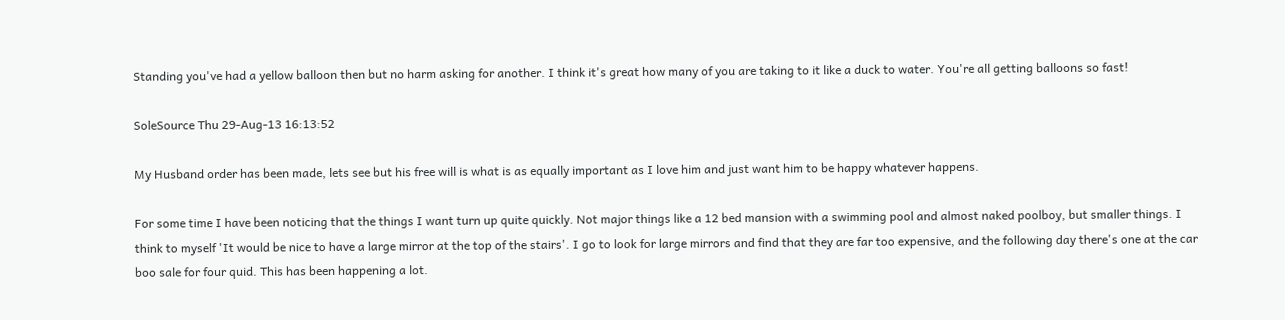Standing you've had a yellow balloon then but no harm asking for another. I think it's great how many of you are taking to it like a duck to water. You're all getting balloons so fast!

SoleSource Thu 29-Aug-13 16:13:52

My Husband order has been made, lets see but his free will is what is as equally important as I love him and just want him to be happy whatever happens.

For some time I have been noticing that the things I want turn up quite quickly. Not major things like a 12 bed mansion with a swimming pool and almost naked poolboy, but smaller things. I think to myself 'It would be nice to have a large mirror at the top of the stairs'. I go to look for large mirrors and find that they are far too expensive, and the following day there's one at the car boo sale for four quid. This has been happening a lot.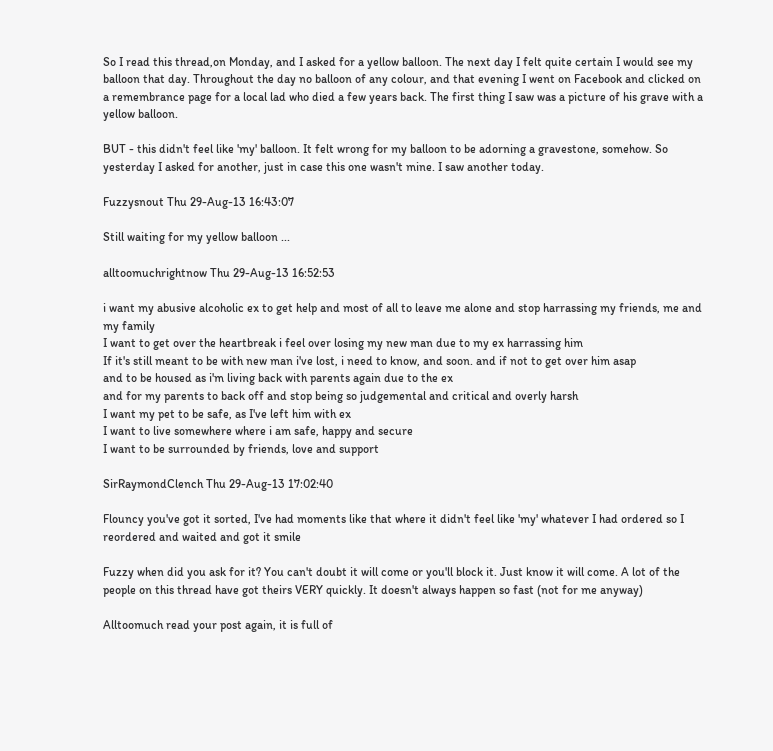So I read this thread,on Monday, and I asked for a yellow balloon. The next day I felt quite certain I would see my balloon that day. Throughout the day no balloon of any colour, and that evening I went on Facebook and clicked on a remembrance page for a local lad who died a few years back. The first thing I saw was a picture of his grave with a yellow balloon.

BUT - this didn't feel like 'my' balloon. It felt wrong for my balloon to be adorning a gravestone, somehow. So yesterday I asked for another, just in case this one wasn't mine. I saw another today.

Fuzzysnout Thu 29-Aug-13 16:43:07

Still waiting for my yellow balloon ...

alltoomuchrightnow Thu 29-Aug-13 16:52:53

i want my abusive alcoholic ex to get help and most of all to leave me alone and stop harrassing my friends, me and my family
I want to get over the heartbreak i feel over losing my new man due to my ex harrassing him
If it's still meant to be with new man i've lost, i need to know, and soon. and if not to get over him asap
and to be housed as i'm living back with parents again due to the ex
and for my parents to back off and stop being so judgemental and critical and overly harsh
I want my pet to be safe, as I've left him with ex
I want to live somewhere where i am safe, happy and secure
I want to be surrounded by friends, love and support

SirRaymondClench Thu 29-Aug-13 17:02:40

Flouncy you've got it sorted, I've had moments like that where it didn't feel like 'my' whatever I had ordered so I reordered and waited and got it smile

Fuzzy when did you ask for it? You can't doubt it will come or you'll block it. Just know it will come. A lot of the people on this thread have got theirs VERY quickly. It doesn't always happen so fast (not for me anyway)

Alltoomuch read your post again, it is full of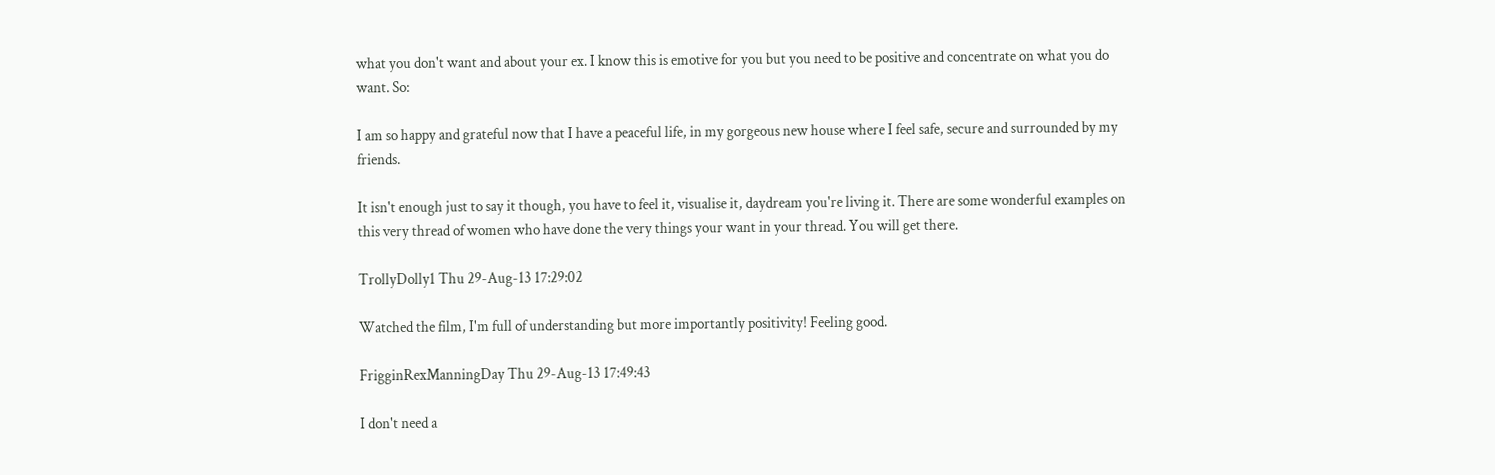what you don't want and about your ex. I know this is emotive for you but you need to be positive and concentrate on what you do want. So:

I am so happy and grateful now that I have a peaceful life, in my gorgeous new house where I feel safe, secure and surrounded by my friends.

It isn't enough just to say it though, you have to feel it, visualise it, daydream you're living it. There are some wonderful examples on this very thread of women who have done the very things your want in your thread. You will get there.

TrollyDolly1 Thu 29-Aug-13 17:29:02

Watched the film, I'm full of understanding but more importantly positivity! Feeling good.

FrigginRexManningDay Thu 29-Aug-13 17:49:43

I don't need a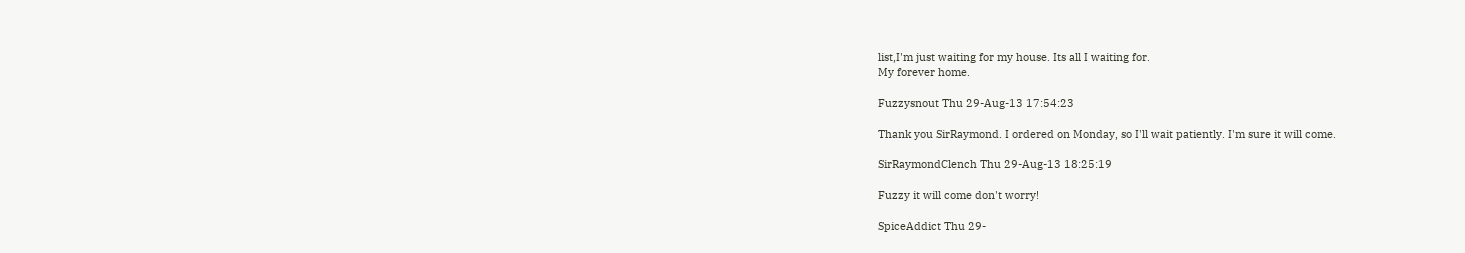list,I'm just waiting for my house. Its all I waiting for.
My forever home.

Fuzzysnout Thu 29-Aug-13 17:54:23

Thank you SirRaymond. I ordered on Monday, so I'll wait patiently. I'm sure it will come.

SirRaymondClench Thu 29-Aug-13 18:25:19

Fuzzy it will come don't worry!

SpiceAddict Thu 29-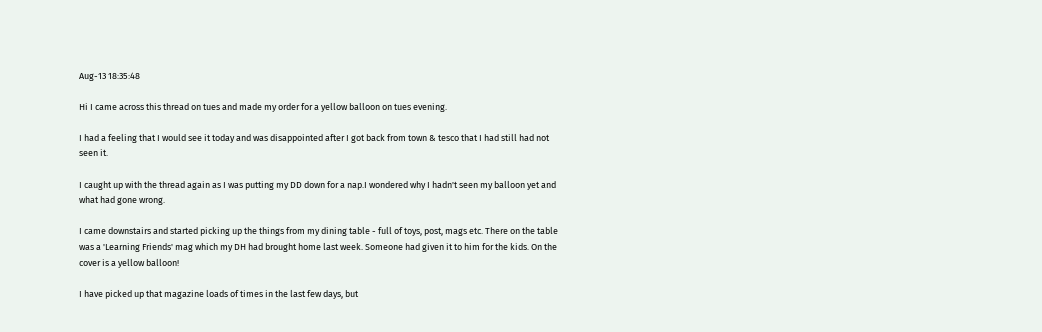Aug-13 18:35:48

Hi I came across this thread on tues and made my order for a yellow balloon on tues evening.

I had a feeling that I would see it today and was disappointed after I got back from town & tesco that I had still had not seen it.

I caught up with the thread again as I was putting my DD down for a nap.I wondered why I hadn't seen my balloon yet and what had gone wrong.

I came downstairs and started picking up the things from my dining table - full of toys, post, mags etc. There on the table was a 'Learning Friends' mag which my DH had brought home last week. Someone had given it to him for the kids. On the cover is a yellow balloon!

I have picked up that magazine loads of times in the last few days, but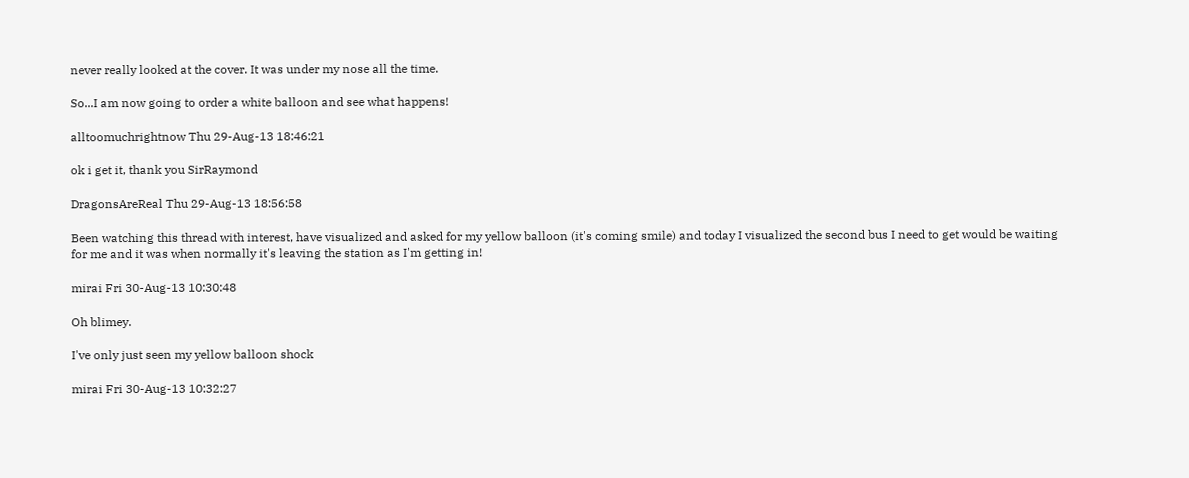never really looked at the cover. It was under my nose all the time.

So...I am now going to order a white balloon and see what happens!

alltoomuchrightnow Thu 29-Aug-13 18:46:21

ok i get it, thank you SirRaymond

DragonsAreReal Thu 29-Aug-13 18:56:58

Been watching this thread with interest, have visualized and asked for my yellow balloon (it's coming smile) and today I visualized the second bus I need to get would be waiting for me and it was when normally it's leaving the station as I'm getting in!

mirai Fri 30-Aug-13 10:30:48

Oh blimey.

I've only just seen my yellow balloon shock

mirai Fri 30-Aug-13 10:32:27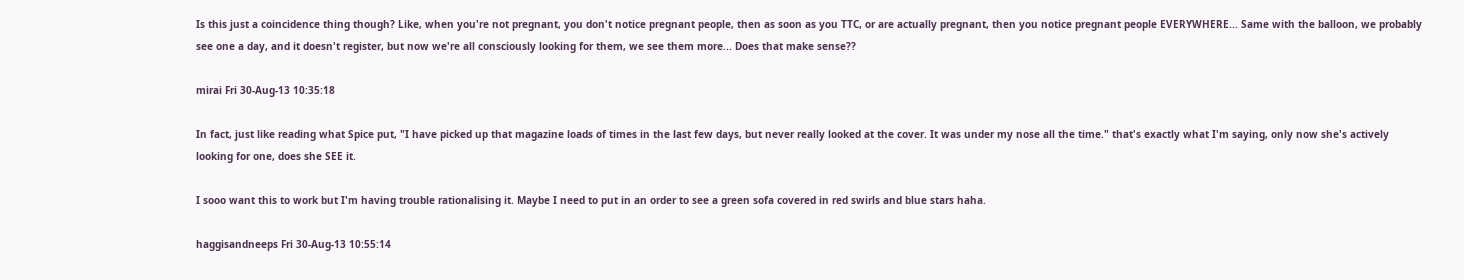Is this just a coincidence thing though? Like, when you're not pregnant, you don't notice pregnant people, then as soon as you TTC, or are actually pregnant, then you notice pregnant people EVERYWHERE... Same with the balloon, we probably see one a day, and it doesn't register, but now we're all consciously looking for them, we see them more... Does that make sense??

mirai Fri 30-Aug-13 10:35:18

In fact, just like reading what Spice put, "I have picked up that magazine loads of times in the last few days, but never really looked at the cover. It was under my nose all the time." that's exactly what I'm saying, only now she's actively looking for one, does she SEE it.

I sooo want this to work but I'm having trouble rationalising it. Maybe I need to put in an order to see a green sofa covered in red swirls and blue stars haha.

haggisandneeps Fri 30-Aug-13 10:55:14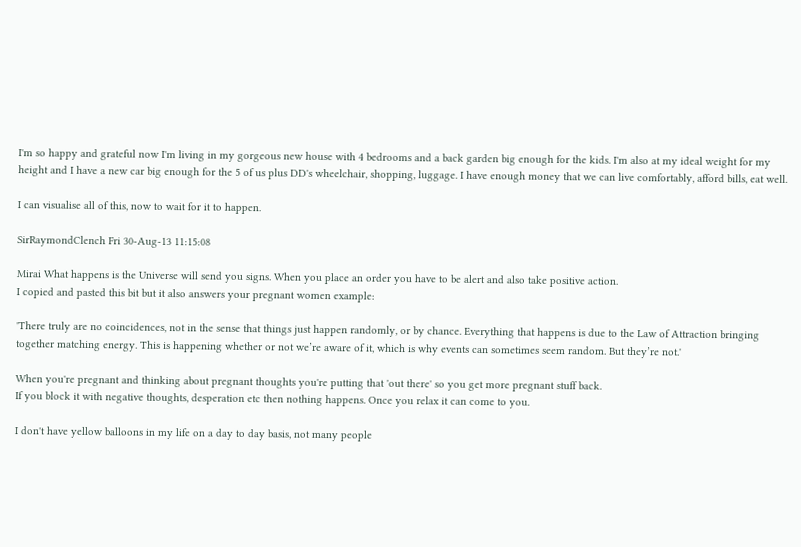I'm so happy and grateful now I'm living in my gorgeous new house with 4 bedrooms and a back garden big enough for the kids. I'm also at my ideal weight for my height and I have a new car big enough for the 5 of us plus DD's wheelchair, shopping, luggage. I have enough money that we can live comfortably, afford bills, eat well.

I can visualise all of this, now to wait for it to happen.

SirRaymondClench Fri 30-Aug-13 11:15:08

Mirai What happens is the Universe will send you signs. When you place an order you have to be alert and also take positive action.
I copied and pasted this bit but it also answers your pregnant women example:

'There truly are no coincidences, not in the sense that things just happen randomly, or by chance. Everything that happens is due to the Law of Attraction bringing together matching energy. This is happening whether or not we’re aware of it, which is why events can sometimes seem random. But they’re not.'

When you're pregnant and thinking about pregnant thoughts you're putting that 'out there' so you get more pregnant stuff back.
If you block it with negative thoughts, desperation etc then nothing happens. Once you relax it can come to you.

I don't have yellow balloons in my life on a day to day basis, not many people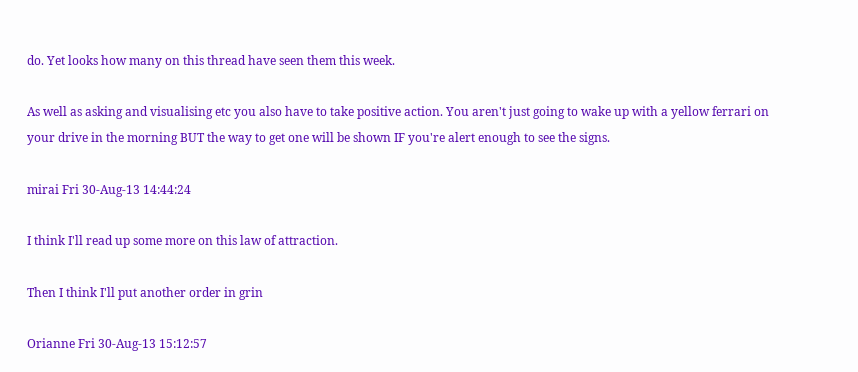do. Yet looks how many on this thread have seen them this week.

As well as asking and visualising etc you also have to take positive action. You aren't just going to wake up with a yellow ferrari on your drive in the morning BUT the way to get one will be shown IF you're alert enough to see the signs.

mirai Fri 30-Aug-13 14:44:24

I think I'll read up some more on this law of attraction.

Then I think I'll put another order in grin

Orianne Fri 30-Aug-13 15:12:57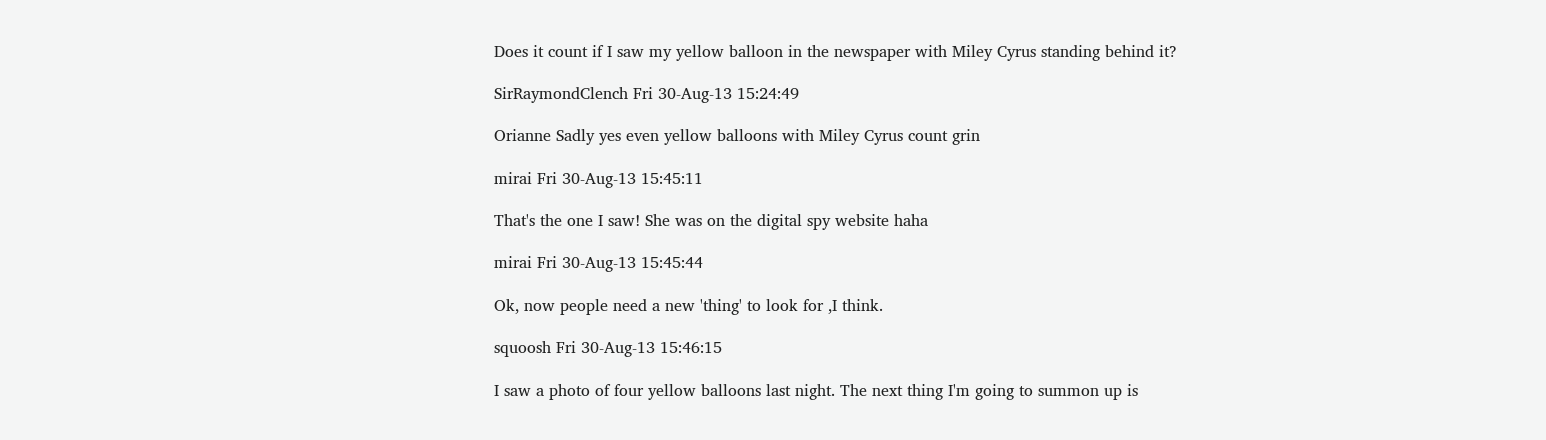Does it count if I saw my yellow balloon in the newspaper with Miley Cyrus standing behind it?

SirRaymondClench Fri 30-Aug-13 15:24:49

Orianne Sadly yes even yellow balloons with Miley Cyrus count grin

mirai Fri 30-Aug-13 15:45:11

That's the one I saw! She was on the digital spy website haha

mirai Fri 30-Aug-13 15:45:44

Ok, now people need a new 'thing' to look for ,I think.

squoosh Fri 30-Aug-13 15:46:15

I saw a photo of four yellow balloons last night. The next thing I'm going to summon up is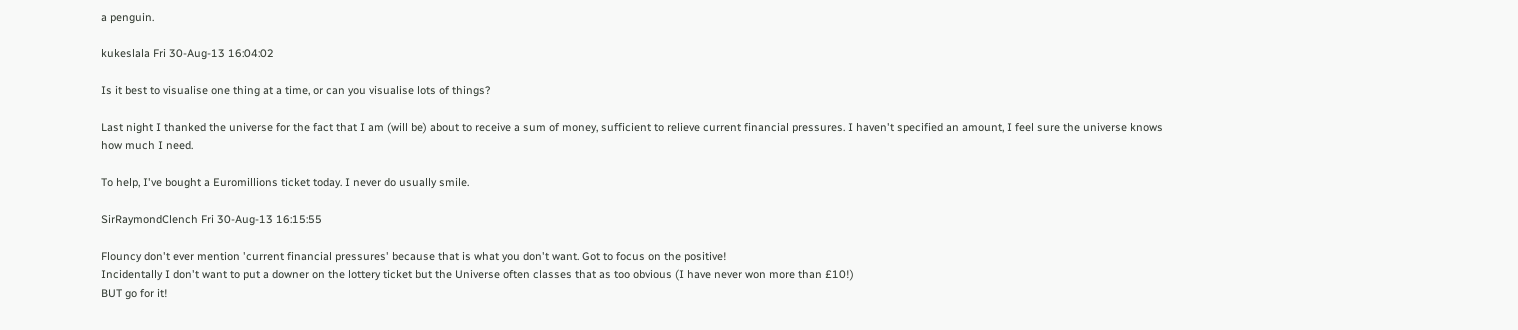a penguin.

kukeslala Fri 30-Aug-13 16:04:02

Is it best to visualise one thing at a time, or can you visualise lots of things?

Last night I thanked the universe for the fact that I am (will be) about to receive a sum of money, sufficient to relieve current financial pressures. I haven't specified an amount, I feel sure the universe knows how much I need.

To help, I've bought a Euromillions ticket today. I never do usually smile.

SirRaymondClench Fri 30-Aug-13 16:15:55

Flouncy don't ever mention 'current financial pressures' because that is what you don't want. Got to focus on the positive!
Incidentally I don't want to put a downer on the lottery ticket but the Universe often classes that as too obvious (I have never won more than £10!)
BUT go for it!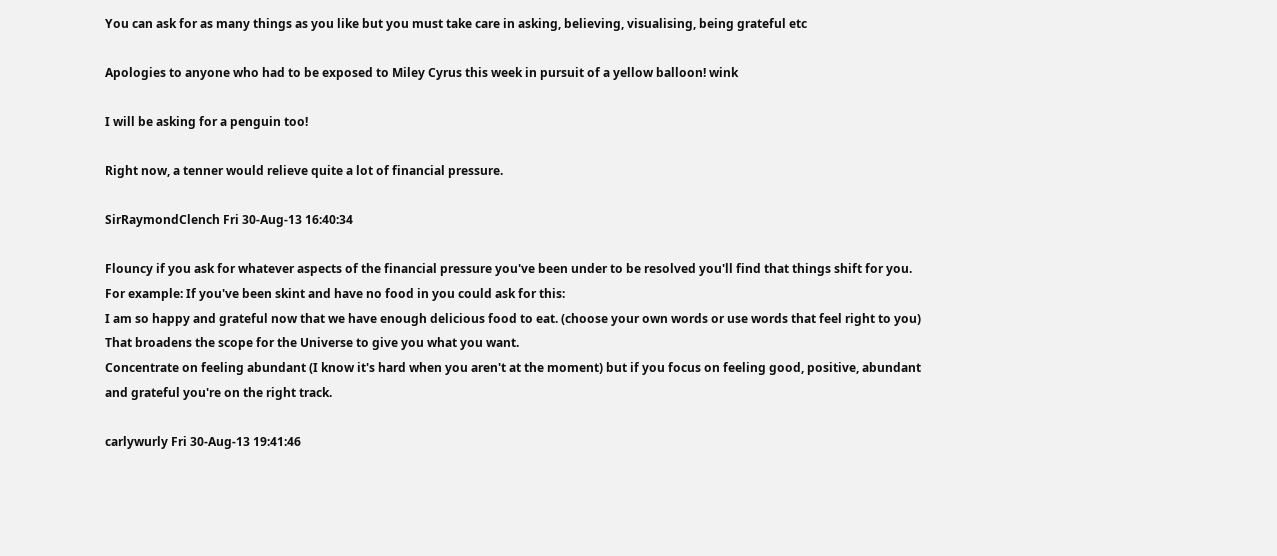You can ask for as many things as you like but you must take care in asking, believing, visualising, being grateful etc

Apologies to anyone who had to be exposed to Miley Cyrus this week in pursuit of a yellow balloon! wink

I will be asking for a penguin too!

Right now, a tenner would relieve quite a lot of financial pressure.

SirRaymondClench Fri 30-Aug-13 16:40:34

Flouncy if you ask for whatever aspects of the financial pressure you've been under to be resolved you'll find that things shift for you.
For example: If you've been skint and have no food in you could ask for this:
I am so happy and grateful now that we have enough delicious food to eat. (choose your own words or use words that feel right to you)
That broadens the scope for the Universe to give you what you want.
Concentrate on feeling abundant (I know it's hard when you aren't at the moment) but if you focus on feeling good, positive, abundant and grateful you're on the right track.

carlywurly Fri 30-Aug-13 19:41:46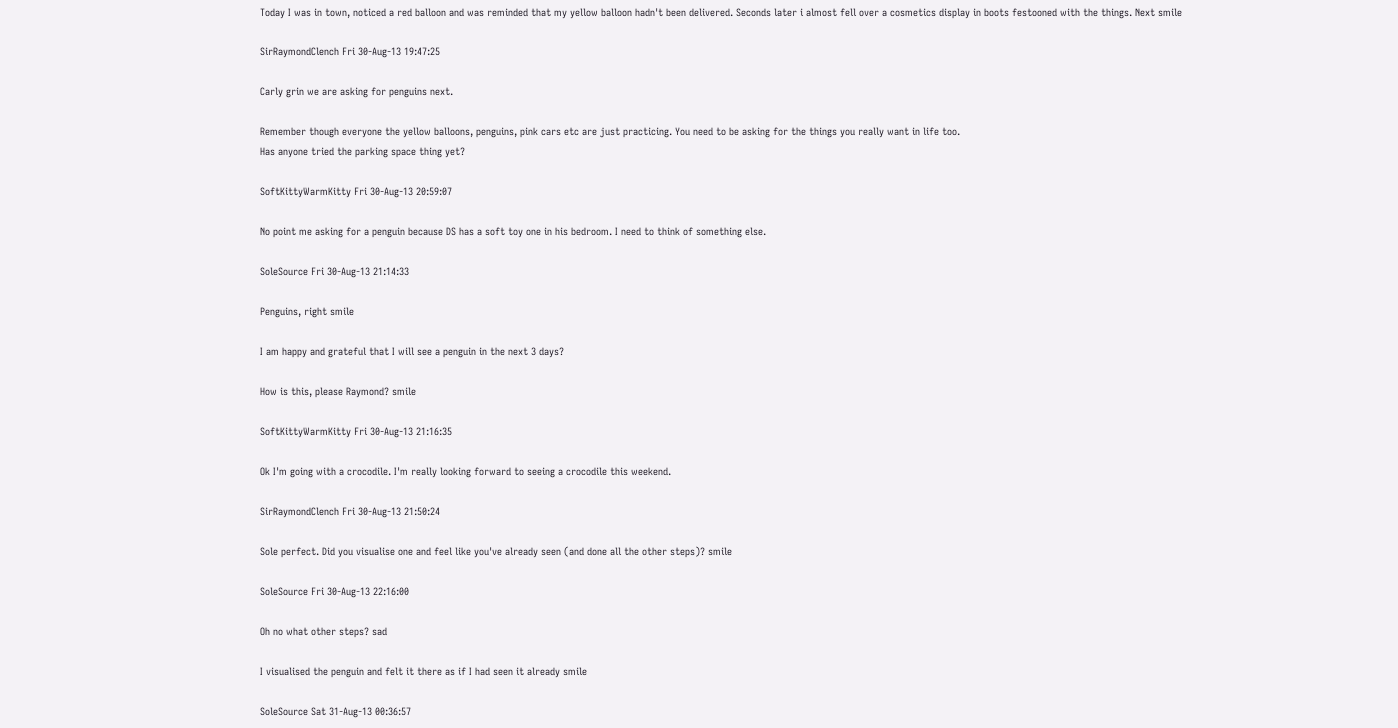Today I was in town, noticed a red balloon and was reminded that my yellow balloon hadn't been delivered. Seconds later i almost fell over a cosmetics display in boots festooned with the things. Next smile

SirRaymondClench Fri 30-Aug-13 19:47:25

Carly grin we are asking for penguins next.

Remember though everyone the yellow balloons, penguins, pink cars etc are just practicing. You need to be asking for the things you really want in life too.
Has anyone tried the parking space thing yet?

SoftKittyWarmKitty Fri 30-Aug-13 20:59:07

No point me asking for a penguin because DS has a soft toy one in his bedroom. I need to think of something else.

SoleSource Fri 30-Aug-13 21:14:33

Penguins, right smile

I am happy and grateful that I will see a penguin in the next 3 days?

How is this, please Raymond? smile

SoftKittyWarmKitty Fri 30-Aug-13 21:16:35

Ok I'm going with a crocodile. I'm really looking forward to seeing a crocodile this weekend.

SirRaymondClench Fri 30-Aug-13 21:50:24

Sole perfect. Did you visualise one and feel like you've already seen (and done all the other steps)? smile

SoleSource Fri 30-Aug-13 22:16:00

Oh no what other steps? sad

I visualised the penguin and felt it there as if I had seen it already smile

SoleSource Sat 31-Aug-13 00:36:57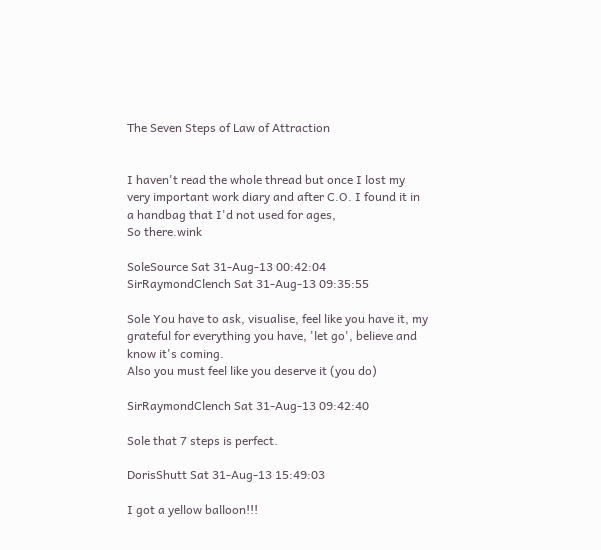The Seven Steps of Law of Attraction


I haven't read the whole thread but once I lost my very important work diary and after C.O. I found it in a handbag that I'd not used for ages,
So there.wink

SoleSource Sat 31-Aug-13 00:42:04
SirRaymondClench Sat 31-Aug-13 09:35:55

Sole You have to ask, visualise, feel like you have it, my grateful for everything you have, 'let go', believe and know it's coming.
Also you must feel like you deserve it (you do)

SirRaymondClench Sat 31-Aug-13 09:42:40

Sole that 7 steps is perfect.

DorisShutt Sat 31-Aug-13 15:49:03

I got a yellow balloon!!!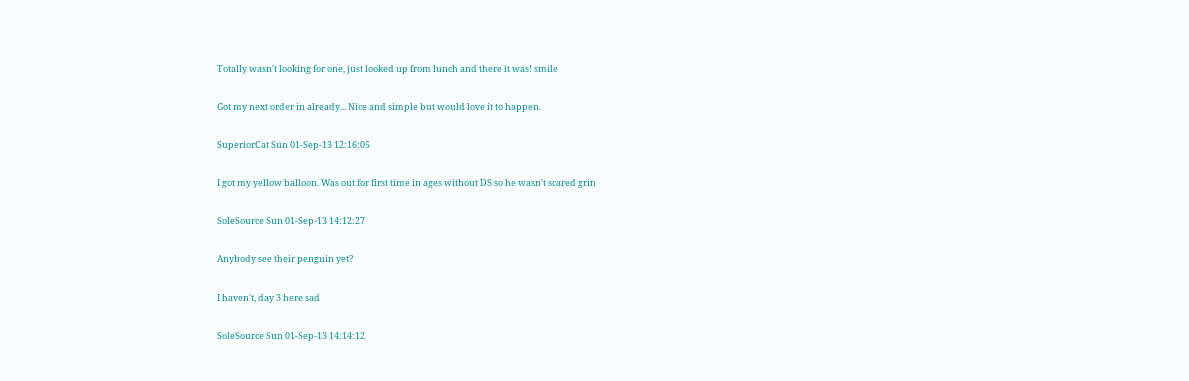Totally wasn't looking for one, just looked up from lunch and there it was! smile

Got my next order in already... Nice and simple but would love it to happen.

SuperiorCat Sun 01-Sep-13 12:16:05

I got my yellow balloon. Was out for first time in ages without DS so he wasn't scared grin

SoleSource Sun 01-Sep-13 14:12:27

Anybody see their penguin yet?

I haven't, day 3 here sad

SoleSource Sun 01-Sep-13 14:14:12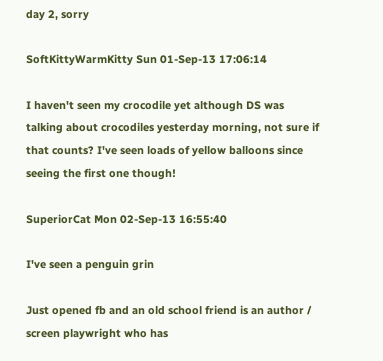day 2, sorry

SoftKittyWarmKitty Sun 01-Sep-13 17:06:14

I haven't seen my crocodile yet although DS was talking about crocodiles yesterday morning, not sure if that counts? I've seen loads of yellow balloons since seeing the first one though!

SuperiorCat Mon 02-Sep-13 16:55:40

I've seen a penguin grin

Just opened fb and an old school friend is an author / screen playwright who has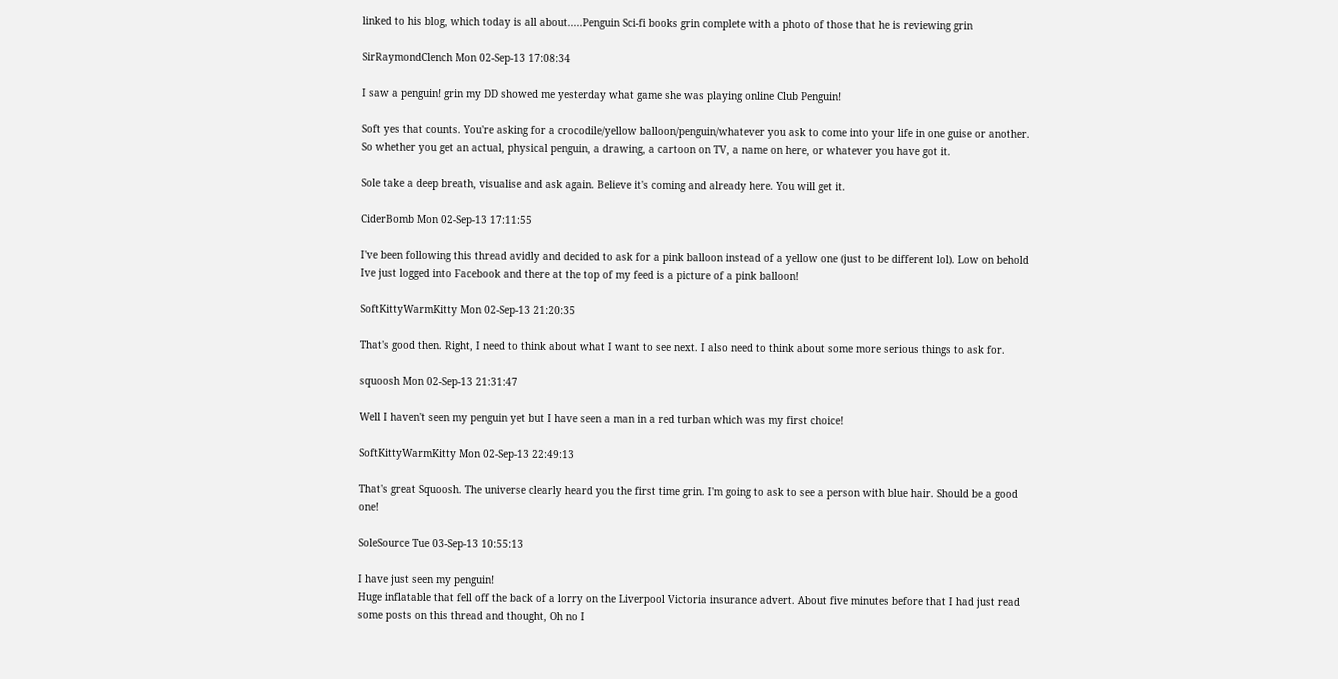linked to his blog, which today is all about.....Penguin Sci-fi books grin complete with a photo of those that he is reviewing grin

SirRaymondClench Mon 02-Sep-13 17:08:34

I saw a penguin! grin my DD showed me yesterday what game she was playing online Club Penguin!

Soft yes that counts. You're asking for a crocodile/yellow balloon/penguin/whatever you ask to come into your life in one guise or another. So whether you get an actual, physical penguin, a drawing, a cartoon on TV, a name on here, or whatever you have got it.

Sole take a deep breath, visualise and ask again. Believe it's coming and already here. You will get it.

CiderBomb Mon 02-Sep-13 17:11:55

I've been following this thread avidly and decided to ask for a pink balloon instead of a yellow one (just to be different lol). Low on behold Ive just logged into Facebook and there at the top of my feed is a picture of a pink balloon!

SoftKittyWarmKitty Mon 02-Sep-13 21:20:35

That's good then. Right, I need to think about what I want to see next. I also need to think about some more serious things to ask for.

squoosh Mon 02-Sep-13 21:31:47

Well I haven't seen my penguin yet but I have seen a man in a red turban which was my first choice!

SoftKittyWarmKitty Mon 02-Sep-13 22:49:13

That's great Squoosh. The universe clearly heard you the first time grin. I'm going to ask to see a person with blue hair. Should be a good one!

SoleSource Tue 03-Sep-13 10:55:13

I have just seen my penguin!
Huge inflatable that fell off the back of a lorry on the Liverpool Victoria insurance advert. About five minutes before that I had just read some posts on this thread and thought, Oh no I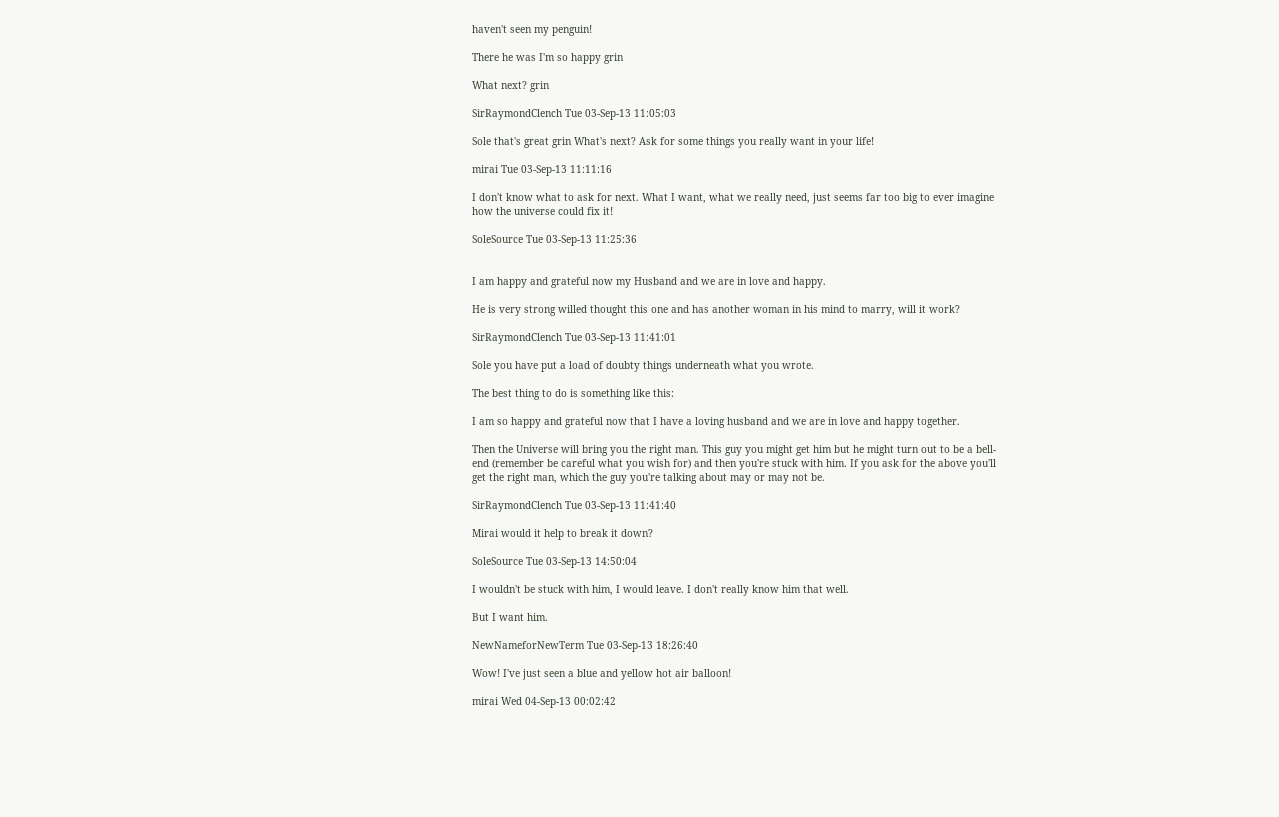haven't seen my penguin!

There he was I'm so happy grin

What next? grin

SirRaymondClench Tue 03-Sep-13 11:05:03

Sole that's great grin What's next? Ask for some things you really want in your life!

mirai Tue 03-Sep-13 11:11:16

I don't know what to ask for next. What I want, what we really need, just seems far too big to ever imagine how the universe could fix it!

SoleSource Tue 03-Sep-13 11:25:36


I am happy and grateful now my Husband and we are in love and happy.

He is very strong willed thought this one and has another woman in his mind to marry, will it work?

SirRaymondClench Tue 03-Sep-13 11:41:01

Sole you have put a load of doubty things underneath what you wrote.

The best thing to do is something like this:

I am so happy and grateful now that I have a loving husband and we are in love and happy together.

Then the Universe will bring you the right man. This guy you might get him but he might turn out to be a bell-end (remember be careful what you wish for) and then you're stuck with him. If you ask for the above you'll get the right man, which the guy you're talking about may or may not be.

SirRaymondClench Tue 03-Sep-13 11:41:40

Mirai would it help to break it down?

SoleSource Tue 03-Sep-13 14:50:04

I wouldn't be stuck with him, I would leave. I don't really know him that well.

But I want him.

NewNameforNewTerm Tue 03-Sep-13 18:26:40

Wow! I've just seen a blue and yellow hot air balloon!

mirai Wed 04-Sep-13 00:02:42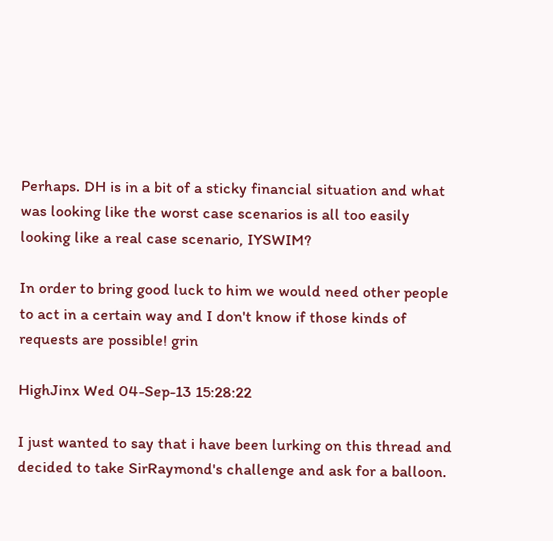Perhaps. DH is in a bit of a sticky financial situation and what was looking like the worst case scenarios is all too easily looking like a real case scenario, IYSWIM?

In order to bring good luck to him we would need other people to act in a certain way and I don't know if those kinds of requests are possible! grin

HighJinx Wed 04-Sep-13 15:28:22

I just wanted to say that i have been lurking on this thread and decided to take SirRaymond's challenge and ask for a balloon.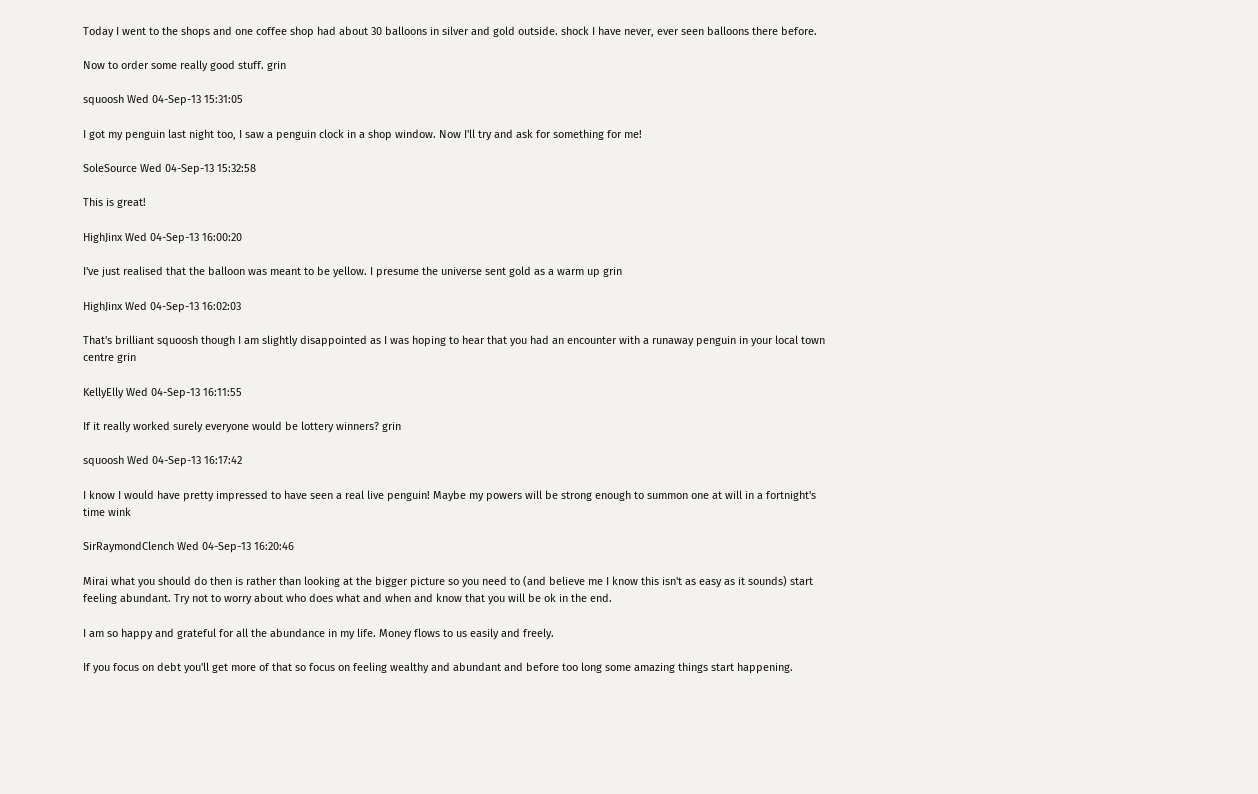Today I went to the shops and one coffee shop had about 30 balloons in silver and gold outside. shock I have never, ever seen balloons there before.

Now to order some really good stuff. grin

squoosh Wed 04-Sep-13 15:31:05

I got my penguin last night too, I saw a penguin clock in a shop window. Now I'll try and ask for something for me!

SoleSource Wed 04-Sep-13 15:32:58

This is great!

HighJinx Wed 04-Sep-13 16:00:20

I've just realised that the balloon was meant to be yellow. I presume the universe sent gold as a warm up grin

HighJinx Wed 04-Sep-13 16:02:03

That's brilliant squoosh though I am slightly disappointed as I was hoping to hear that you had an encounter with a runaway penguin in your local town centre grin

KellyElly Wed 04-Sep-13 16:11:55

If it really worked surely everyone would be lottery winners? grin

squoosh Wed 04-Sep-13 16:17:42

I know I would have pretty impressed to have seen a real live penguin! Maybe my powers will be strong enough to summon one at will in a fortnight's time wink

SirRaymondClench Wed 04-Sep-13 16:20:46

Mirai what you should do then is rather than looking at the bigger picture so you need to (and believe me I know this isn't as easy as it sounds) start feeling abundant. Try not to worry about who does what and when and know that you will be ok in the end.

I am so happy and grateful for all the abundance in my life. Money flows to us easily and freely.

If you focus on debt you'll get more of that so focus on feeling wealthy and abundant and before too long some amazing things start happening.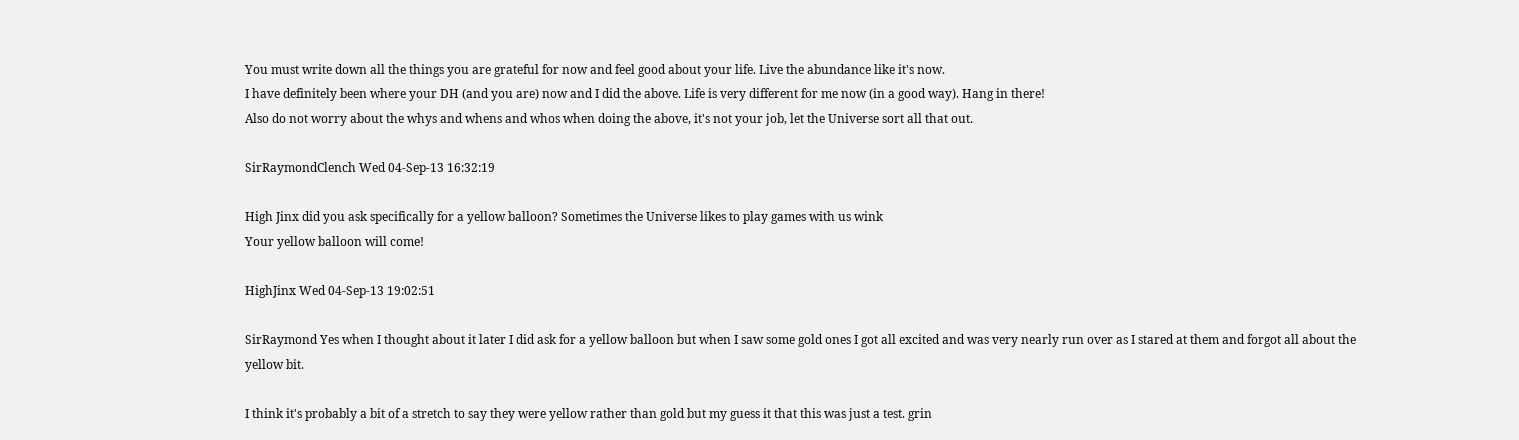You must write down all the things you are grateful for now and feel good about your life. Live the abundance like it's now.
I have definitely been where your DH (and you are) now and I did the above. Life is very different for me now (in a good way). Hang in there!
Also do not worry about the whys and whens and whos when doing the above, it's not your job, let the Universe sort all that out.

SirRaymondClench Wed 04-Sep-13 16:32:19

High Jinx did you ask specifically for a yellow balloon? Sometimes the Universe likes to play games with us wink
Your yellow balloon will come!

HighJinx Wed 04-Sep-13 19:02:51

SirRaymond Yes when I thought about it later I did ask for a yellow balloon but when I saw some gold ones I got all excited and was very nearly run over as I stared at them and forgot all about the yellow bit.

I think it's probably a bit of a stretch to say they were yellow rather than gold but my guess it that this was just a test. grin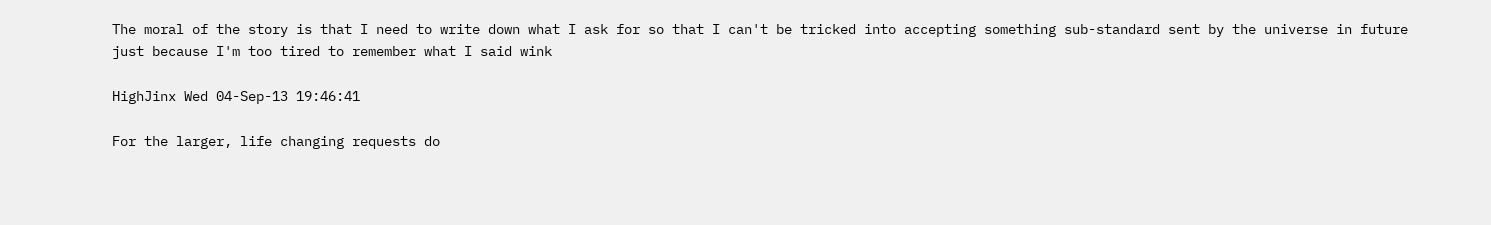The moral of the story is that I need to write down what I ask for so that I can't be tricked into accepting something sub-standard sent by the universe in future just because I'm too tired to remember what I said wink

HighJinx Wed 04-Sep-13 19:46:41

For the larger, life changing requests do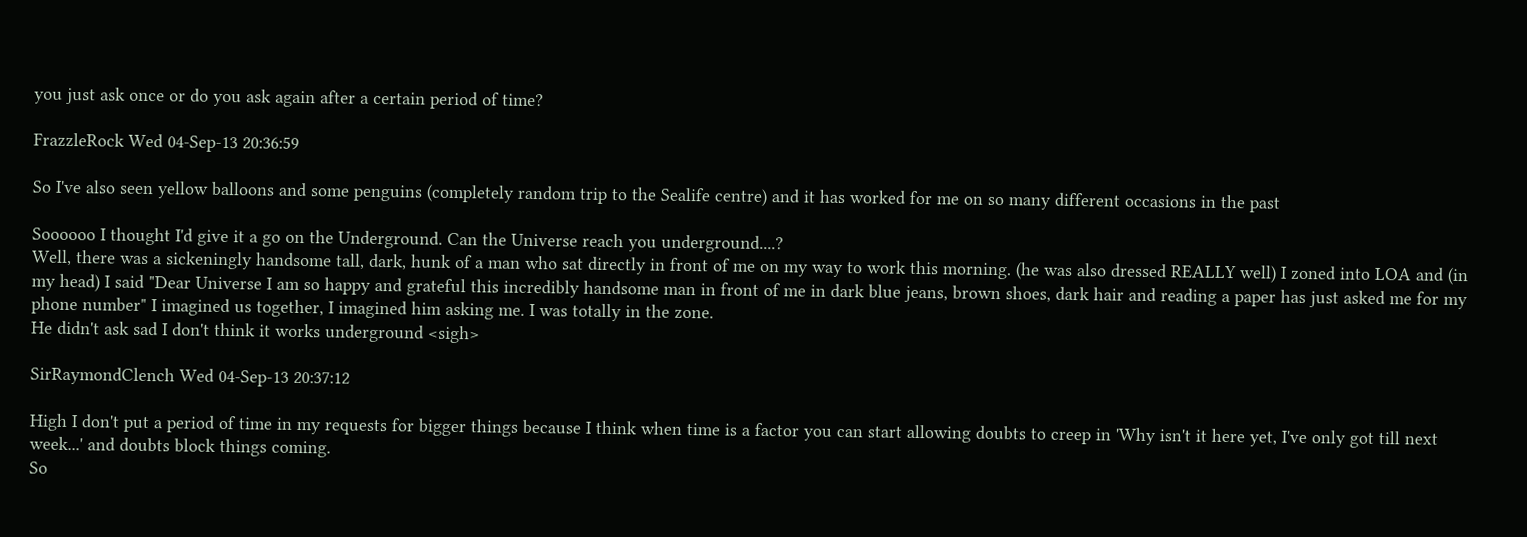you just ask once or do you ask again after a certain period of time?

FrazzleRock Wed 04-Sep-13 20:36:59

So I've also seen yellow balloons and some penguins (completely random trip to the Sealife centre) and it has worked for me on so many different occasions in the past

Soooooo I thought I'd give it a go on the Underground. Can the Universe reach you underground....?
Well, there was a sickeningly handsome tall, dark, hunk of a man who sat directly in front of me on my way to work this morning. (he was also dressed REALLY well) I zoned into LOA and (in my head) I said "Dear Universe I am so happy and grateful this incredibly handsome man in front of me in dark blue jeans, brown shoes, dark hair and reading a paper has just asked me for my phone number" I imagined us together, I imagined him asking me. I was totally in the zone.
He didn't ask sad I don't think it works underground <sigh>

SirRaymondClench Wed 04-Sep-13 20:37:12

High I don't put a period of time in my requests for bigger things because I think when time is a factor you can start allowing doubts to creep in 'Why isn't it here yet, I've only got till next week...' and doubts block things coming.
So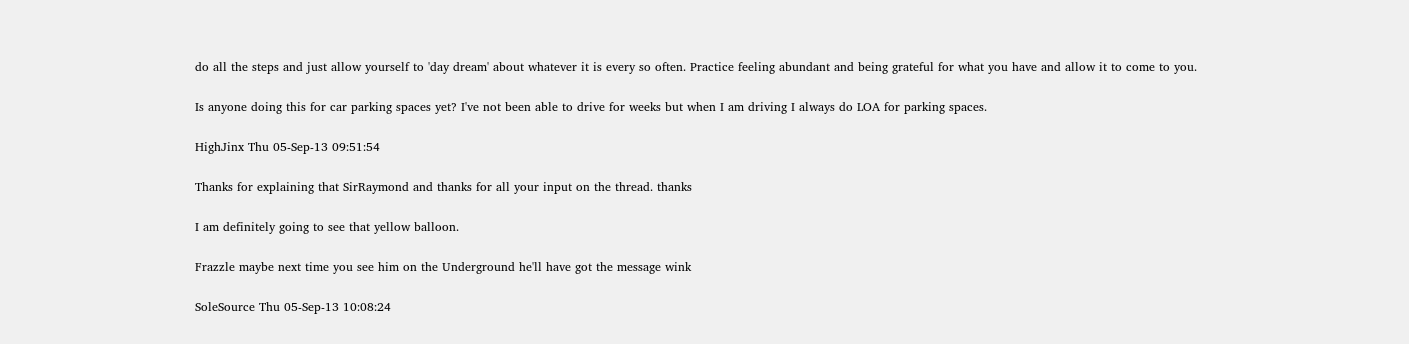do all the steps and just allow yourself to 'day dream' about whatever it is every so often. Practice feeling abundant and being grateful for what you have and allow it to come to you.

Is anyone doing this for car parking spaces yet? I've not been able to drive for weeks but when I am driving I always do LOA for parking spaces.

HighJinx Thu 05-Sep-13 09:51:54

Thanks for explaining that SirRaymond and thanks for all your input on the thread. thanks

I am definitely going to see that yellow balloon.

Frazzle maybe next time you see him on the Underground he'll have got the message wink

SoleSource Thu 05-Sep-13 10:08:24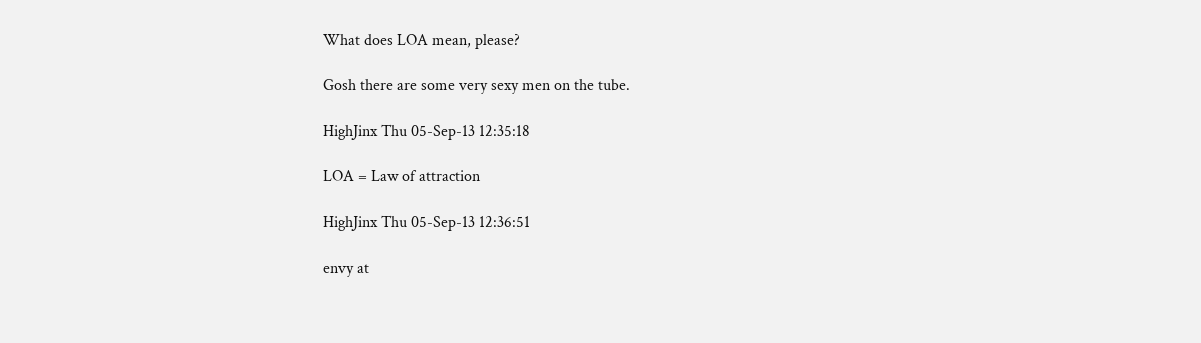What does LOA mean, please?

Gosh there are some very sexy men on the tube.

HighJinx Thu 05-Sep-13 12:35:18

LOA = Law of attraction

HighJinx Thu 05-Sep-13 12:36:51

envy at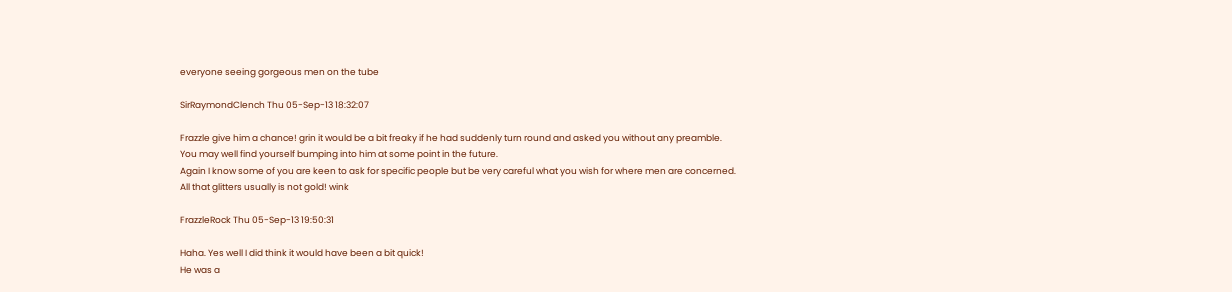everyone seeing gorgeous men on the tube

SirRaymondClench Thu 05-Sep-13 18:32:07

Frazzle give him a chance! grin it would be a bit freaky if he had suddenly turn round and asked you without any preamble.
You may well find yourself bumping into him at some point in the future.
Again I know some of you are keen to ask for specific people but be very careful what you wish for where men are concerned.
All that glitters usually is not gold! wink

FrazzleRock Thu 05-Sep-13 19:50:31

Haha. Yes well I did think it would have been a bit quick!
He was a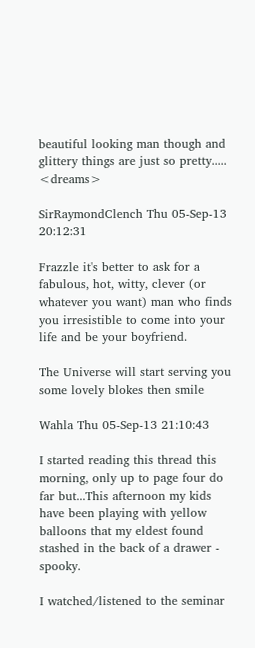beautiful looking man though and glittery things are just so pretty..... <dreams>

SirRaymondClench Thu 05-Sep-13 20:12:31

Frazzle it's better to ask for a fabulous, hot, witty, clever (or whatever you want) man who finds you irresistible to come into your life and be your boyfriend.

The Universe will start serving you some lovely blokes then smile

Wahla Thu 05-Sep-13 21:10:43

I started reading this thread this morning, only up to page four do far but...This afternoon my kids have been playing with yellow balloons that my eldest found stashed in the back of a drawer - spooky.

I watched/listened to the seminar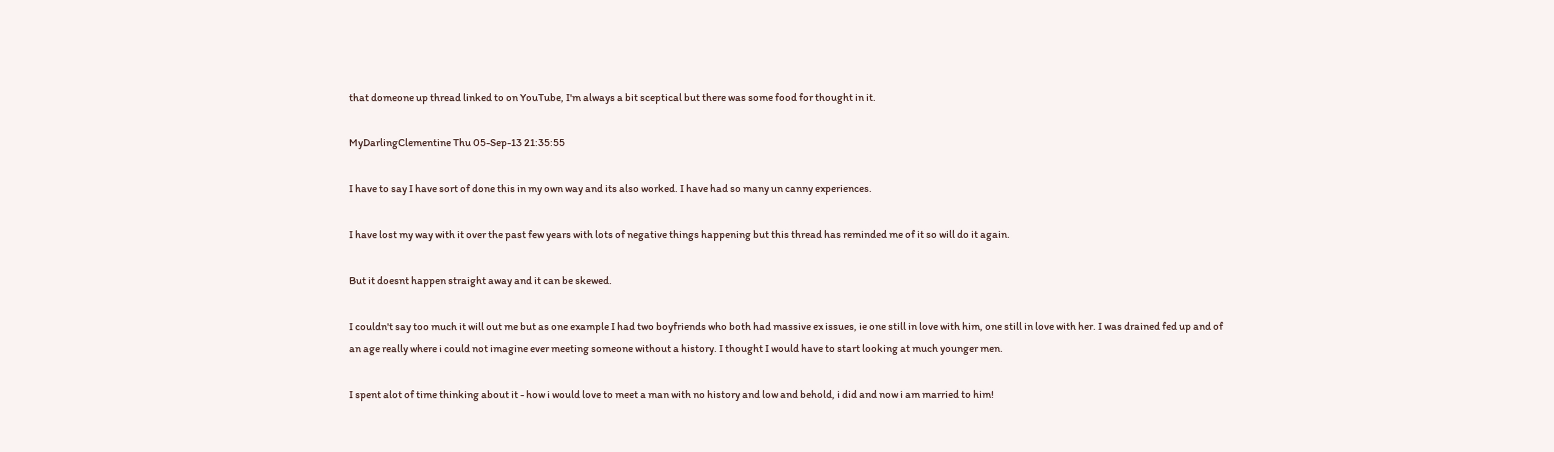that domeone up thread linked to on YouTube, I'm always a bit sceptical but there was some food for thought in it.

MyDarlingClementine Thu 05-Sep-13 21:35:55

I have to say I have sort of done this in my own way and its also worked. I have had so many un canny experiences.

I have lost my way with it over the past few years with lots of negative things happening but this thread has reminded me of it so will do it again.

But it doesnt happen straight away and it can be skewed.

I couldn't say too much it will out me but as one example I had two boyfriends who both had massive ex issues, ie one still in love with him, one still in love with her. I was drained fed up and of an age really where i could not imagine ever meeting someone without a history. I thought I would have to start looking at much younger men.

I spent alot of time thinking about it - how i would love to meet a man with no history and low and behold, i did and now i am married to him!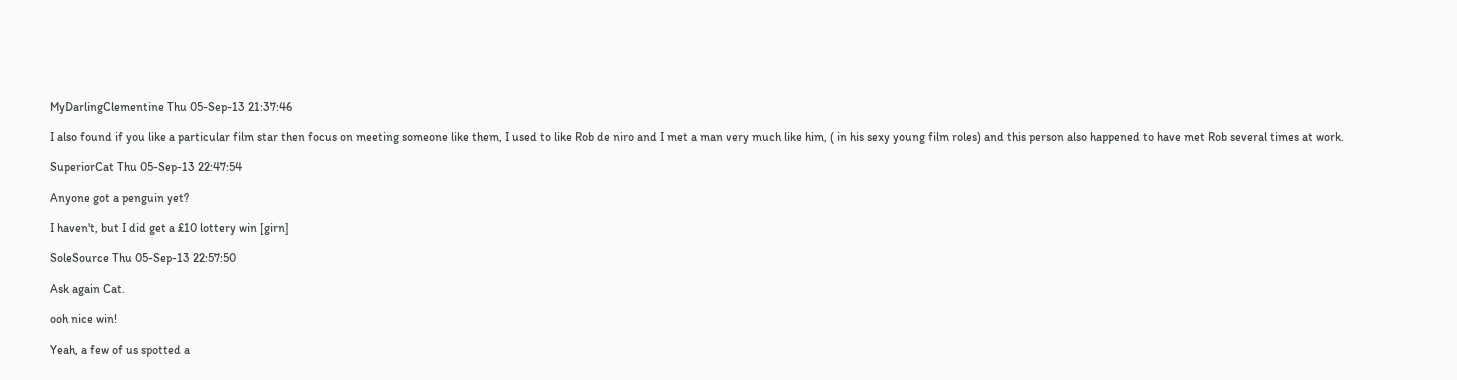MyDarlingClementine Thu 05-Sep-13 21:37:46

I also found if you like a particular film star then focus on meeting someone like them, I used to like Rob de niro and I met a man very much like him, ( in his sexy young film roles) and this person also happened to have met Rob several times at work.

SuperiorCat Thu 05-Sep-13 22:47:54

Anyone got a penguin yet?

I haven't, but I did get a £10 lottery win [girn]

SoleSource Thu 05-Sep-13 22:57:50

Ask again Cat.

ooh nice win!

Yeah, a few of us spotted a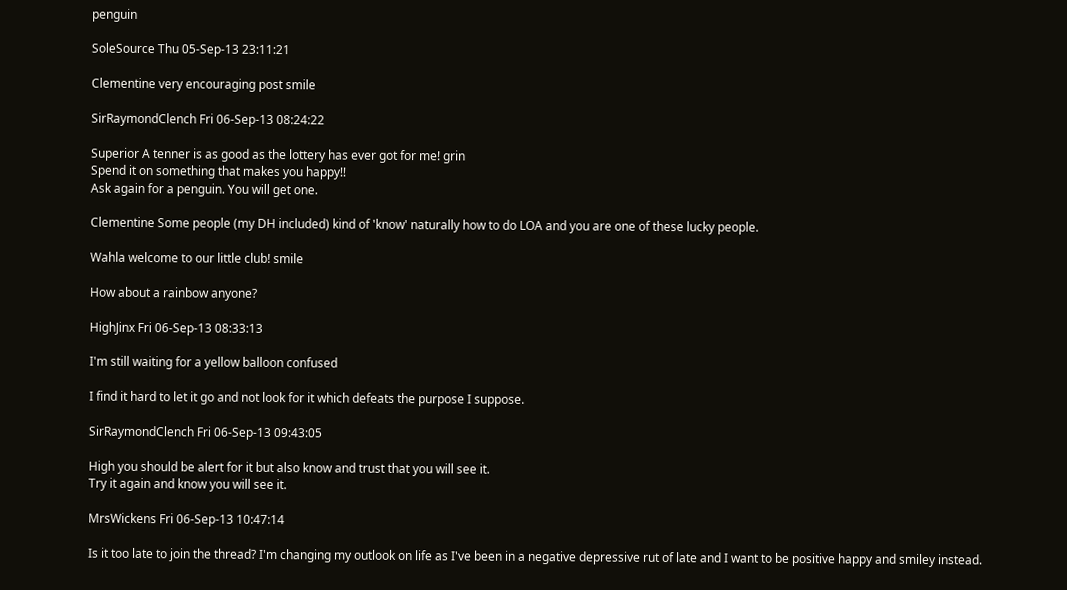penguin

SoleSource Thu 05-Sep-13 23:11:21

Clementine very encouraging post smile

SirRaymondClench Fri 06-Sep-13 08:24:22

Superior A tenner is as good as the lottery has ever got for me! grin
Spend it on something that makes you happy!!
Ask again for a penguin. You will get one.

Clementine Some people (my DH included) kind of 'know' naturally how to do LOA and you are one of these lucky people.

Wahla welcome to our little club! smile

How about a rainbow anyone?

HighJinx Fri 06-Sep-13 08:33:13

I'm still waiting for a yellow balloon confused

I find it hard to let it go and not look for it which defeats the purpose I suppose.

SirRaymondClench Fri 06-Sep-13 09:43:05

High you should be alert for it but also know and trust that you will see it.
Try it again and know you will see it.

MrsWickens Fri 06-Sep-13 10:47:14

Is it too late to join the thread? I'm changing my outlook on life as I've been in a negative depressive rut of late and I want to be positive happy and smiley instead.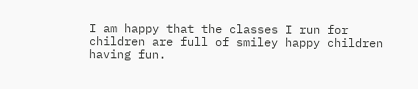I am happy that the classes I run for children are full of smiley happy children having fun.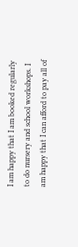I am happy that I am booked regularly to do nursery and school workshops. I am happy that I can afford to pay all of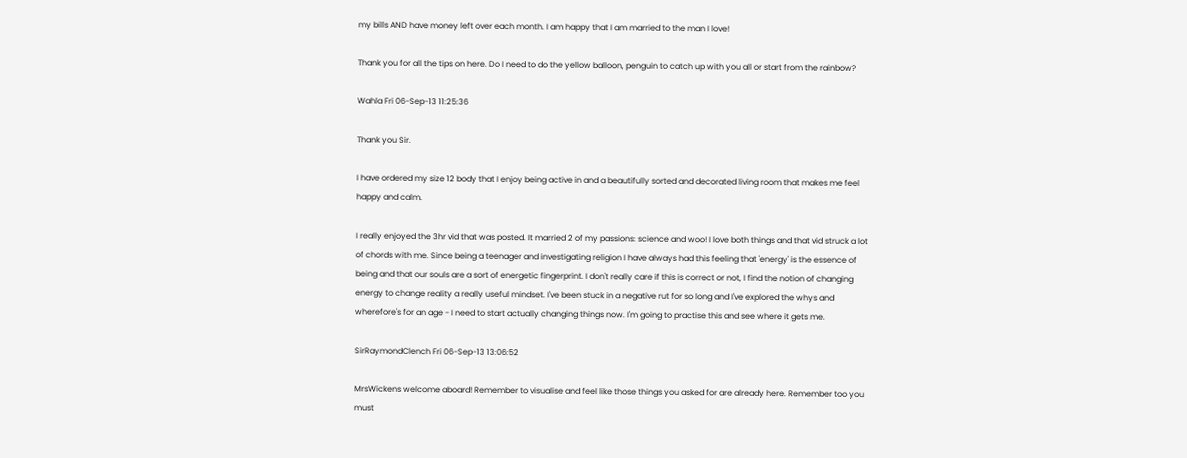my bills AND have money left over each month. I am happy that I am married to the man I love!

Thank you for all the tips on here. Do I need to do the yellow balloon, penguin to catch up with you all or start from the rainbow?

Wahla Fri 06-Sep-13 11:25:36

Thank you Sir.

I have ordered my size 12 body that I enjoy being active in and a beautifully sorted and decorated living room that makes me feel happy and calm.

I really enjoyed the 3hr vid that was posted. It married 2 of my passions: science and woo! I love both things and that vid struck a lot of chords with me. Since being a teenager and investigating religion I have always had this feeling that 'energy' is the essence of being and that our souls are a sort of energetic fingerprint. I don't really care if this is correct or not, I find the notion of changing energy to change reality a really useful mindset. I've been stuck in a negative rut for so long and I've explored the whys and wherefore's for an age - I need to start actually changing things now. I'm going to practise this and see where it gets me.

SirRaymondClench Fri 06-Sep-13 13:06:52

MrsWickens welcome aboard! Remember to visualise and feel like those things you asked for are already here. Remember too you must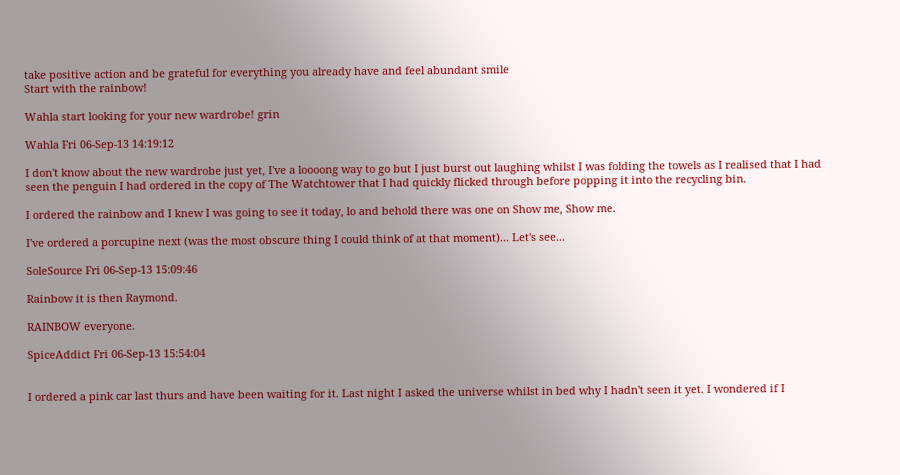take positive action and be grateful for everything you already have and feel abundant smile
Start with the rainbow!

Wahla start looking for your new wardrobe! grin

Wahla Fri 06-Sep-13 14:19:12

I don't know about the new wardrobe just yet, I've a loooong way to go but I just burst out laughing whilst I was folding the towels as I realised that I had seen the penguin I had ordered in the copy of The Watchtower that I had quickly flicked through before popping it into the recycling bin.

I ordered the rainbow and I knew I was going to see it today, lo and behold there was one on Show me, Show me.

I've ordered a porcupine next (was the most obscure thing I could think of at that moment)... Let's see...

SoleSource Fri 06-Sep-13 15:09:46

Rainbow it is then Raymond.

RAINBOW everyone.

SpiceAddict Fri 06-Sep-13 15:54:04


I ordered a pink car last thurs and have been waiting for it. Last night I asked the universe whilst in bed why I hadn't seen it yet. I wondered if I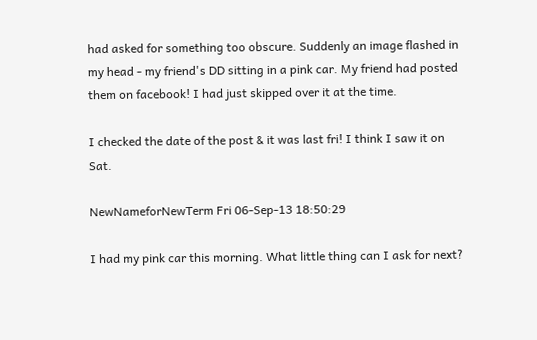had asked for something too obscure. Suddenly an image flashed in my head - my friend's DD sitting in a pink car. My friend had posted them on facebook! I had just skipped over it at the time.

I checked the date of the post & it was last fri! I think I saw it on Sat.

NewNameforNewTerm Fri 06-Sep-13 18:50:29

I had my pink car this morning. What little thing can I ask for next?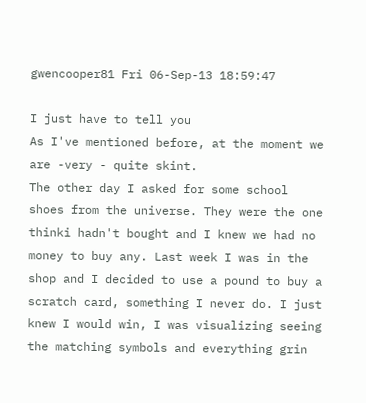gwencooper81 Fri 06-Sep-13 18:59:47

I just have to tell you
As I've mentioned before, at the moment we are -very - quite skint.
The other day I asked for some school shoes from the universe. They were the one thinki hadn't bought and I knew we had no money to buy any. Last week I was in the shop and I decided to use a pound to buy a scratch card, something I never do. I just knew I would win, I was visualizing seeing the matching symbols and everything grin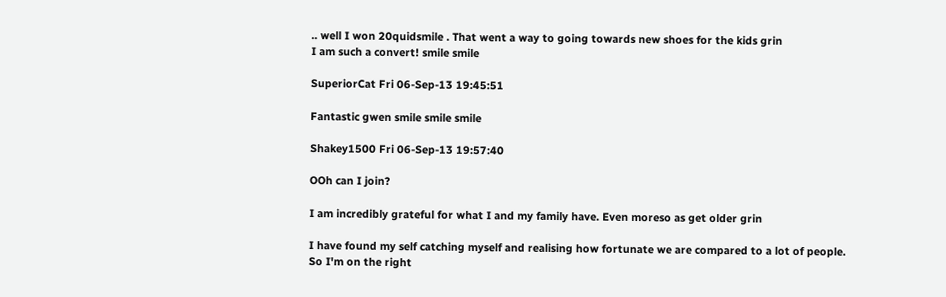.. well I won 20quidsmile . That went a way to going towards new shoes for the kids grin
I am such a convert! smile smile

SuperiorCat Fri 06-Sep-13 19:45:51

Fantastic gwen smile smile smile

Shakey1500 Fri 06-Sep-13 19:57:40

OOh can I join?

I am incredibly grateful for what I and my family have. Even moreso as get older grin

I have found my self catching myself and realising how fortunate we are compared to a lot of people. So I'm on the right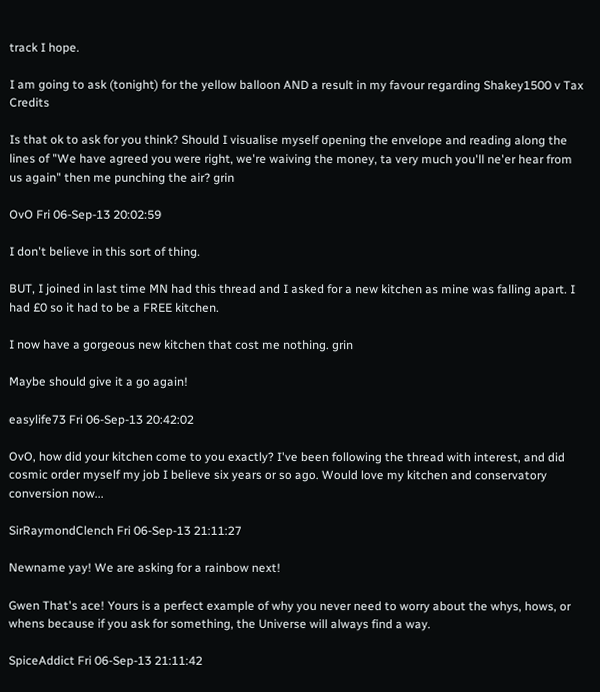track I hope.

I am going to ask (tonight) for the yellow balloon AND a result in my favour regarding Shakey1500 v Tax Credits

Is that ok to ask for you think? Should I visualise myself opening the envelope and reading along the lines of "We have agreed you were right, we're waiving the money, ta very much you'll ne'er hear from us again" then me punching the air? grin

OvO Fri 06-Sep-13 20:02:59

I don't believe in this sort of thing.

BUT, I joined in last time MN had this thread and I asked for a new kitchen as mine was falling apart. I had £0 so it had to be a FREE kitchen.

I now have a gorgeous new kitchen that cost me nothing. grin

Maybe should give it a go again!

easylife73 Fri 06-Sep-13 20:42:02

OvO, how did your kitchen come to you exactly? I've been following the thread with interest, and did cosmic order myself my job I believe six years or so ago. Would love my kitchen and conservatory conversion now...

SirRaymondClench Fri 06-Sep-13 21:11:27

Newname yay! We are asking for a rainbow next!

Gwen That's ace! Yours is a perfect example of why you never need to worry about the whys, hows, or whens because if you ask for something, the Universe will always find a way.

SpiceAddict Fri 06-Sep-13 21:11:42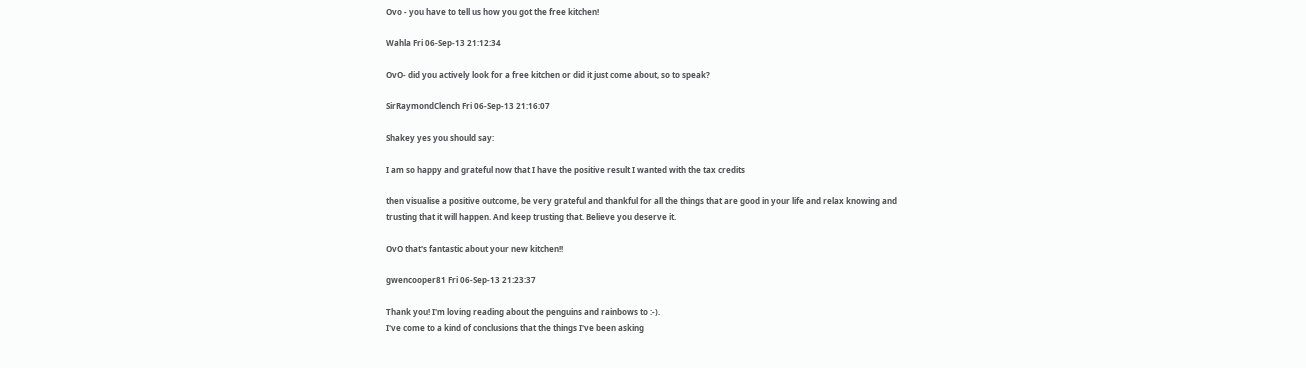Ovo - you have to tell us how you got the free kitchen!

Wahla Fri 06-Sep-13 21:12:34

OvO- did you actively look for a free kitchen or did it just come about, so to speak?

SirRaymondClench Fri 06-Sep-13 21:16:07

Shakey yes you should say:

I am so happy and grateful now that I have the positive result I wanted with the tax credits

then visualise a positive outcome, be very grateful and thankful for all the things that are good in your life and relax knowing and trusting that it will happen. And keep trusting that. Believe you deserve it.

OvO that's fantastic about your new kitchen!!

gwencooper81 Fri 06-Sep-13 21:23:37

Thank you! I'm loving reading about the penguins and rainbows to :-).
I've come to a kind of conclusions that the things I've been asking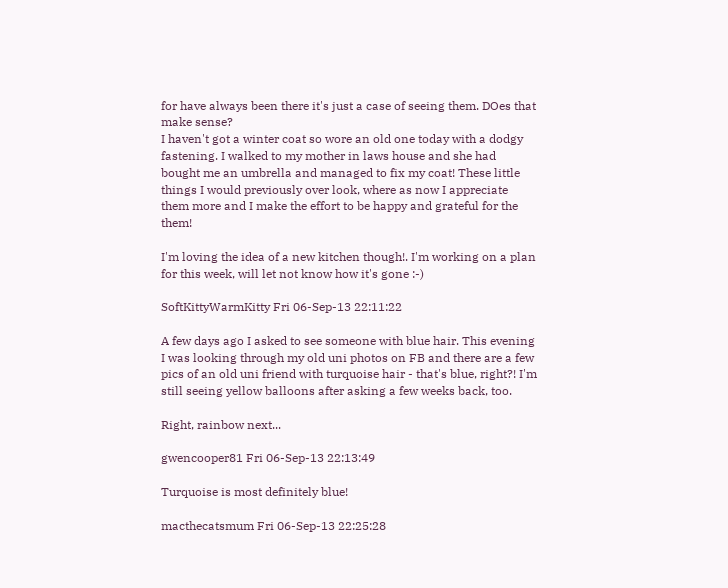for have always been there it's just a case of seeing them. DOes that make sense?
I haven't got a winter coat so wore an old one today with a dodgy fastening. I walked to my mother in laws house and she had bought me an umbrella and managed to fix my coat! These little things I would previously over look, where as now I appreciate them more and I make the effort to be happy and grateful for the them!

I'm loving the idea of a new kitchen though!. I'm working on a plan for this week, will let not know how it's gone :-)

SoftKittyWarmKitty Fri 06-Sep-13 22:11:22

A few days ago I asked to see someone with blue hair. This evening I was looking through my old uni photos on FB and there are a few pics of an old uni friend with turquoise hair - that's blue, right?! I'm still seeing yellow balloons after asking a few weeks back, too.

Right, rainbow next...

gwencooper81 Fri 06-Sep-13 22:13:49

Turquoise is most definitely blue!

macthecatsmum Fri 06-Sep-13 22:25:28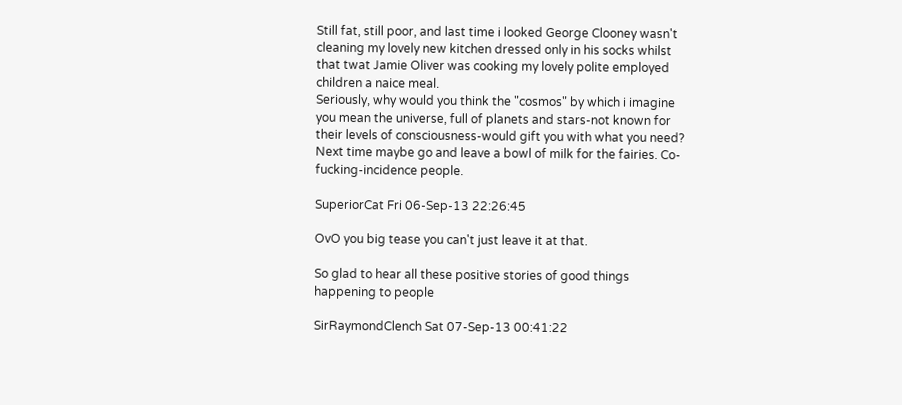Still fat, still poor, and last time i looked George Clooney wasn't cleaning my lovely new kitchen dressed only in his socks whilst that twat Jamie Oliver was cooking my lovely polite employed children a naice meal.
Seriously, why would you think the "cosmos" by which i imagine you mean the universe, full of planets and stars-not known for their levels of consciousness-would gift you with what you need? Next time maybe go and leave a bowl of milk for the fairies. Co-fucking-incidence people.

SuperiorCat Fri 06-Sep-13 22:26:45

OvO you big tease you can't just leave it at that.

So glad to hear all these positive stories of good things happening to people

SirRaymondClench Sat 07-Sep-13 00:41:22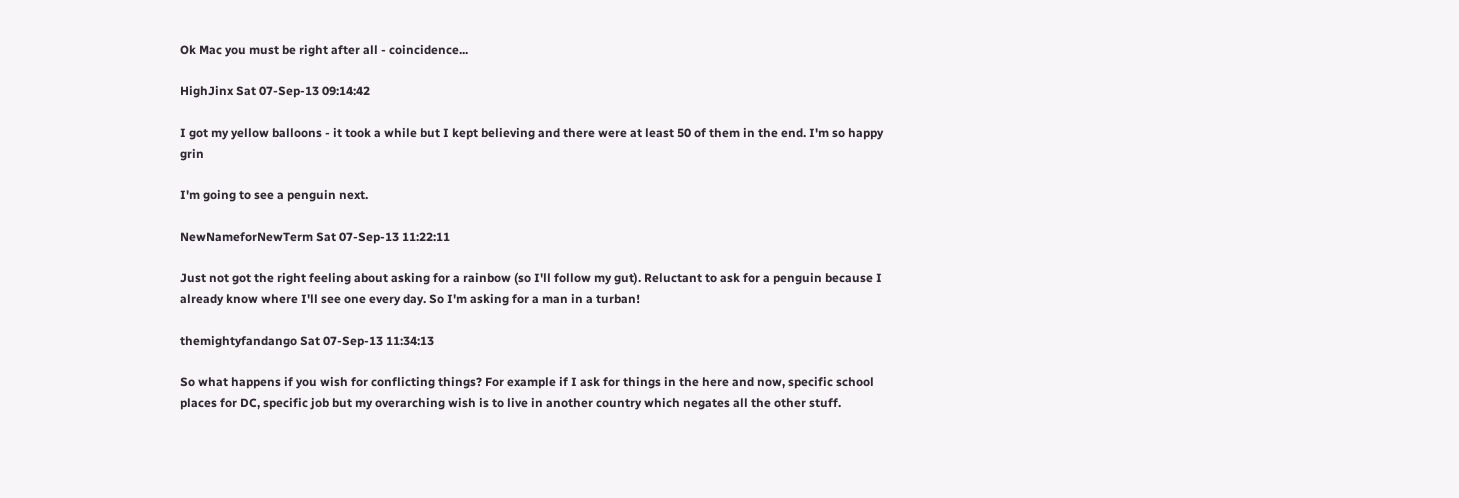Ok Mac you must be right after all - coincidence...

HighJinx Sat 07-Sep-13 09:14:42

I got my yellow balloons - it took a while but I kept believing and there were at least 50 of them in the end. I'm so happy grin

I'm going to see a penguin next.

NewNameforNewTerm Sat 07-Sep-13 11:22:11

Just not got the right feeling about asking for a rainbow (so I'll follow my gut). Reluctant to ask for a penguin because I already know where I'll see one every day. So I'm asking for a man in a turban!

themightyfandango Sat 07-Sep-13 11:34:13

So what happens if you wish for conflicting things? For example if I ask for things in the here and now, specific school places for DC, specific job but my overarching wish is to live in another country which negates all the other stuff.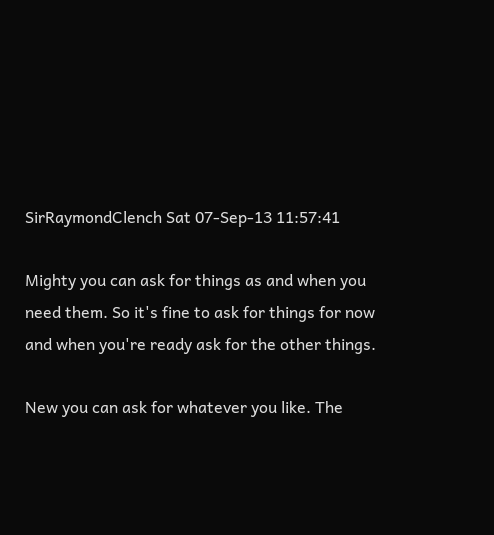SirRaymondClench Sat 07-Sep-13 11:57:41

Mighty you can ask for things as and when you need them. So it's fine to ask for things for now and when you're ready ask for the other things.

New you can ask for whatever you like. The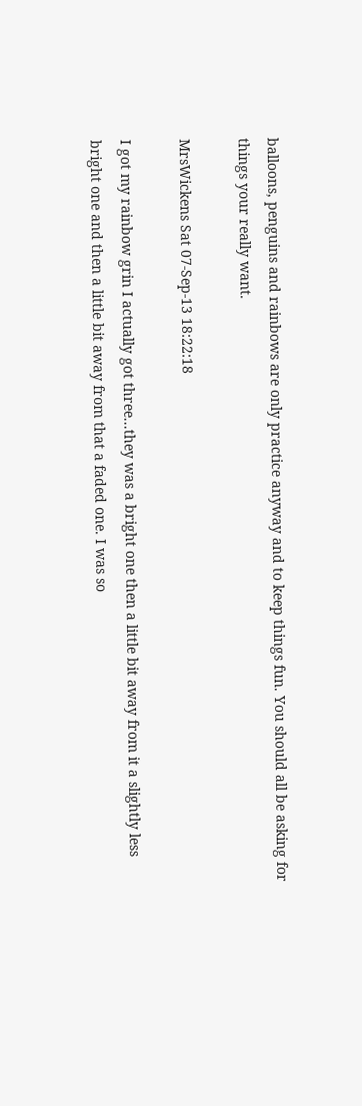balloons, penguins and rainbows are only practice anyway and to keep things fun. You should all be asking for things your really want.

MrsWickens Sat 07-Sep-13 18:22:18

I got my rainbow grin I actually got three...they was a bright one then a little bit away from it a slightly less bright one and then a little bit away from that a faded one. I was so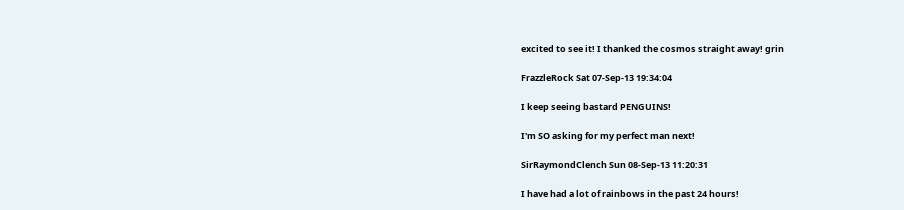excited to see it! I thanked the cosmos straight away! grin

FrazzleRock Sat 07-Sep-13 19:34:04

I keep seeing bastard PENGUINS!

I'm SO asking for my perfect man next!

SirRaymondClench Sun 08-Sep-13 11:20:31

I have had a lot of rainbows in the past 24 hours!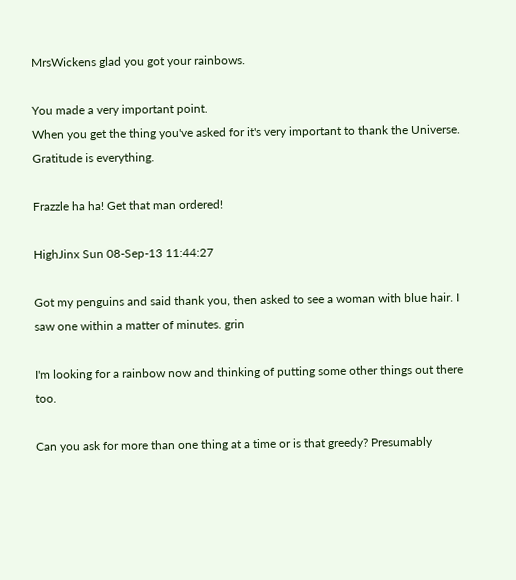MrsWickens glad you got your rainbows.

You made a very important point.
When you get the thing you've asked for it's very important to thank the Universe. Gratitude is everything.

Frazzle ha ha! Get that man ordered!

HighJinx Sun 08-Sep-13 11:44:27

Got my penguins and said thank you, then asked to see a woman with blue hair. I saw one within a matter of minutes. grin

I'm looking for a rainbow now and thinking of putting some other things out there too.

Can you ask for more than one thing at a time or is that greedy? Presumably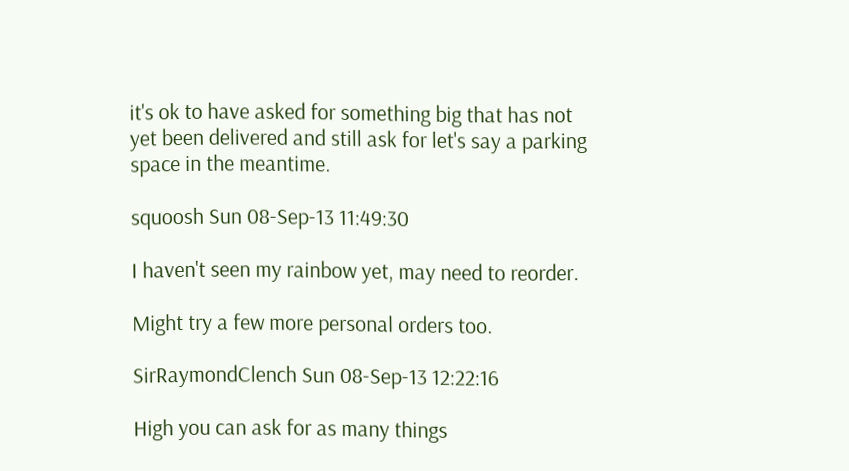it's ok to have asked for something big that has not yet been delivered and still ask for let's say a parking space in the meantime.

squoosh Sun 08-Sep-13 11:49:30

I haven't seen my rainbow yet, may need to reorder.

Might try a few more personal orders too.

SirRaymondClench Sun 08-Sep-13 12:22:16

High you can ask for as many things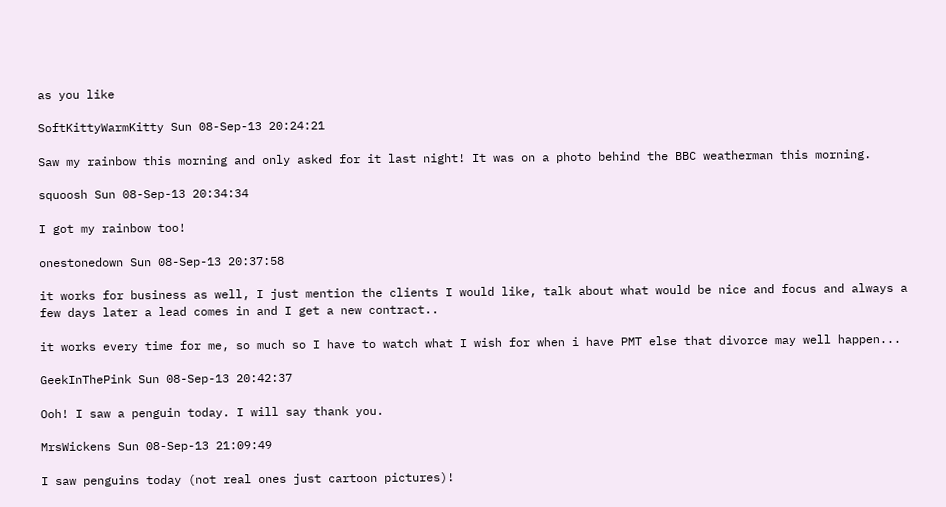as you like

SoftKittyWarmKitty Sun 08-Sep-13 20:24:21

Saw my rainbow this morning and only asked for it last night! It was on a photo behind the BBC weatherman this morning.

squoosh Sun 08-Sep-13 20:34:34

I got my rainbow too!

onestonedown Sun 08-Sep-13 20:37:58

it works for business as well, I just mention the clients I would like, talk about what would be nice and focus and always a few days later a lead comes in and I get a new contract..

it works every time for me, so much so I have to watch what I wish for when i have PMT else that divorce may well happen...

GeekInThePink Sun 08-Sep-13 20:42:37

Ooh! I saw a penguin today. I will say thank you.

MrsWickens Sun 08-Sep-13 21:09:49

I saw penguins today (not real ones just cartoon pictures)!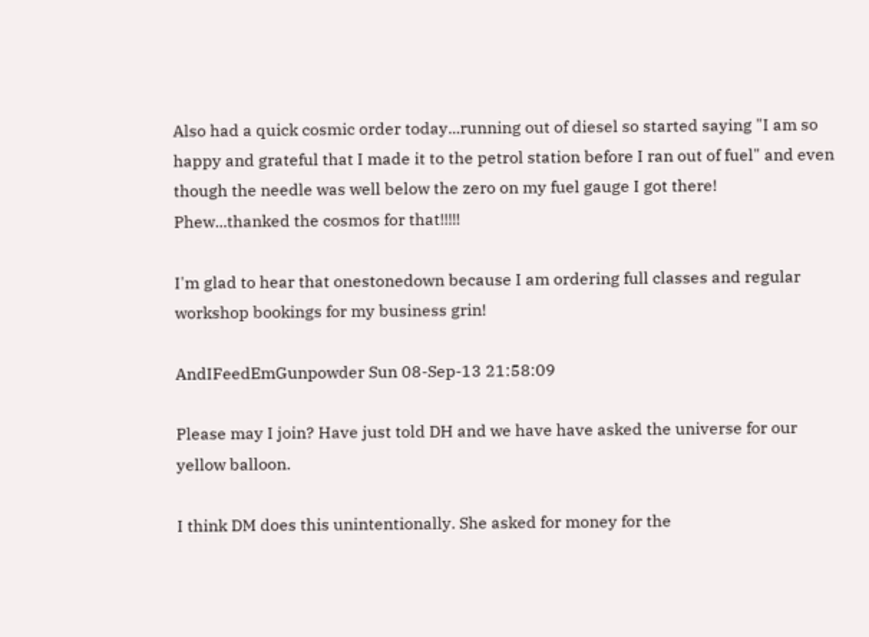Also had a quick cosmic order today...running out of diesel so started saying "I am so happy and grateful that I made it to the petrol station before I ran out of fuel" and even though the needle was well below the zero on my fuel gauge I got there! Phew...thanked the cosmos for that!!!!!

I'm glad to hear that onestonedown because I am ordering full classes and regular workshop bookings for my business grin!

AndIFeedEmGunpowder Sun 08-Sep-13 21:58:09

Please may I join? Have just told DH and we have have asked the universe for our yellow balloon.

I think DM does this unintentionally. She asked for money for the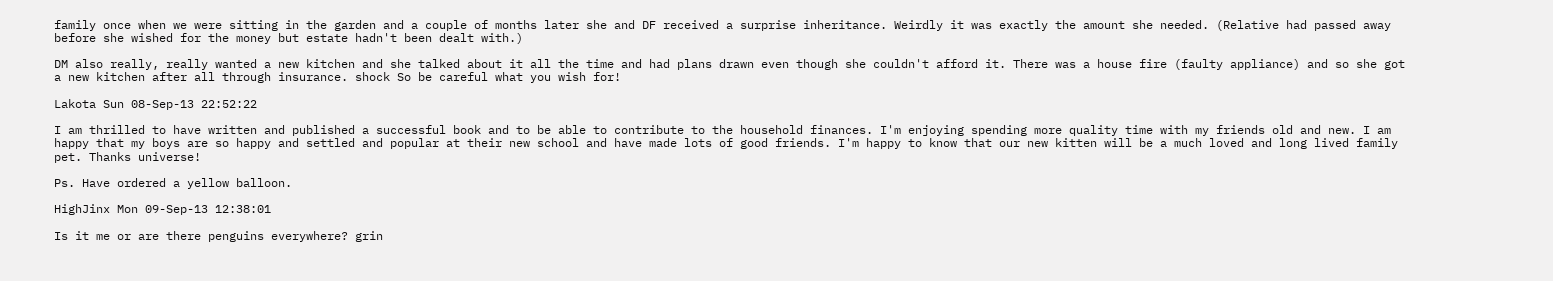family once when we were sitting in the garden and a couple of months later she and DF received a surprise inheritance. Weirdly it was exactly the amount she needed. (Relative had passed away before she wished for the money but estate hadn't been dealt with.)

DM also really, really wanted a new kitchen and she talked about it all the time and had plans drawn even though she couldn't afford it. There was a house fire (faulty appliance) and so she got a new kitchen after all through insurance. shock So be careful what you wish for!

Lakota Sun 08-Sep-13 22:52:22

I am thrilled to have written and published a successful book and to be able to contribute to the household finances. I'm enjoying spending more quality time with my friends old and new. I am happy that my boys are so happy and settled and popular at their new school and have made lots of good friends. I'm happy to know that our new kitten will be a much loved and long lived family pet. Thanks universe!

Ps. Have ordered a yellow balloon.

HighJinx Mon 09-Sep-13 12:38:01

Is it me or are there penguins everywhere? grin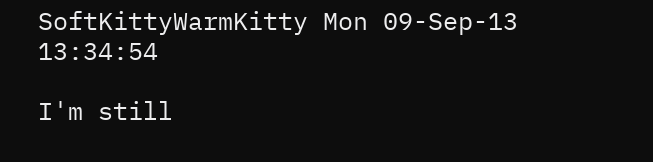SoftKittyWarmKitty Mon 09-Sep-13 13:34:54

I'm still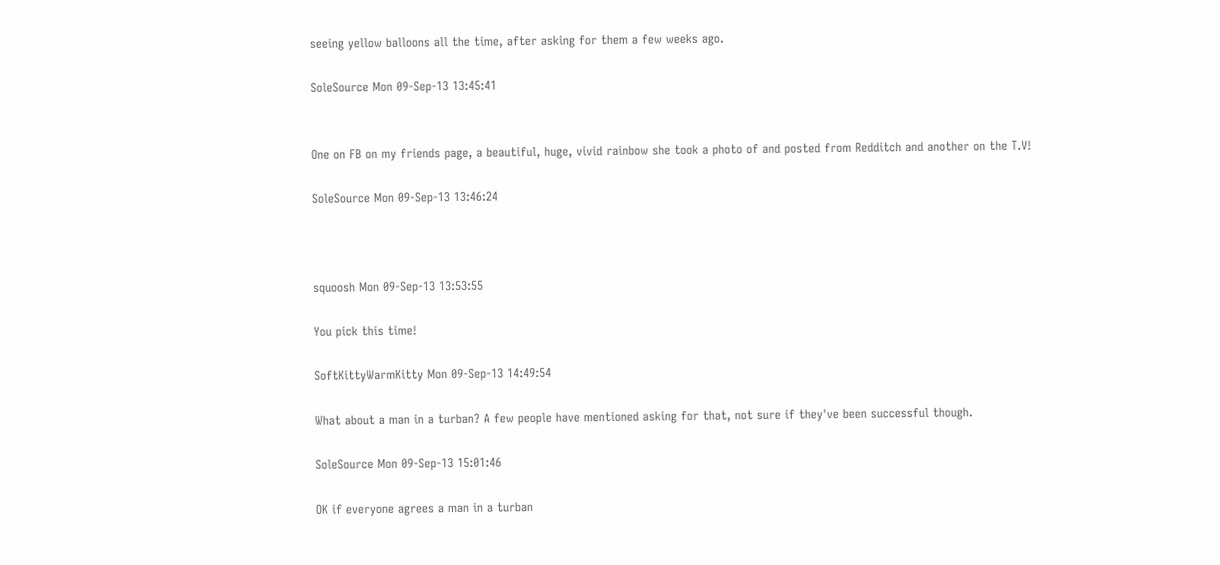seeing yellow balloons all the time, after asking for them a few weeks ago.

SoleSource Mon 09-Sep-13 13:45:41


One on FB on my friends page, a beautiful, huge, vivid rainbow she took a photo of and posted from Redditch and another on the T.V!

SoleSource Mon 09-Sep-13 13:46:24



squoosh Mon 09-Sep-13 13:53:55

You pick this time!

SoftKittyWarmKitty Mon 09-Sep-13 14:49:54

What about a man in a turban? A few people have mentioned asking for that, not sure if they've been successful though.

SoleSource Mon 09-Sep-13 15:01:46

OK if everyone agrees a man in a turban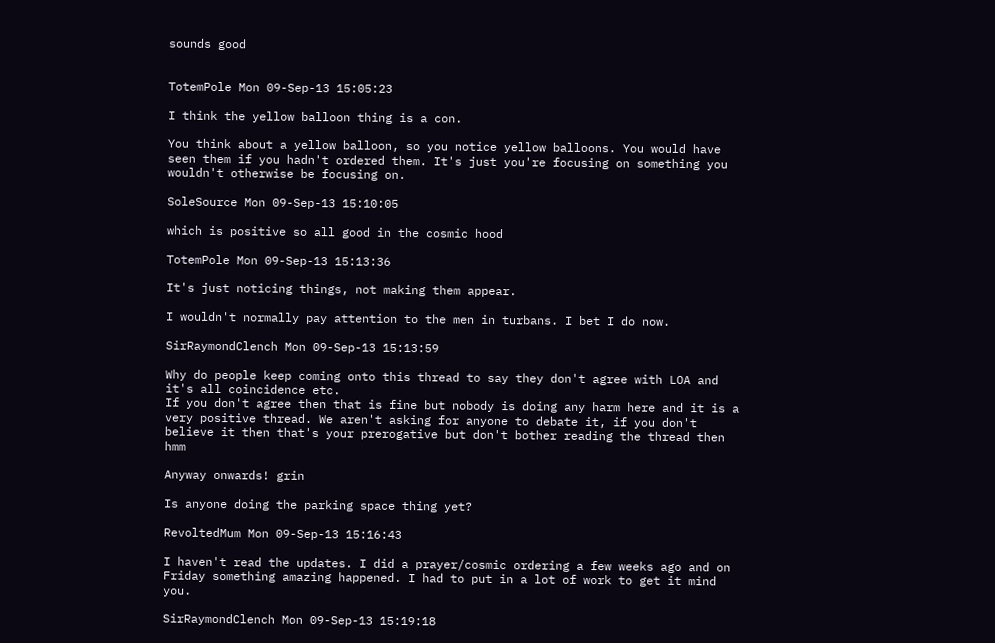sounds good


TotemPole Mon 09-Sep-13 15:05:23

I think the yellow balloon thing is a con.

You think about a yellow balloon, so you notice yellow balloons. You would have seen them if you hadn't ordered them. It's just you're focusing on something you wouldn't otherwise be focusing on.

SoleSource Mon 09-Sep-13 15:10:05

which is positive so all good in the cosmic hood

TotemPole Mon 09-Sep-13 15:13:36

It's just noticing things, not making them appear.

I wouldn't normally pay attention to the men in turbans. I bet I do now.

SirRaymondClench Mon 09-Sep-13 15:13:59

Why do people keep coming onto this thread to say they don't agree with LOA and it's all coincidence etc.
If you don't agree then that is fine but nobody is doing any harm here and it is a very positive thread. We aren't asking for anyone to debate it, if you don't believe it then that's your prerogative but don't bother reading the thread then hmm

Anyway onwards! grin

Is anyone doing the parking space thing yet?

RevoltedMum Mon 09-Sep-13 15:16:43

I haven't read the updates. I did a prayer/cosmic ordering a few weeks ago and on Friday something amazing happened. I had to put in a lot of work to get it mind you.

SirRaymondClench Mon 09-Sep-13 15:19:18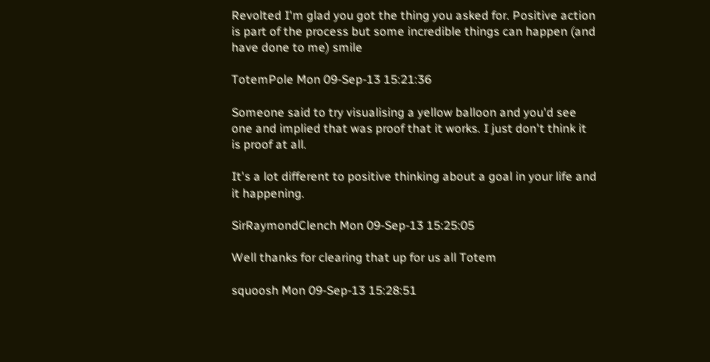Revolted I'm glad you got the thing you asked for. Positive action is part of the process but some incredible things can happen (and have done to me) smile

TotemPole Mon 09-Sep-13 15:21:36

Someone said to try visualising a yellow balloon and you'd see one and implied that was proof that it works. I just don't think it is proof at all.

It's a lot different to positive thinking about a goal in your life and it happening.

SirRaymondClench Mon 09-Sep-13 15:25:05

Well thanks for clearing that up for us all Totem

squoosh Mon 09-Sep-13 15:28:51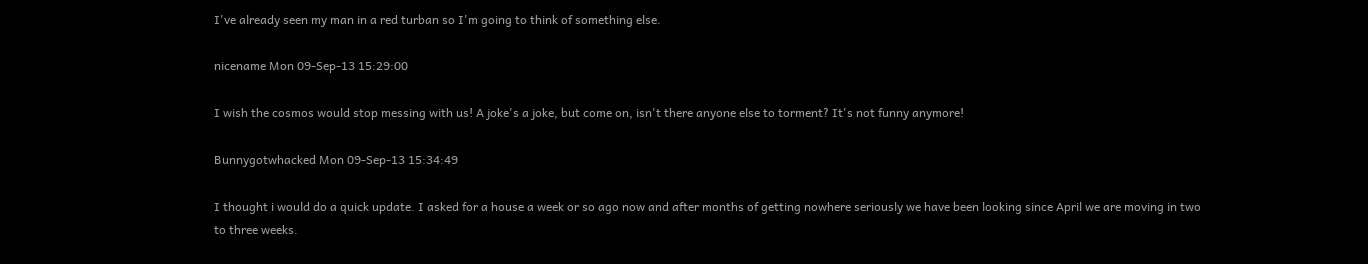I've already seen my man in a red turban so I'm going to think of something else.

nicename Mon 09-Sep-13 15:29:00

I wish the cosmos would stop messing with us! A joke's a joke, but come on, isn't there anyone else to torment? It's not funny anymore!

Bunnygotwhacked Mon 09-Sep-13 15:34:49

I thought i would do a quick update. I asked for a house a week or so ago now and after months of getting nowhere seriously we have been looking since April we are moving in two to three weeks.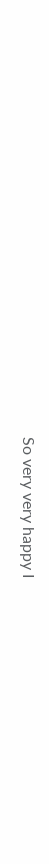So very very happy I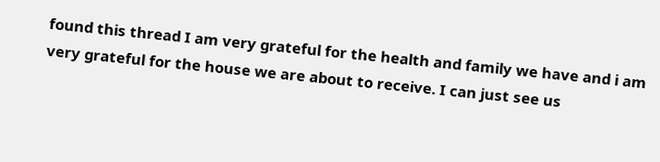found this thread I am very grateful for the health and family we have and i am very grateful for the house we are about to receive. I can just see us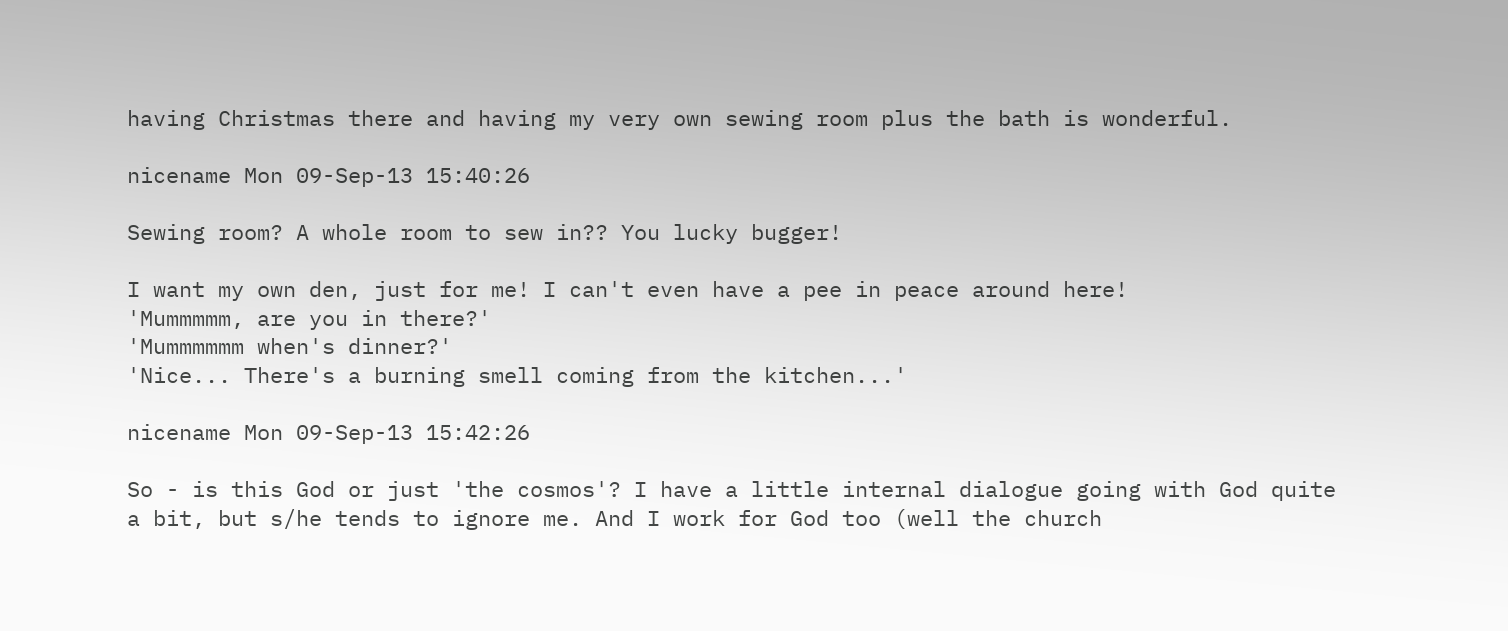having Christmas there and having my very own sewing room plus the bath is wonderful.

nicename Mon 09-Sep-13 15:40:26

Sewing room? A whole room to sew in?? You lucky bugger!

I want my own den, just for me! I can't even have a pee in peace around here!
'Mummmmm, are you in there?'
'Mummmmmm when's dinner?'
'Nice... There's a burning smell coming from the kitchen...'

nicename Mon 09-Sep-13 15:42:26

So - is this God or just 'the cosmos'? I have a little internal dialogue going with God quite a bit, but s/he tends to ignore me. And I work for God too (well the church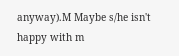anyway).M Maybe s/he isn't happy with m